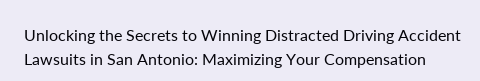Unlocking the Secrets to Winning Distracted Driving Accident Lawsuits in San Antonio: Maximizing Your Compensation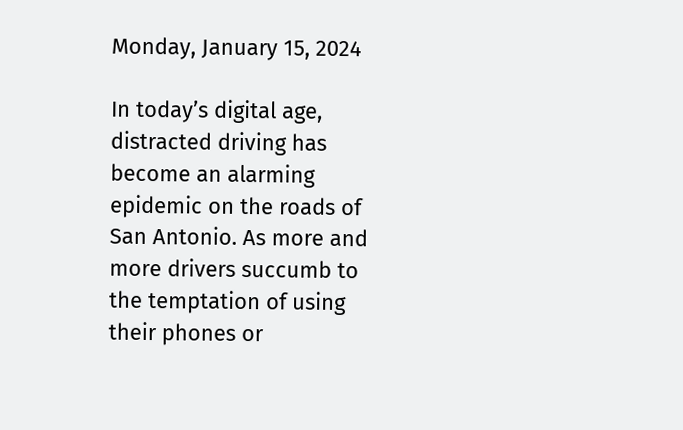Monday, January 15, 2024

In today’s digital age, distracted driving has become an alarming epidemic on the roads of San Antonio. As more and more drivers succumb to the temptation of using their phones or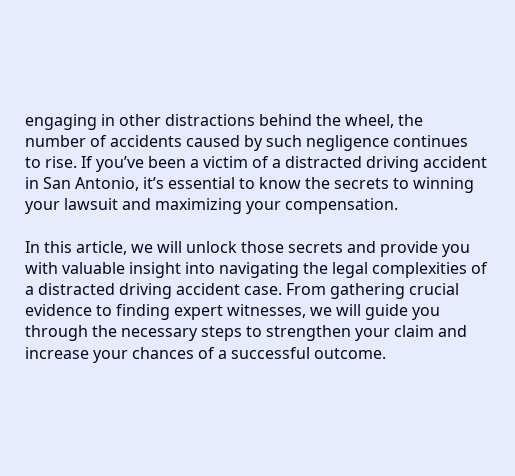engaging in other distractions behind the wheel, the number of accidents caused by such negligence continues to rise. If you’ve been a victim of a distracted driving accident in San Antonio, it’s essential to know the secrets to winning your lawsuit and maximizing your compensation.

In this article, we will unlock those secrets and provide you with valuable insight into navigating the legal complexities of a distracted driving accident case. From gathering crucial evidence to finding expert witnesses, we will guide you through the necessary steps to strengthen your claim and increase your chances of a successful outcome.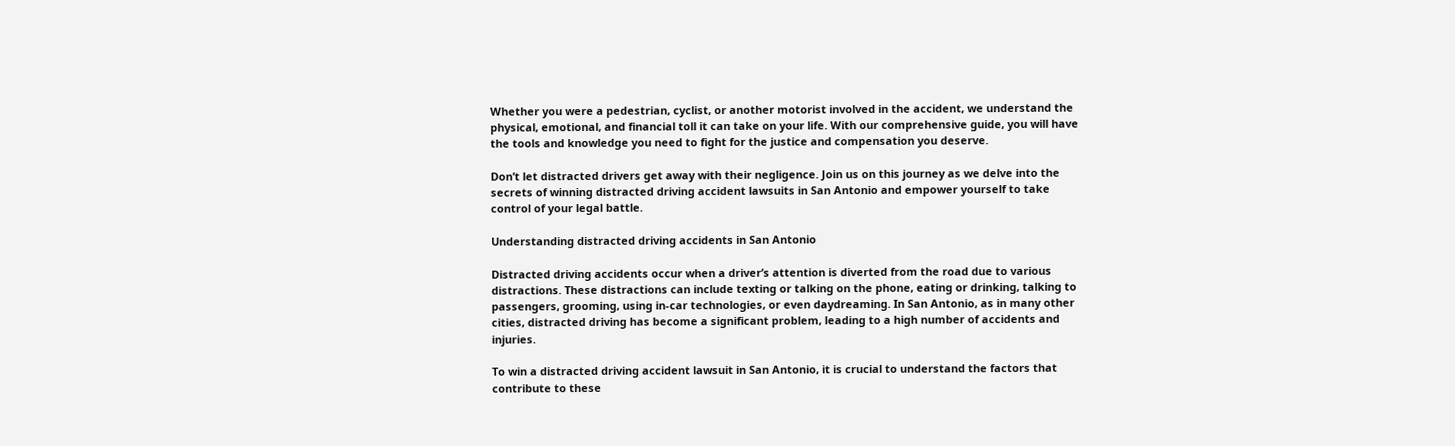Whether you were a pedestrian, cyclist, or another motorist involved in the accident, we understand the physical, emotional, and financial toll it can take on your life. With our comprehensive guide, you will have the tools and knowledge you need to fight for the justice and compensation you deserve.

Don’t let distracted drivers get away with their negligence. Join us on this journey as we delve into the secrets of winning distracted driving accident lawsuits in San Antonio and empower yourself to take control of your legal battle.

Understanding distracted driving accidents in San Antonio

Distracted driving accidents occur when a driver’s attention is diverted from the road due to various distractions. These distractions can include texting or talking on the phone, eating or drinking, talking to passengers, grooming, using in-car technologies, or even daydreaming. In San Antonio, as in many other cities, distracted driving has become a significant problem, leading to a high number of accidents and injuries.

To win a distracted driving accident lawsuit in San Antonio, it is crucial to understand the factors that contribute to these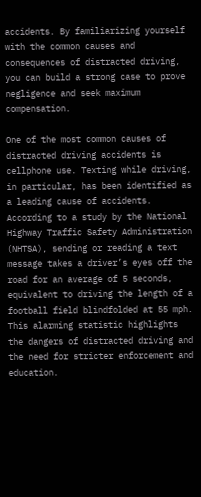accidents. By familiarizing yourself with the common causes and consequences of distracted driving, you can build a strong case to prove negligence and seek maximum compensation.

One of the most common causes of distracted driving accidents is cellphone use. Texting while driving, in particular, has been identified as a leading cause of accidents. According to a study by the National Highway Traffic Safety Administration (NHTSA), sending or reading a text message takes a driver’s eyes off the road for an average of 5 seconds, equivalent to driving the length of a football field blindfolded at 55 mph. This alarming statistic highlights the dangers of distracted driving and the need for stricter enforcement and education.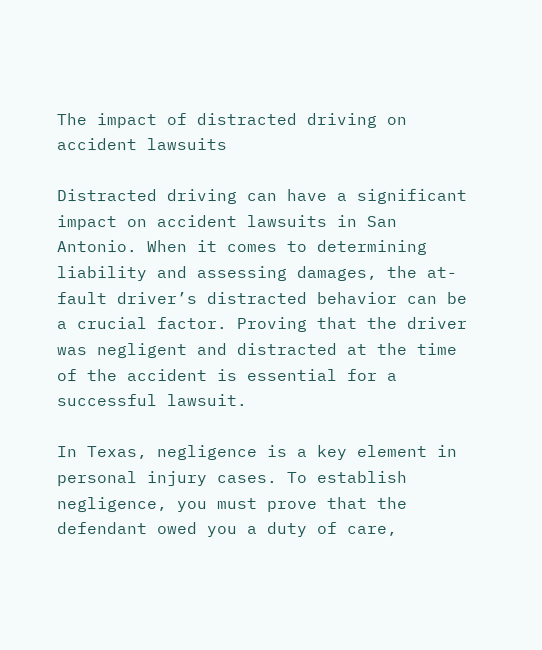The impact of distracted driving on accident lawsuits

Distracted driving can have a significant impact on accident lawsuits in San Antonio. When it comes to determining liability and assessing damages, the at-fault driver’s distracted behavior can be a crucial factor. Proving that the driver was negligent and distracted at the time of the accident is essential for a successful lawsuit.

In Texas, negligence is a key element in personal injury cases. To establish negligence, you must prove that the defendant owed you a duty of care,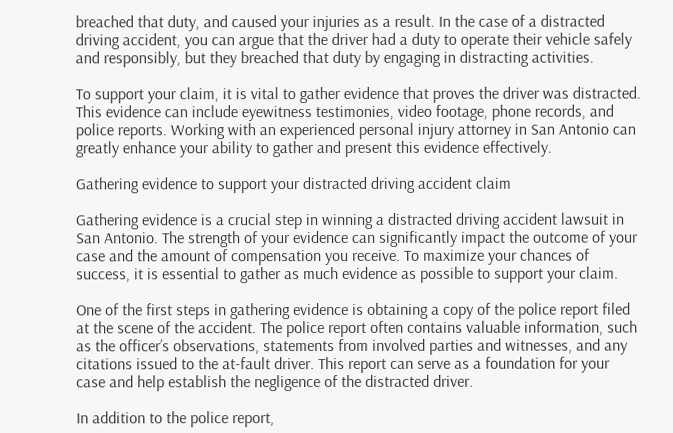breached that duty, and caused your injuries as a result. In the case of a distracted driving accident, you can argue that the driver had a duty to operate their vehicle safely and responsibly, but they breached that duty by engaging in distracting activities.

To support your claim, it is vital to gather evidence that proves the driver was distracted. This evidence can include eyewitness testimonies, video footage, phone records, and police reports. Working with an experienced personal injury attorney in San Antonio can greatly enhance your ability to gather and present this evidence effectively.

Gathering evidence to support your distracted driving accident claim

Gathering evidence is a crucial step in winning a distracted driving accident lawsuit in San Antonio. The strength of your evidence can significantly impact the outcome of your case and the amount of compensation you receive. To maximize your chances of success, it is essential to gather as much evidence as possible to support your claim.

One of the first steps in gathering evidence is obtaining a copy of the police report filed at the scene of the accident. The police report often contains valuable information, such as the officer’s observations, statements from involved parties and witnesses, and any citations issued to the at-fault driver. This report can serve as a foundation for your case and help establish the negligence of the distracted driver.

In addition to the police report,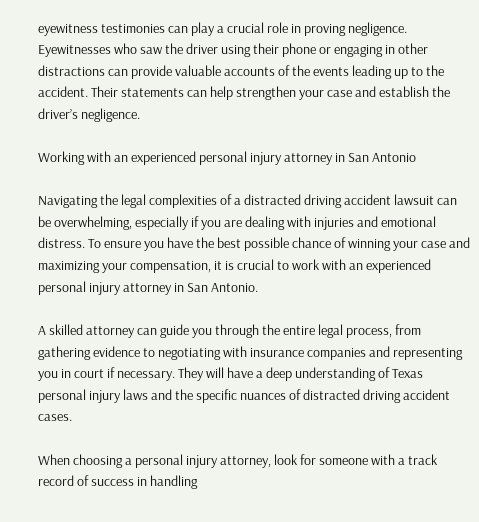eyewitness testimonies can play a crucial role in proving negligence. Eyewitnesses who saw the driver using their phone or engaging in other distractions can provide valuable accounts of the events leading up to the accident. Their statements can help strengthen your case and establish the driver’s negligence.

Working with an experienced personal injury attorney in San Antonio

Navigating the legal complexities of a distracted driving accident lawsuit can be overwhelming, especially if you are dealing with injuries and emotional distress. To ensure you have the best possible chance of winning your case and maximizing your compensation, it is crucial to work with an experienced personal injury attorney in San Antonio.

A skilled attorney can guide you through the entire legal process, from gathering evidence to negotiating with insurance companies and representing you in court if necessary. They will have a deep understanding of Texas personal injury laws and the specific nuances of distracted driving accident cases.

When choosing a personal injury attorney, look for someone with a track record of success in handling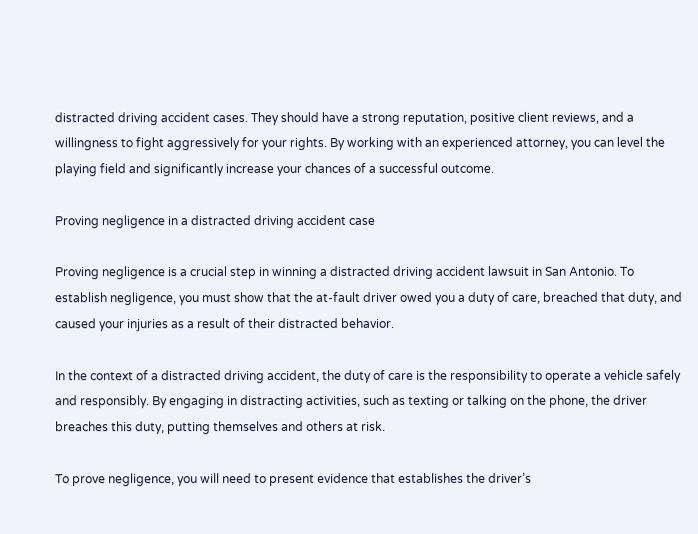distracted driving accident cases. They should have a strong reputation, positive client reviews, and a willingness to fight aggressively for your rights. By working with an experienced attorney, you can level the playing field and significantly increase your chances of a successful outcome.

Proving negligence in a distracted driving accident case

Proving negligence is a crucial step in winning a distracted driving accident lawsuit in San Antonio. To establish negligence, you must show that the at-fault driver owed you a duty of care, breached that duty, and caused your injuries as a result of their distracted behavior.

In the context of a distracted driving accident, the duty of care is the responsibility to operate a vehicle safely and responsibly. By engaging in distracting activities, such as texting or talking on the phone, the driver breaches this duty, putting themselves and others at risk.

To prove negligence, you will need to present evidence that establishes the driver’s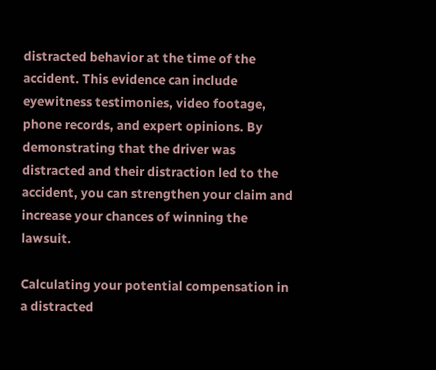distracted behavior at the time of the accident. This evidence can include eyewitness testimonies, video footage, phone records, and expert opinions. By demonstrating that the driver was distracted and their distraction led to the accident, you can strengthen your claim and increase your chances of winning the lawsuit.

Calculating your potential compensation in a distracted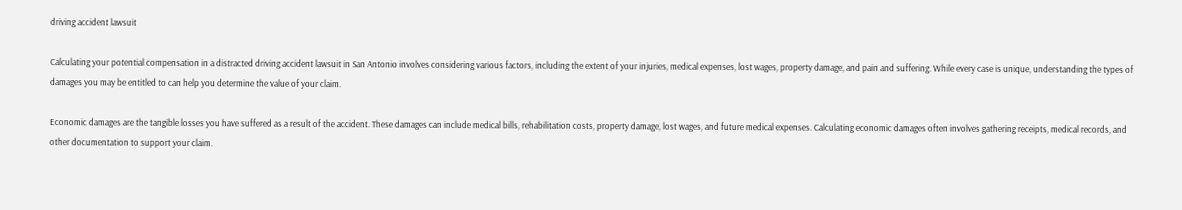driving accident lawsuit

Calculating your potential compensation in a distracted driving accident lawsuit in San Antonio involves considering various factors, including the extent of your injuries, medical expenses, lost wages, property damage, and pain and suffering. While every case is unique, understanding the types of damages you may be entitled to can help you determine the value of your claim.

Economic damages are the tangible losses you have suffered as a result of the accident. These damages can include medical bills, rehabilitation costs, property damage, lost wages, and future medical expenses. Calculating economic damages often involves gathering receipts, medical records, and other documentation to support your claim.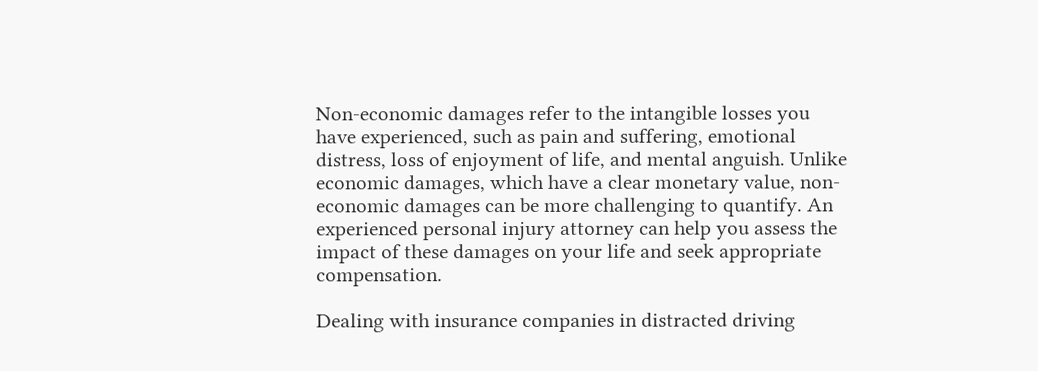Non-economic damages refer to the intangible losses you have experienced, such as pain and suffering, emotional distress, loss of enjoyment of life, and mental anguish. Unlike economic damages, which have a clear monetary value, non-economic damages can be more challenging to quantify. An experienced personal injury attorney can help you assess the impact of these damages on your life and seek appropriate compensation.

Dealing with insurance companies in distracted driving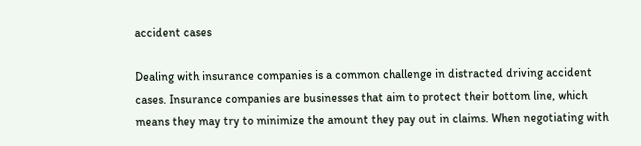accident cases

Dealing with insurance companies is a common challenge in distracted driving accident cases. Insurance companies are businesses that aim to protect their bottom line, which means they may try to minimize the amount they pay out in claims. When negotiating with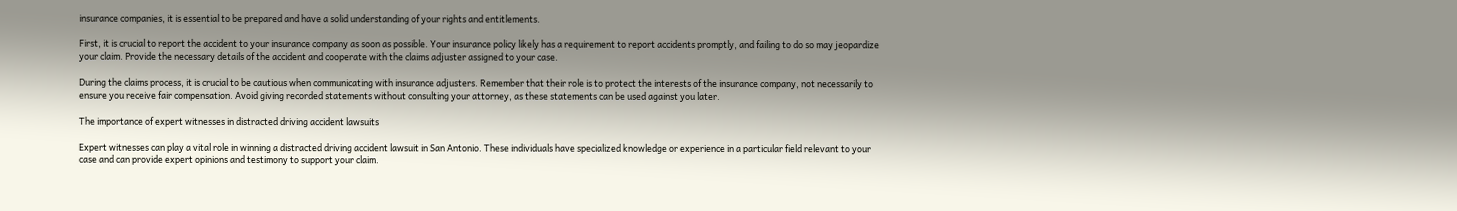insurance companies, it is essential to be prepared and have a solid understanding of your rights and entitlements.

First, it is crucial to report the accident to your insurance company as soon as possible. Your insurance policy likely has a requirement to report accidents promptly, and failing to do so may jeopardize your claim. Provide the necessary details of the accident and cooperate with the claims adjuster assigned to your case.

During the claims process, it is crucial to be cautious when communicating with insurance adjusters. Remember that their role is to protect the interests of the insurance company, not necessarily to ensure you receive fair compensation. Avoid giving recorded statements without consulting your attorney, as these statements can be used against you later.

The importance of expert witnesses in distracted driving accident lawsuits

Expert witnesses can play a vital role in winning a distracted driving accident lawsuit in San Antonio. These individuals have specialized knowledge or experience in a particular field relevant to your case and can provide expert opinions and testimony to support your claim.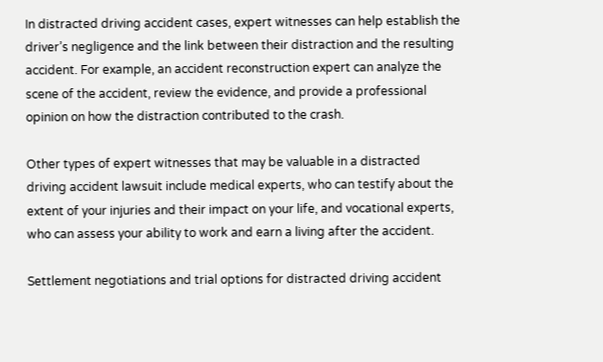In distracted driving accident cases, expert witnesses can help establish the driver’s negligence and the link between their distraction and the resulting accident. For example, an accident reconstruction expert can analyze the scene of the accident, review the evidence, and provide a professional opinion on how the distraction contributed to the crash.

Other types of expert witnesses that may be valuable in a distracted driving accident lawsuit include medical experts, who can testify about the extent of your injuries and their impact on your life, and vocational experts, who can assess your ability to work and earn a living after the accident.

Settlement negotiations and trial options for distracted driving accident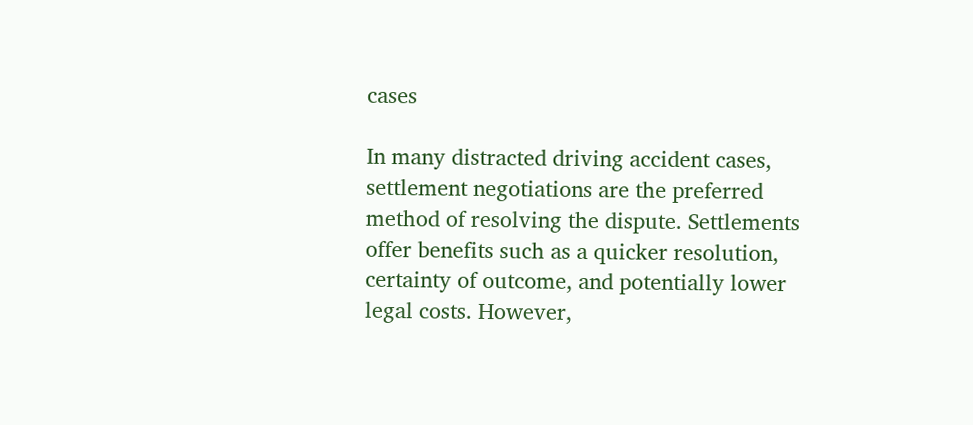cases

In many distracted driving accident cases, settlement negotiations are the preferred method of resolving the dispute. Settlements offer benefits such as a quicker resolution, certainty of outcome, and potentially lower legal costs. However,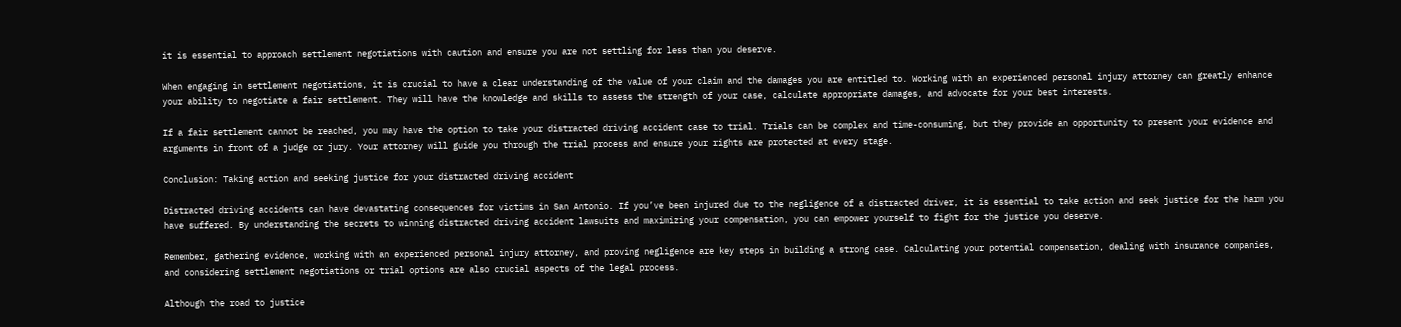it is essential to approach settlement negotiations with caution and ensure you are not settling for less than you deserve.

When engaging in settlement negotiations, it is crucial to have a clear understanding of the value of your claim and the damages you are entitled to. Working with an experienced personal injury attorney can greatly enhance your ability to negotiate a fair settlement. They will have the knowledge and skills to assess the strength of your case, calculate appropriate damages, and advocate for your best interests.

If a fair settlement cannot be reached, you may have the option to take your distracted driving accident case to trial. Trials can be complex and time-consuming, but they provide an opportunity to present your evidence and arguments in front of a judge or jury. Your attorney will guide you through the trial process and ensure your rights are protected at every stage.

Conclusion: Taking action and seeking justice for your distracted driving accident

Distracted driving accidents can have devastating consequences for victims in San Antonio. If you’ve been injured due to the negligence of a distracted driver, it is essential to take action and seek justice for the harm you have suffered. By understanding the secrets to winning distracted driving accident lawsuits and maximizing your compensation, you can empower yourself to fight for the justice you deserve.

Remember, gathering evidence, working with an experienced personal injury attorney, and proving negligence are key steps in building a strong case. Calculating your potential compensation, dealing with insurance companies, and considering settlement negotiations or trial options are also crucial aspects of the legal process.

Although the road to justice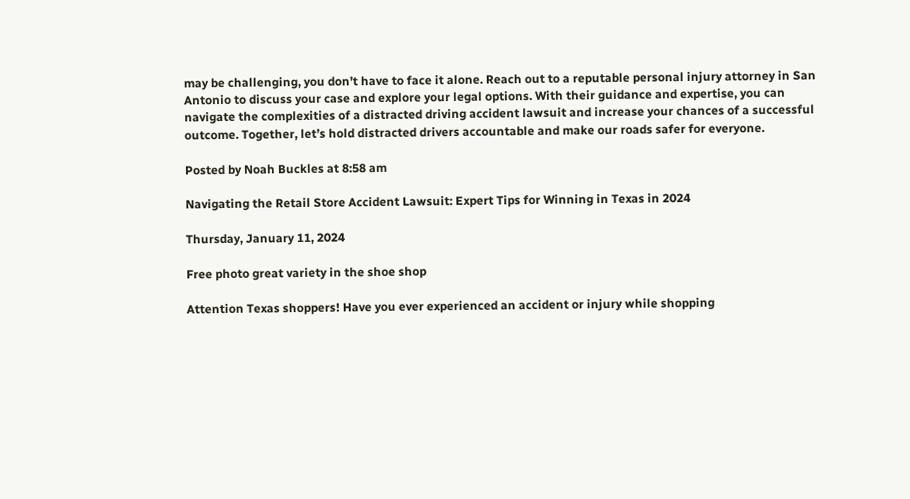may be challenging, you don’t have to face it alone. Reach out to a reputable personal injury attorney in San Antonio to discuss your case and explore your legal options. With their guidance and expertise, you can navigate the complexities of a distracted driving accident lawsuit and increase your chances of a successful outcome. Together, let’s hold distracted drivers accountable and make our roads safer for everyone.

Posted by Noah Buckles at 8:58 am

Navigating the Retail Store Accident Lawsuit: Expert Tips for Winning in Texas in 2024

Thursday, January 11, 2024

Free photo great variety in the shoe shop

Attention Texas shoppers! Have you ever experienced an accident or injury while shopping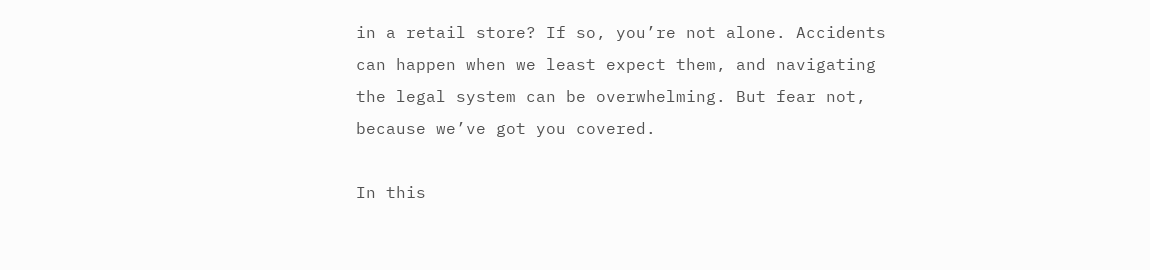in a retail store? If so, you’re not alone. Accidents can happen when we least expect them, and navigating the legal system can be overwhelming. But fear not, because we’ve got you covered.

In this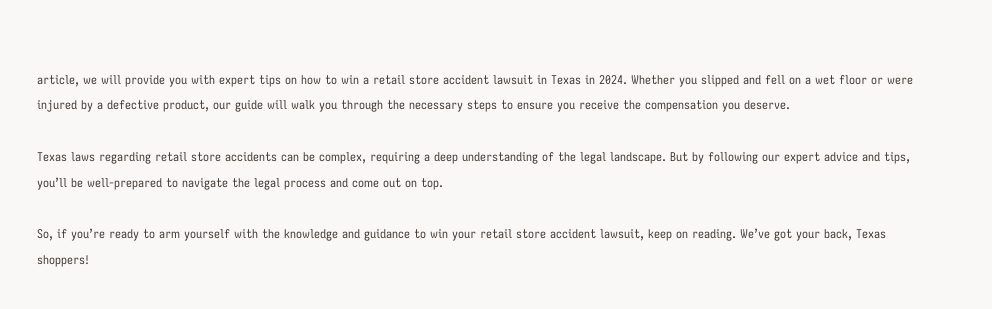article, we will provide you with expert tips on how to win a retail store accident lawsuit in Texas in 2024. Whether you slipped and fell on a wet floor or were injured by a defective product, our guide will walk you through the necessary steps to ensure you receive the compensation you deserve.

Texas laws regarding retail store accidents can be complex, requiring a deep understanding of the legal landscape. But by following our expert advice and tips, you’ll be well-prepared to navigate the legal process and come out on top.

So, if you’re ready to arm yourself with the knowledge and guidance to win your retail store accident lawsuit, keep on reading. We’ve got your back, Texas shoppers!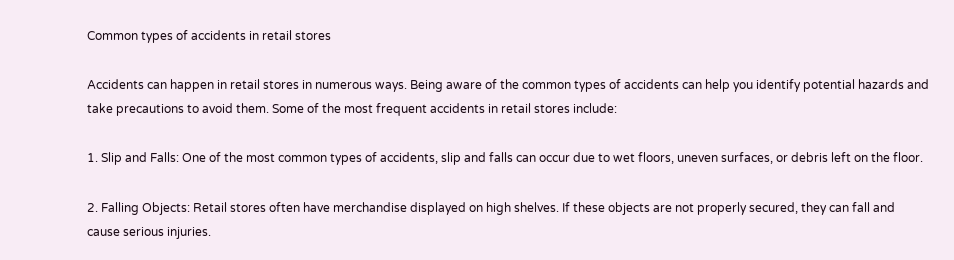Common types of accidents in retail stores

Accidents can happen in retail stores in numerous ways. Being aware of the common types of accidents can help you identify potential hazards and take precautions to avoid them. Some of the most frequent accidents in retail stores include:

1. Slip and Falls: One of the most common types of accidents, slip and falls can occur due to wet floors, uneven surfaces, or debris left on the floor.

2. Falling Objects: Retail stores often have merchandise displayed on high shelves. If these objects are not properly secured, they can fall and cause serious injuries.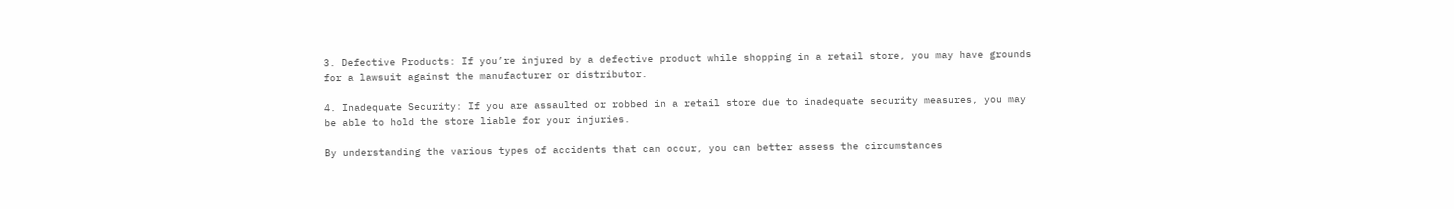3. Defective Products: If you’re injured by a defective product while shopping in a retail store, you may have grounds for a lawsuit against the manufacturer or distributor.

4. Inadequate Security: If you are assaulted or robbed in a retail store due to inadequate security measures, you may be able to hold the store liable for your injuries.

By understanding the various types of accidents that can occur, you can better assess the circumstances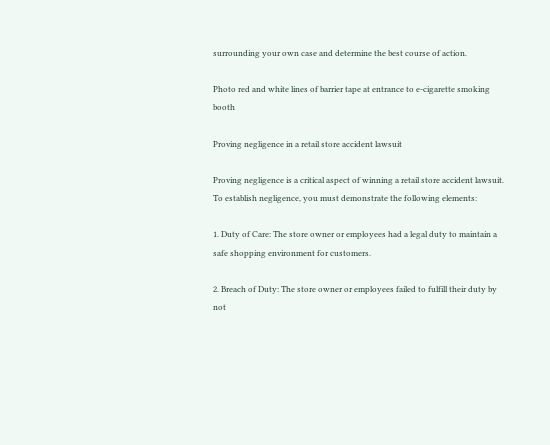surrounding your own case and determine the best course of action.

Photo red and white lines of barrier tape at entrance to e-cigarette smoking booth

Proving negligence in a retail store accident lawsuit

Proving negligence is a critical aspect of winning a retail store accident lawsuit. To establish negligence, you must demonstrate the following elements:

1. Duty of Care: The store owner or employees had a legal duty to maintain a safe shopping environment for customers.

2. Breach of Duty: The store owner or employees failed to fulfill their duty by not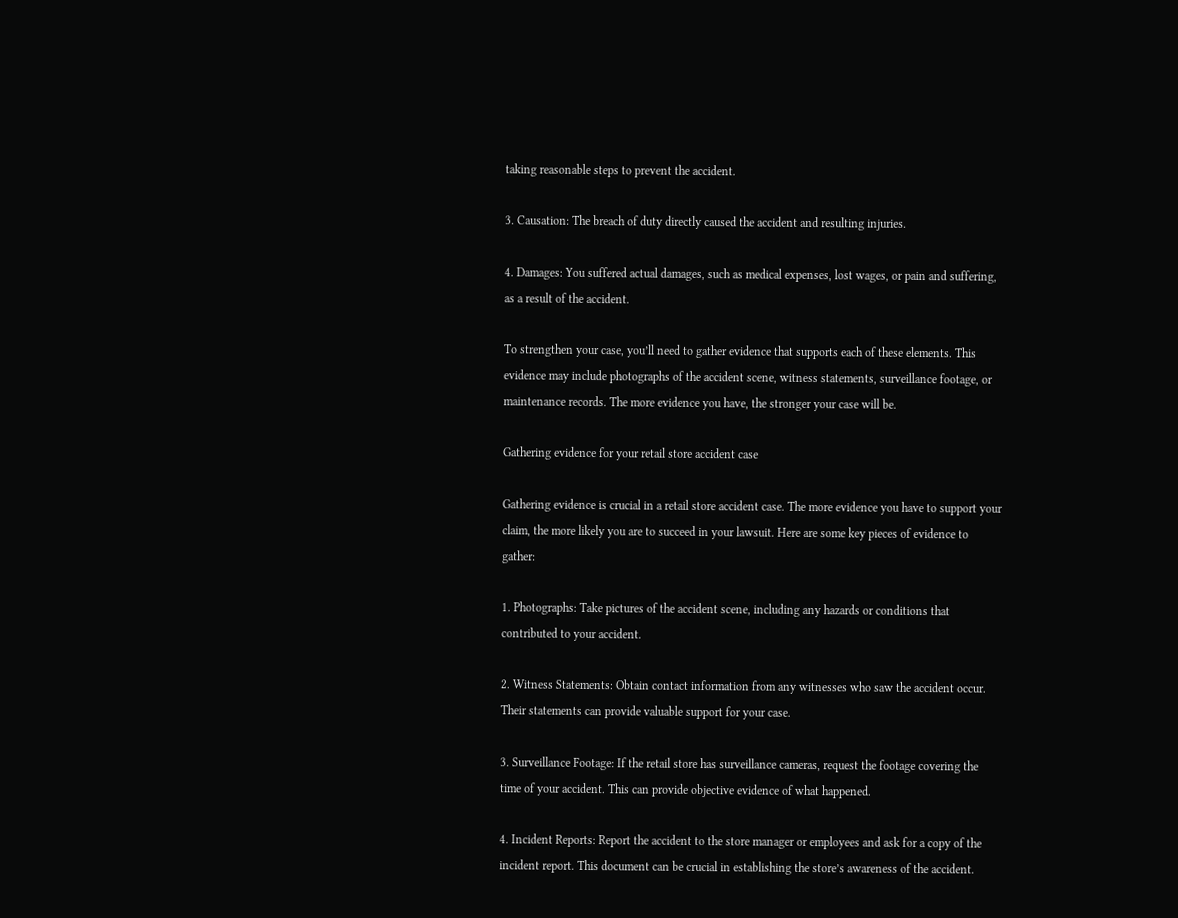taking reasonable steps to prevent the accident.

3. Causation: The breach of duty directly caused the accident and resulting injuries.

4. Damages: You suffered actual damages, such as medical expenses, lost wages, or pain and suffering, as a result of the accident.

To strengthen your case, you’ll need to gather evidence that supports each of these elements. This evidence may include photographs of the accident scene, witness statements, surveillance footage, or maintenance records. The more evidence you have, the stronger your case will be.

Gathering evidence for your retail store accident case

Gathering evidence is crucial in a retail store accident case. The more evidence you have to support your claim, the more likely you are to succeed in your lawsuit. Here are some key pieces of evidence to gather:

1. Photographs: Take pictures of the accident scene, including any hazards or conditions that contributed to your accident.

2. Witness Statements: Obtain contact information from any witnesses who saw the accident occur. Their statements can provide valuable support for your case.

3. Surveillance Footage: If the retail store has surveillance cameras, request the footage covering the time of your accident. This can provide objective evidence of what happened.

4. Incident Reports: Report the accident to the store manager or employees and ask for a copy of the incident report. This document can be crucial in establishing the store’s awareness of the accident.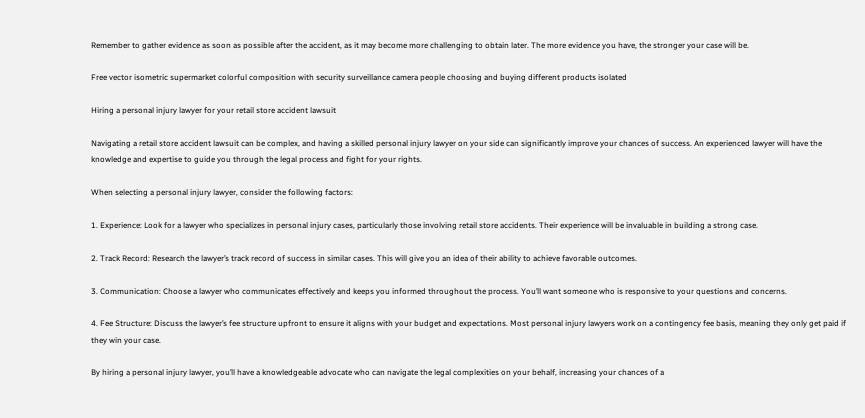Remember to gather evidence as soon as possible after the accident, as it may become more challenging to obtain later. The more evidence you have, the stronger your case will be.

Free vector isometric supermarket colorful composition with security surveillance camera people choosing and buying different products isolated

Hiring a personal injury lawyer for your retail store accident lawsuit

Navigating a retail store accident lawsuit can be complex, and having a skilled personal injury lawyer on your side can significantly improve your chances of success. An experienced lawyer will have the knowledge and expertise to guide you through the legal process and fight for your rights.

When selecting a personal injury lawyer, consider the following factors:

1. Experience: Look for a lawyer who specializes in personal injury cases, particularly those involving retail store accidents. Their experience will be invaluable in building a strong case.

2. Track Record: Research the lawyer’s track record of success in similar cases. This will give you an idea of their ability to achieve favorable outcomes.

3. Communication: Choose a lawyer who communicates effectively and keeps you informed throughout the process. You’ll want someone who is responsive to your questions and concerns.

4. Fee Structure: Discuss the lawyer’s fee structure upfront to ensure it aligns with your budget and expectations. Most personal injury lawyers work on a contingency fee basis, meaning they only get paid if they win your case.

By hiring a personal injury lawyer, you’ll have a knowledgeable advocate who can navigate the legal complexities on your behalf, increasing your chances of a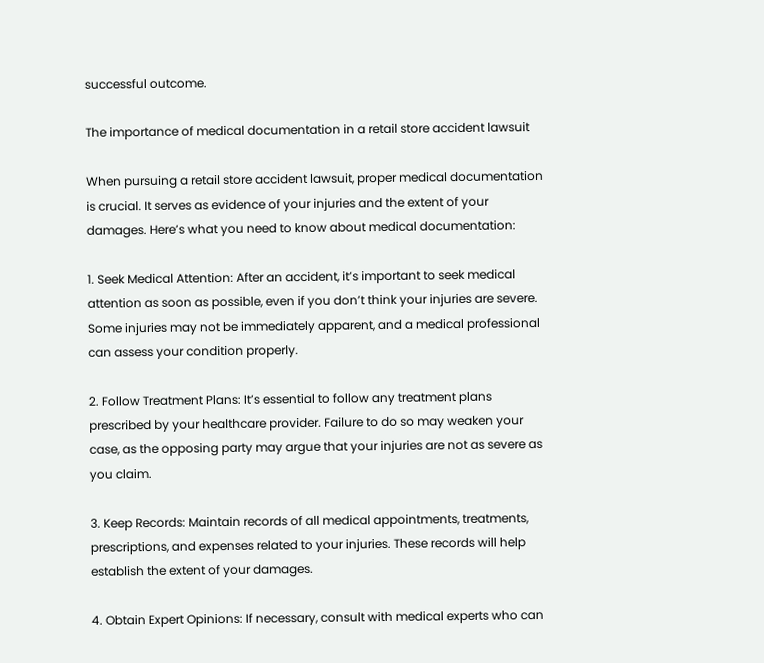successful outcome.

The importance of medical documentation in a retail store accident lawsuit

When pursuing a retail store accident lawsuit, proper medical documentation is crucial. It serves as evidence of your injuries and the extent of your damages. Here’s what you need to know about medical documentation:

1. Seek Medical Attention: After an accident, it’s important to seek medical attention as soon as possible, even if you don’t think your injuries are severe. Some injuries may not be immediately apparent, and a medical professional can assess your condition properly.

2. Follow Treatment Plans: It’s essential to follow any treatment plans prescribed by your healthcare provider. Failure to do so may weaken your case, as the opposing party may argue that your injuries are not as severe as you claim.

3. Keep Records: Maintain records of all medical appointments, treatments, prescriptions, and expenses related to your injuries. These records will help establish the extent of your damages.

4. Obtain Expert Opinions: If necessary, consult with medical experts who can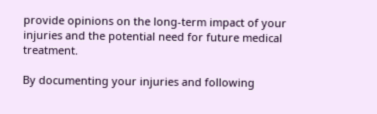provide opinions on the long-term impact of your injuries and the potential need for future medical treatment.

By documenting your injuries and following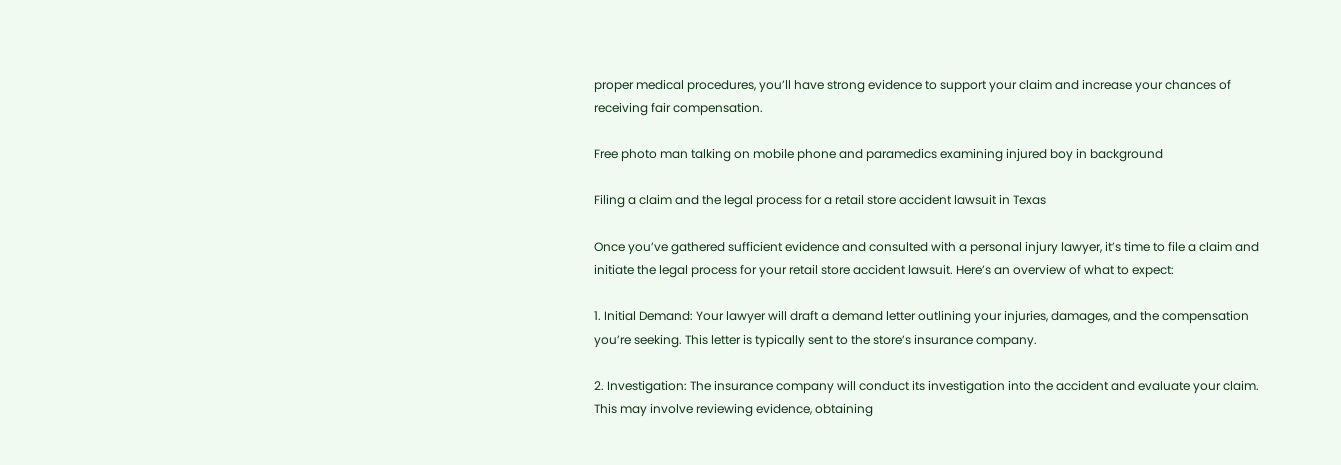proper medical procedures, you’ll have strong evidence to support your claim and increase your chances of receiving fair compensation.

Free photo man talking on mobile phone and paramedics examining injured boy in background

Filing a claim and the legal process for a retail store accident lawsuit in Texas

Once you’ve gathered sufficient evidence and consulted with a personal injury lawyer, it’s time to file a claim and initiate the legal process for your retail store accident lawsuit. Here’s an overview of what to expect:

1. Initial Demand: Your lawyer will draft a demand letter outlining your injuries, damages, and the compensation you’re seeking. This letter is typically sent to the store’s insurance company.

2. Investigation: The insurance company will conduct its investigation into the accident and evaluate your claim. This may involve reviewing evidence, obtaining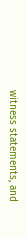witness statements, and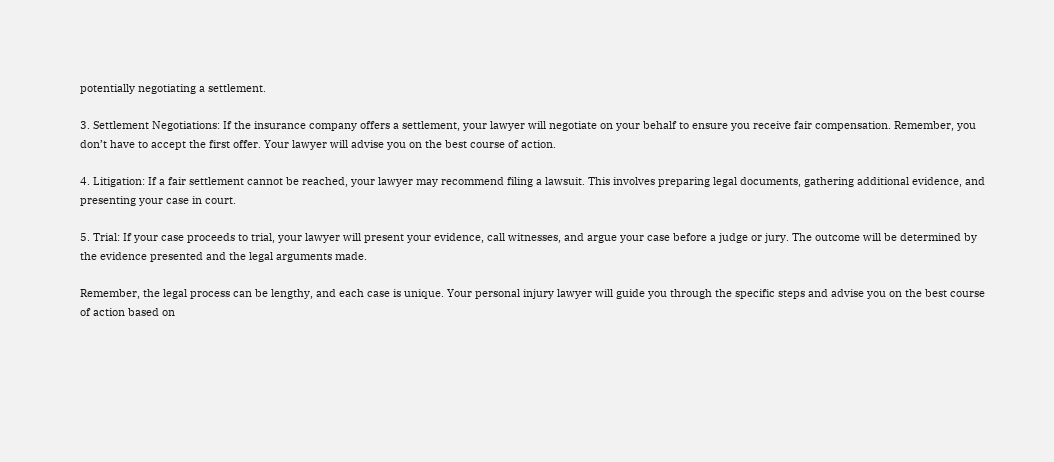potentially negotiating a settlement.

3. Settlement Negotiations: If the insurance company offers a settlement, your lawyer will negotiate on your behalf to ensure you receive fair compensation. Remember, you don’t have to accept the first offer. Your lawyer will advise you on the best course of action.

4. Litigation: If a fair settlement cannot be reached, your lawyer may recommend filing a lawsuit. This involves preparing legal documents, gathering additional evidence, and presenting your case in court.

5. Trial: If your case proceeds to trial, your lawyer will present your evidence, call witnesses, and argue your case before a judge or jury. The outcome will be determined by the evidence presented and the legal arguments made.

Remember, the legal process can be lengthy, and each case is unique. Your personal injury lawyer will guide you through the specific steps and advise you on the best course of action based on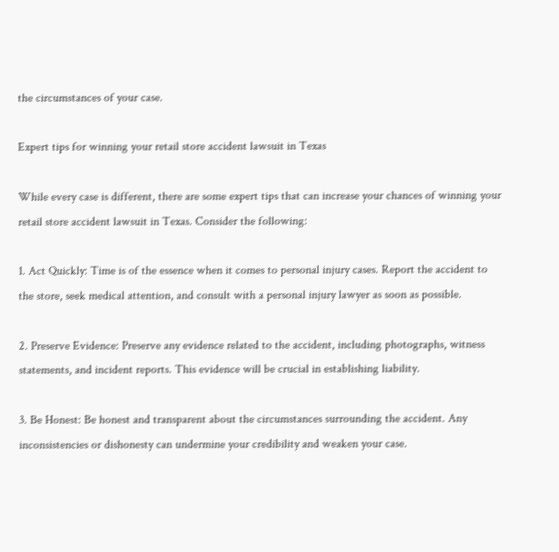the circumstances of your case.

Expert tips for winning your retail store accident lawsuit in Texas

While every case is different, there are some expert tips that can increase your chances of winning your retail store accident lawsuit in Texas. Consider the following:

1. Act Quickly: Time is of the essence when it comes to personal injury cases. Report the accident to the store, seek medical attention, and consult with a personal injury lawyer as soon as possible.

2. Preserve Evidence: Preserve any evidence related to the accident, including photographs, witness statements, and incident reports. This evidence will be crucial in establishing liability.

3. Be Honest: Be honest and transparent about the circumstances surrounding the accident. Any inconsistencies or dishonesty can undermine your credibility and weaken your case.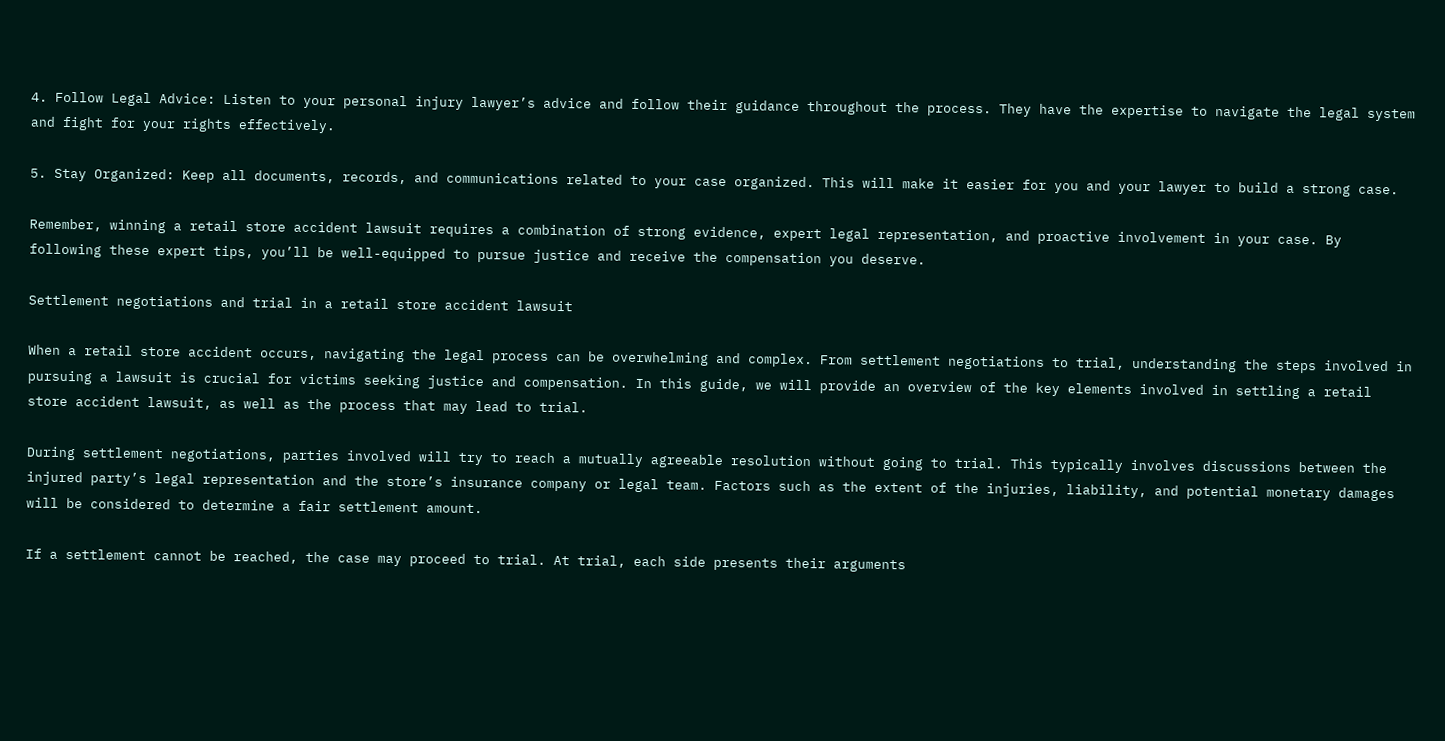4. Follow Legal Advice: Listen to your personal injury lawyer’s advice and follow their guidance throughout the process. They have the expertise to navigate the legal system and fight for your rights effectively.

5. Stay Organized: Keep all documents, records, and communications related to your case organized. This will make it easier for you and your lawyer to build a strong case.

Remember, winning a retail store accident lawsuit requires a combination of strong evidence, expert legal representation, and proactive involvement in your case. By following these expert tips, you’ll be well-equipped to pursue justice and receive the compensation you deserve.

Settlement negotiations and trial in a retail store accident lawsuit

When a retail store accident occurs, navigating the legal process can be overwhelming and complex. From settlement negotiations to trial, understanding the steps involved in pursuing a lawsuit is crucial for victims seeking justice and compensation. In this guide, we will provide an overview of the key elements involved in settling a retail store accident lawsuit, as well as the process that may lead to trial.

During settlement negotiations, parties involved will try to reach a mutually agreeable resolution without going to trial. This typically involves discussions between the injured party’s legal representation and the store’s insurance company or legal team. Factors such as the extent of the injuries, liability, and potential monetary damages will be considered to determine a fair settlement amount.

If a settlement cannot be reached, the case may proceed to trial. At trial, each side presents their arguments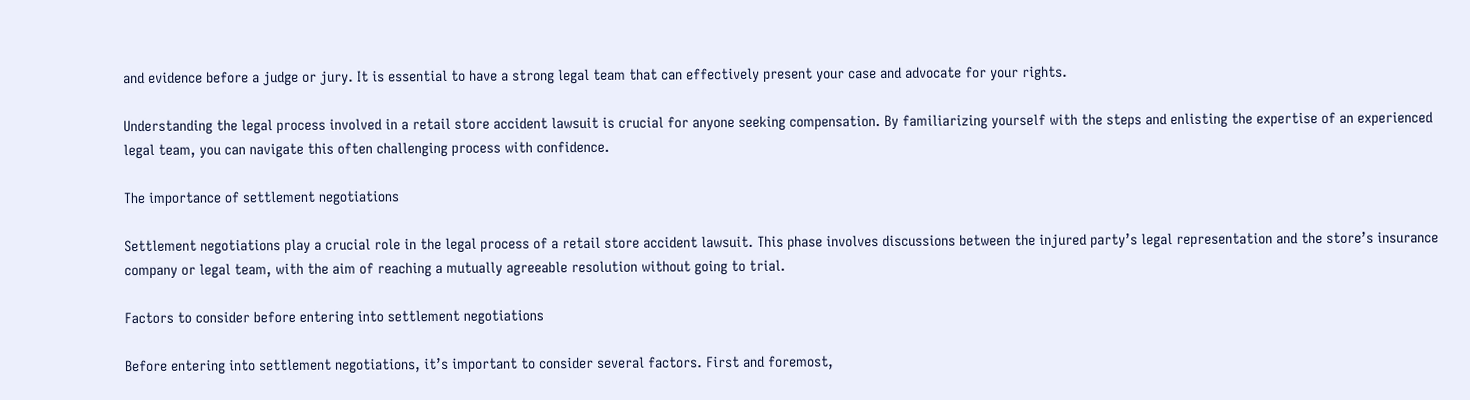and evidence before a judge or jury. It is essential to have a strong legal team that can effectively present your case and advocate for your rights.

Understanding the legal process involved in a retail store accident lawsuit is crucial for anyone seeking compensation. By familiarizing yourself with the steps and enlisting the expertise of an experienced legal team, you can navigate this often challenging process with confidence.

The importance of settlement negotiations

Settlement negotiations play a crucial role in the legal process of a retail store accident lawsuit. This phase involves discussions between the injured party’s legal representation and the store’s insurance company or legal team, with the aim of reaching a mutually agreeable resolution without going to trial.

Factors to consider before entering into settlement negotiations

Before entering into settlement negotiations, it’s important to consider several factors. First and foremost,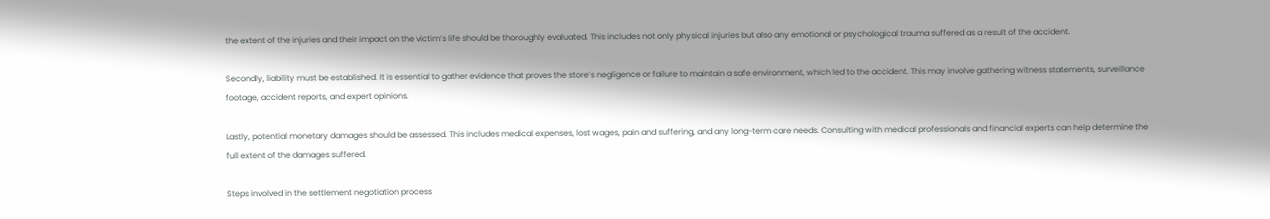the extent of the injuries and their impact on the victim’s life should be thoroughly evaluated. This includes not only physical injuries but also any emotional or psychological trauma suffered as a result of the accident.

Secondly, liability must be established. It is essential to gather evidence that proves the store’s negligence or failure to maintain a safe environment, which led to the accident. This may involve gathering witness statements, surveillance footage, accident reports, and expert opinions.

Lastly, potential monetary damages should be assessed. This includes medical expenses, lost wages, pain and suffering, and any long-term care needs. Consulting with medical professionals and financial experts can help determine the full extent of the damages suffered.

Steps involved in the settlement negotiation process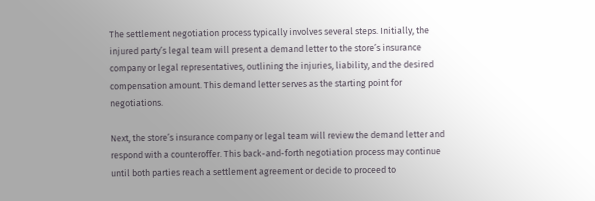The settlement negotiation process typically involves several steps. Initially, the injured party’s legal team will present a demand letter to the store’s insurance company or legal representatives, outlining the injuries, liability, and the desired compensation amount. This demand letter serves as the starting point for negotiations.

Next, the store’s insurance company or legal team will review the demand letter and respond with a counteroffer. This back-and-forth negotiation process may continue until both parties reach a settlement agreement or decide to proceed to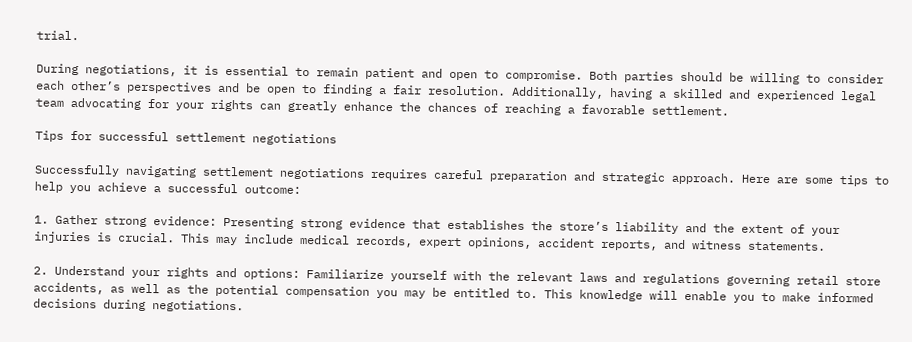trial.

During negotiations, it is essential to remain patient and open to compromise. Both parties should be willing to consider each other’s perspectives and be open to finding a fair resolution. Additionally, having a skilled and experienced legal team advocating for your rights can greatly enhance the chances of reaching a favorable settlement.

Tips for successful settlement negotiations

Successfully navigating settlement negotiations requires careful preparation and strategic approach. Here are some tips to help you achieve a successful outcome:

1. Gather strong evidence: Presenting strong evidence that establishes the store’s liability and the extent of your injuries is crucial. This may include medical records, expert opinions, accident reports, and witness statements.

2. Understand your rights and options: Familiarize yourself with the relevant laws and regulations governing retail store accidents, as well as the potential compensation you may be entitled to. This knowledge will enable you to make informed decisions during negotiations.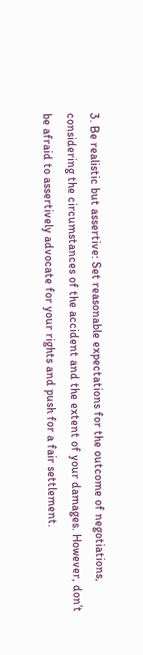3. Be realistic but assertive: Set reasonable expectations for the outcome of negotiations, considering the circumstances of the accident and the extent of your damages. However, don’t be afraid to assertively advocate for your rights and push for a fair settlement.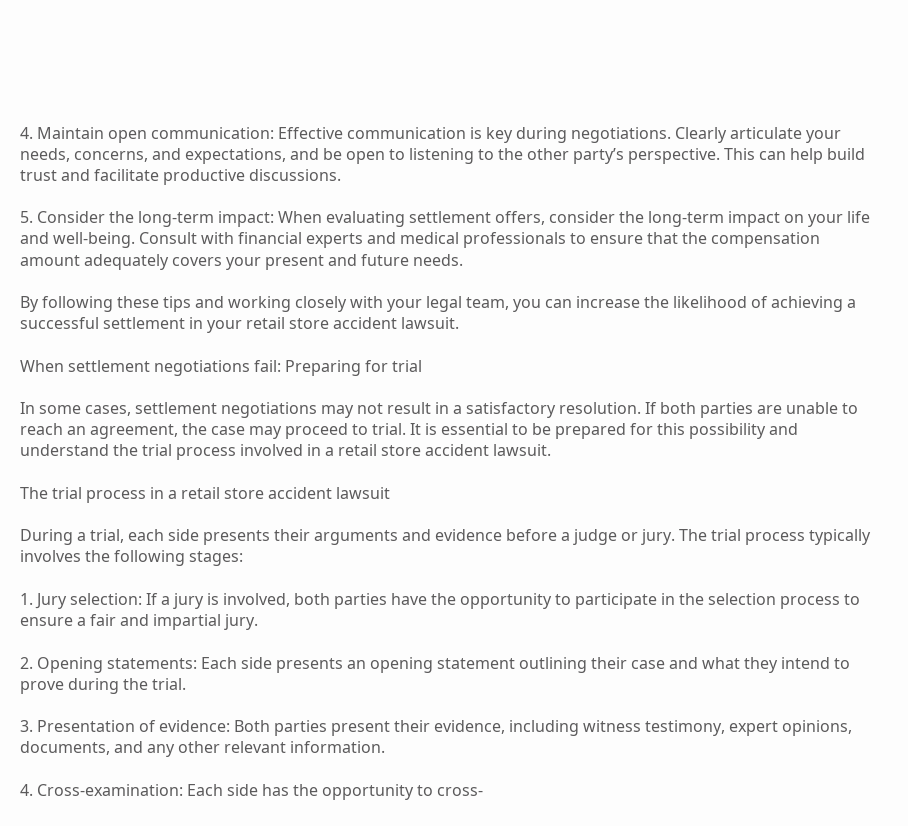4. Maintain open communication: Effective communication is key during negotiations. Clearly articulate your needs, concerns, and expectations, and be open to listening to the other party’s perspective. This can help build trust and facilitate productive discussions.

5. Consider the long-term impact: When evaluating settlement offers, consider the long-term impact on your life and well-being. Consult with financial experts and medical professionals to ensure that the compensation amount adequately covers your present and future needs.

By following these tips and working closely with your legal team, you can increase the likelihood of achieving a successful settlement in your retail store accident lawsuit.

When settlement negotiations fail: Preparing for trial

In some cases, settlement negotiations may not result in a satisfactory resolution. If both parties are unable to reach an agreement, the case may proceed to trial. It is essential to be prepared for this possibility and understand the trial process involved in a retail store accident lawsuit.

The trial process in a retail store accident lawsuit

During a trial, each side presents their arguments and evidence before a judge or jury. The trial process typically involves the following stages:

1. Jury selection: If a jury is involved, both parties have the opportunity to participate in the selection process to ensure a fair and impartial jury.

2. Opening statements: Each side presents an opening statement outlining their case and what they intend to prove during the trial.

3. Presentation of evidence: Both parties present their evidence, including witness testimony, expert opinions, documents, and any other relevant information.

4. Cross-examination: Each side has the opportunity to cross-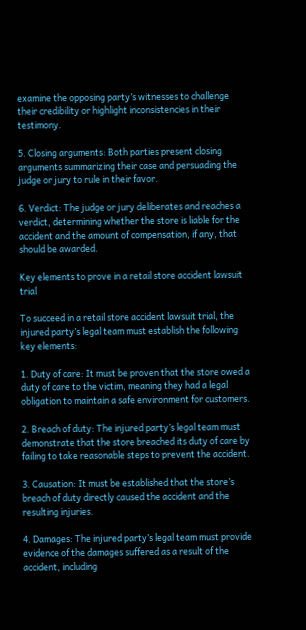examine the opposing party’s witnesses to challenge their credibility or highlight inconsistencies in their testimony.

5. Closing arguments: Both parties present closing arguments summarizing their case and persuading the judge or jury to rule in their favor.

6. Verdict: The judge or jury deliberates and reaches a verdict, determining whether the store is liable for the accident and the amount of compensation, if any, that should be awarded.

Key elements to prove in a retail store accident lawsuit trial

To succeed in a retail store accident lawsuit trial, the injured party’s legal team must establish the following key elements:

1. Duty of care: It must be proven that the store owed a duty of care to the victim, meaning they had a legal obligation to maintain a safe environment for customers.

2. Breach of duty: The injured party’s legal team must demonstrate that the store breached its duty of care by failing to take reasonable steps to prevent the accident.

3. Causation: It must be established that the store’s breach of duty directly caused the accident and the resulting injuries.

4. Damages: The injured party’s legal team must provide evidence of the damages suffered as a result of the accident, including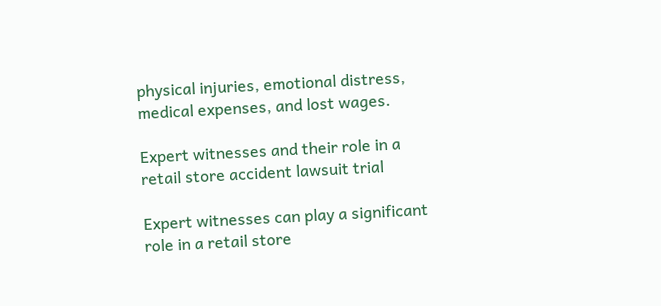physical injuries, emotional distress, medical expenses, and lost wages.

Expert witnesses and their role in a retail store accident lawsuit trial

Expert witnesses can play a significant role in a retail store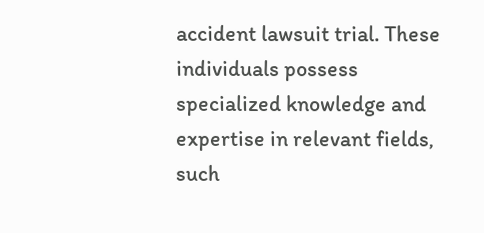accident lawsuit trial. These individuals possess specialized knowledge and expertise in relevant fields, such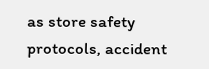as store safety protocols, accident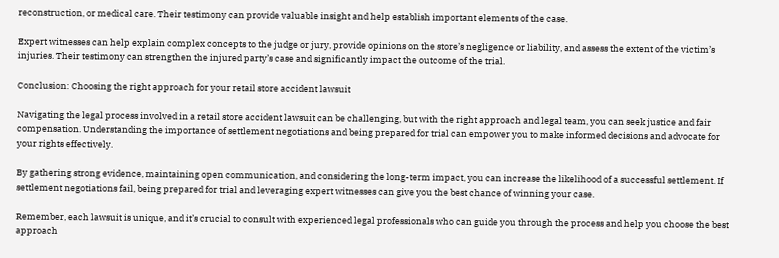reconstruction, or medical care. Their testimony can provide valuable insight and help establish important elements of the case.

Expert witnesses can help explain complex concepts to the judge or jury, provide opinions on the store’s negligence or liability, and assess the extent of the victim’s injuries. Their testimony can strengthen the injured party’s case and significantly impact the outcome of the trial.

Conclusion: Choosing the right approach for your retail store accident lawsuit

Navigating the legal process involved in a retail store accident lawsuit can be challenging, but with the right approach and legal team, you can seek justice and fair compensation. Understanding the importance of settlement negotiations and being prepared for trial can empower you to make informed decisions and advocate for your rights effectively.

By gathering strong evidence, maintaining open communication, and considering the long-term impact, you can increase the likelihood of a successful settlement. If settlement negotiations fail, being prepared for trial and leveraging expert witnesses can give you the best chance of winning your case.

Remember, each lawsuit is unique, and it’s crucial to consult with experienced legal professionals who can guide you through the process and help you choose the best approach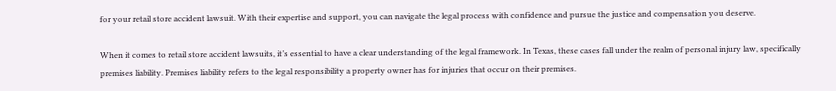for your retail store accident lawsuit. With their expertise and support, you can navigate the legal process with confidence and pursue the justice and compensation you deserve.

When it comes to retail store accident lawsuits, it’s essential to have a clear understanding of the legal framework. In Texas, these cases fall under the realm of personal injury law, specifically premises liability. Premises liability refers to the legal responsibility a property owner has for injuries that occur on their premises.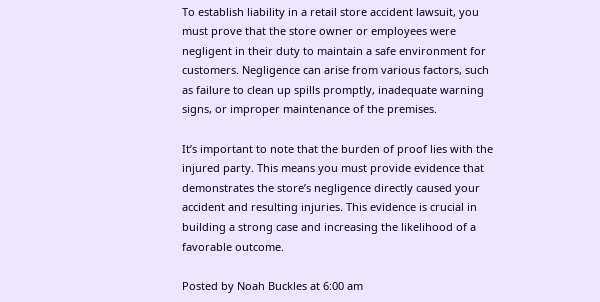To establish liability in a retail store accident lawsuit, you must prove that the store owner or employees were negligent in their duty to maintain a safe environment for customers. Negligence can arise from various factors, such as failure to clean up spills promptly, inadequate warning signs, or improper maintenance of the premises.

It’s important to note that the burden of proof lies with the injured party. This means you must provide evidence that demonstrates the store’s negligence directly caused your accident and resulting injuries. This evidence is crucial in building a strong case and increasing the likelihood of a favorable outcome.

Posted by Noah Buckles at 6:00 am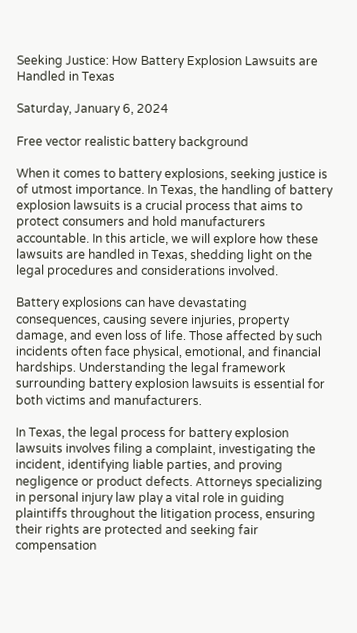Seeking Justice: How Battery Explosion Lawsuits are Handled in Texas

Saturday, January 6, 2024

Free vector realistic battery background

When it comes to battery explosions, seeking justice is of utmost importance. In Texas, the handling of battery explosion lawsuits is a crucial process that aims to protect consumers and hold manufacturers accountable. In this article, we will explore how these lawsuits are handled in Texas, shedding light on the legal procedures and considerations involved.

Battery explosions can have devastating consequences, causing severe injuries, property damage, and even loss of life. Those affected by such incidents often face physical, emotional, and financial hardships. Understanding the legal framework surrounding battery explosion lawsuits is essential for both victims and manufacturers.

In Texas, the legal process for battery explosion lawsuits involves filing a complaint, investigating the incident, identifying liable parties, and proving negligence or product defects. Attorneys specializing in personal injury law play a vital role in guiding plaintiffs throughout the litigation process, ensuring their rights are protected and seeking fair compensation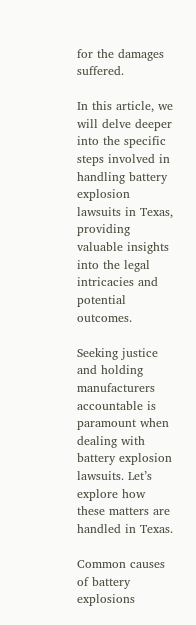for the damages suffered.

In this article, we will delve deeper into the specific steps involved in handling battery explosion lawsuits in Texas, providing valuable insights into the legal intricacies and potential outcomes.

Seeking justice and holding manufacturers accountable is paramount when dealing with battery explosion lawsuits. Let’s explore how these matters are handled in Texas.

Common causes of battery explosions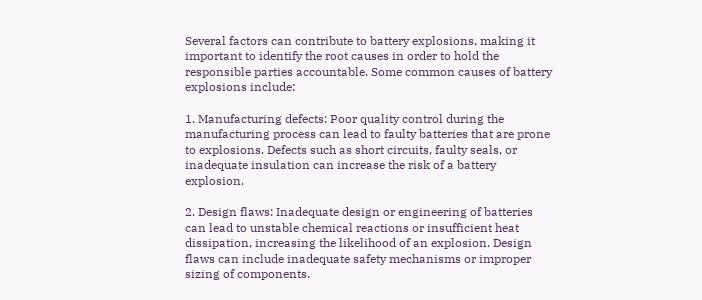Several factors can contribute to battery explosions, making it important to identify the root causes in order to hold the responsible parties accountable. Some common causes of battery explosions include:

1. Manufacturing defects: Poor quality control during the manufacturing process can lead to faulty batteries that are prone to explosions. Defects such as short circuits, faulty seals, or inadequate insulation can increase the risk of a battery explosion.

2. Design flaws: Inadequate design or engineering of batteries can lead to unstable chemical reactions or insufficient heat dissipation, increasing the likelihood of an explosion. Design flaws can include inadequate safety mechanisms or improper sizing of components.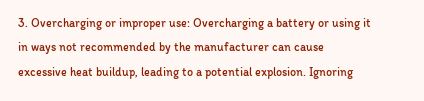3. Overcharging or improper use: Overcharging a battery or using it in ways not recommended by the manufacturer can cause excessive heat buildup, leading to a potential explosion. Ignoring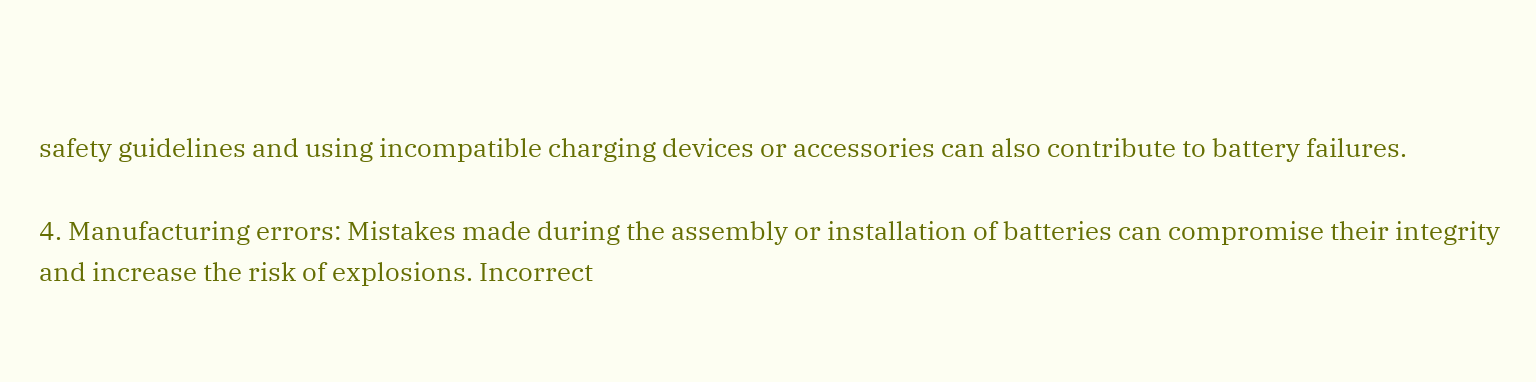safety guidelines and using incompatible charging devices or accessories can also contribute to battery failures.

4. Manufacturing errors: Mistakes made during the assembly or installation of batteries can compromise their integrity and increase the risk of explosions. Incorrect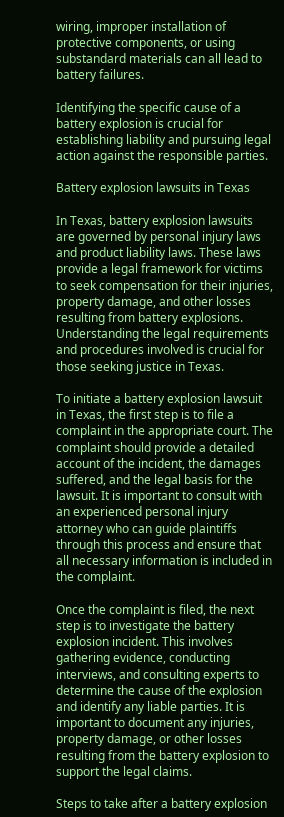wiring, improper installation of protective components, or using substandard materials can all lead to battery failures.

Identifying the specific cause of a battery explosion is crucial for establishing liability and pursuing legal action against the responsible parties.

Battery explosion lawsuits in Texas

In Texas, battery explosion lawsuits are governed by personal injury laws and product liability laws. These laws provide a legal framework for victims to seek compensation for their injuries, property damage, and other losses resulting from battery explosions. Understanding the legal requirements and procedures involved is crucial for those seeking justice in Texas.

To initiate a battery explosion lawsuit in Texas, the first step is to file a complaint in the appropriate court. The complaint should provide a detailed account of the incident, the damages suffered, and the legal basis for the lawsuit. It is important to consult with an experienced personal injury attorney who can guide plaintiffs through this process and ensure that all necessary information is included in the complaint.

Once the complaint is filed, the next step is to investigate the battery explosion incident. This involves gathering evidence, conducting interviews, and consulting experts to determine the cause of the explosion and identify any liable parties. It is important to document any injuries, property damage, or other losses resulting from the battery explosion to support the legal claims.

Steps to take after a battery explosion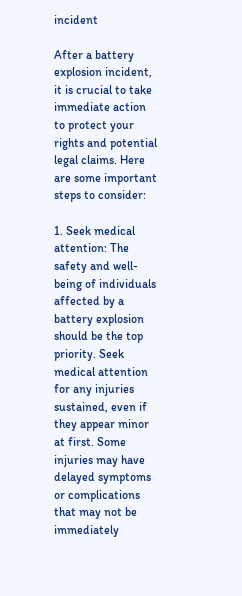incident

After a battery explosion incident, it is crucial to take immediate action to protect your rights and potential legal claims. Here are some important steps to consider:

1. Seek medical attention: The safety and well-being of individuals affected by a battery explosion should be the top priority. Seek medical attention for any injuries sustained, even if they appear minor at first. Some injuries may have delayed symptoms or complications that may not be immediately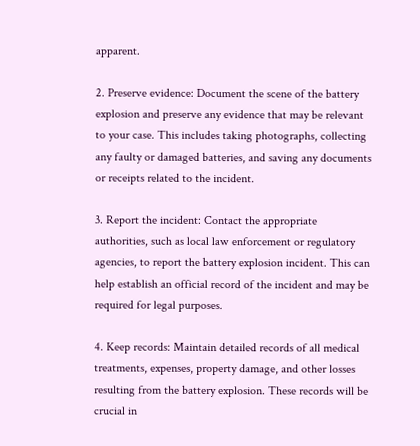apparent.

2. Preserve evidence: Document the scene of the battery explosion and preserve any evidence that may be relevant to your case. This includes taking photographs, collecting any faulty or damaged batteries, and saving any documents or receipts related to the incident.

3. Report the incident: Contact the appropriate authorities, such as local law enforcement or regulatory agencies, to report the battery explosion incident. This can help establish an official record of the incident and may be required for legal purposes.

4. Keep records: Maintain detailed records of all medical treatments, expenses, property damage, and other losses resulting from the battery explosion. These records will be crucial in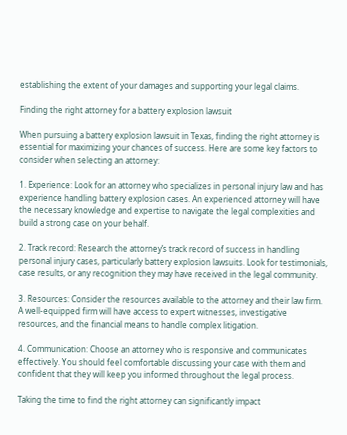establishing the extent of your damages and supporting your legal claims.

Finding the right attorney for a battery explosion lawsuit

When pursuing a battery explosion lawsuit in Texas, finding the right attorney is essential for maximizing your chances of success. Here are some key factors to consider when selecting an attorney:

1. Experience: Look for an attorney who specializes in personal injury law and has experience handling battery explosion cases. An experienced attorney will have the necessary knowledge and expertise to navigate the legal complexities and build a strong case on your behalf.

2. Track record: Research the attorney’s track record of success in handling personal injury cases, particularly battery explosion lawsuits. Look for testimonials, case results, or any recognition they may have received in the legal community.

3. Resources: Consider the resources available to the attorney and their law firm. A well-equipped firm will have access to expert witnesses, investigative resources, and the financial means to handle complex litigation.

4. Communication: Choose an attorney who is responsive and communicates effectively. You should feel comfortable discussing your case with them and confident that they will keep you informed throughout the legal process.

Taking the time to find the right attorney can significantly impact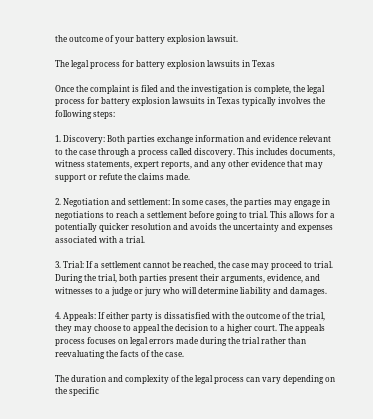the outcome of your battery explosion lawsuit.

The legal process for battery explosion lawsuits in Texas

Once the complaint is filed and the investigation is complete, the legal process for battery explosion lawsuits in Texas typically involves the following steps:

1. Discovery: Both parties exchange information and evidence relevant to the case through a process called discovery. This includes documents, witness statements, expert reports, and any other evidence that may support or refute the claims made.

2. Negotiation and settlement: In some cases, the parties may engage in negotiations to reach a settlement before going to trial. This allows for a potentially quicker resolution and avoids the uncertainty and expenses associated with a trial.

3. Trial: If a settlement cannot be reached, the case may proceed to trial. During the trial, both parties present their arguments, evidence, and witnesses to a judge or jury who will determine liability and damages.

4. Appeals: If either party is dissatisfied with the outcome of the trial, they may choose to appeal the decision to a higher court. The appeals process focuses on legal errors made during the trial rather than reevaluating the facts of the case.

The duration and complexity of the legal process can vary depending on the specific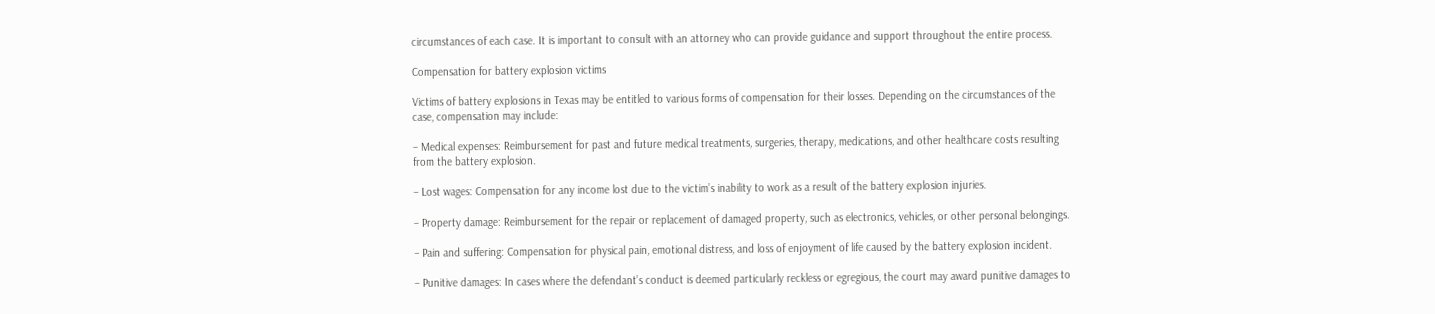circumstances of each case. It is important to consult with an attorney who can provide guidance and support throughout the entire process.

Compensation for battery explosion victims

Victims of battery explosions in Texas may be entitled to various forms of compensation for their losses. Depending on the circumstances of the case, compensation may include:

– Medical expenses: Reimbursement for past and future medical treatments, surgeries, therapy, medications, and other healthcare costs resulting from the battery explosion.

– Lost wages: Compensation for any income lost due to the victim’s inability to work as a result of the battery explosion injuries.

– Property damage: Reimbursement for the repair or replacement of damaged property, such as electronics, vehicles, or other personal belongings.

– Pain and suffering: Compensation for physical pain, emotional distress, and loss of enjoyment of life caused by the battery explosion incident.

– Punitive damages: In cases where the defendant’s conduct is deemed particularly reckless or egregious, the court may award punitive damages to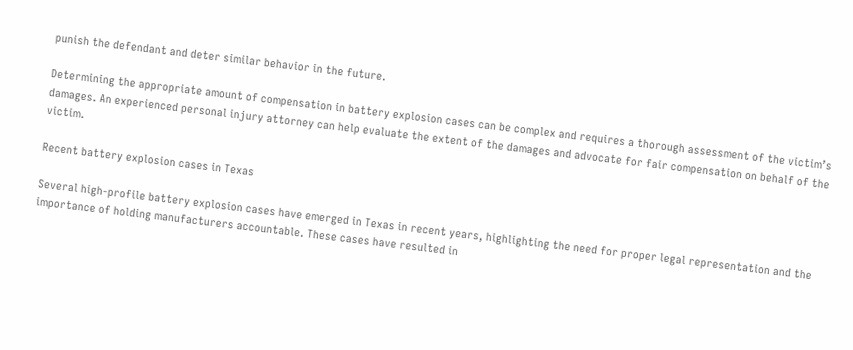punish the defendant and deter similar behavior in the future.

Determining the appropriate amount of compensation in battery explosion cases can be complex and requires a thorough assessment of the victim’s damages. An experienced personal injury attorney can help evaluate the extent of the damages and advocate for fair compensation on behalf of the victim.

Recent battery explosion cases in Texas

Several high-profile battery explosion cases have emerged in Texas in recent years, highlighting the need for proper legal representation and the importance of holding manufacturers accountable. These cases have resulted in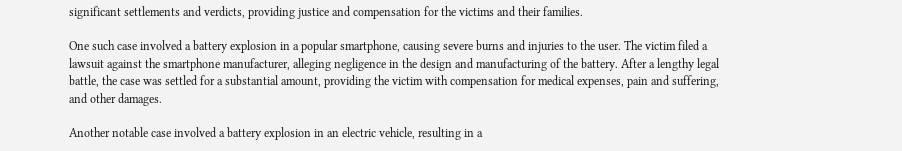significant settlements and verdicts, providing justice and compensation for the victims and their families.

One such case involved a battery explosion in a popular smartphone, causing severe burns and injuries to the user. The victim filed a lawsuit against the smartphone manufacturer, alleging negligence in the design and manufacturing of the battery. After a lengthy legal battle, the case was settled for a substantial amount, providing the victim with compensation for medical expenses, pain and suffering, and other damages.

Another notable case involved a battery explosion in an electric vehicle, resulting in a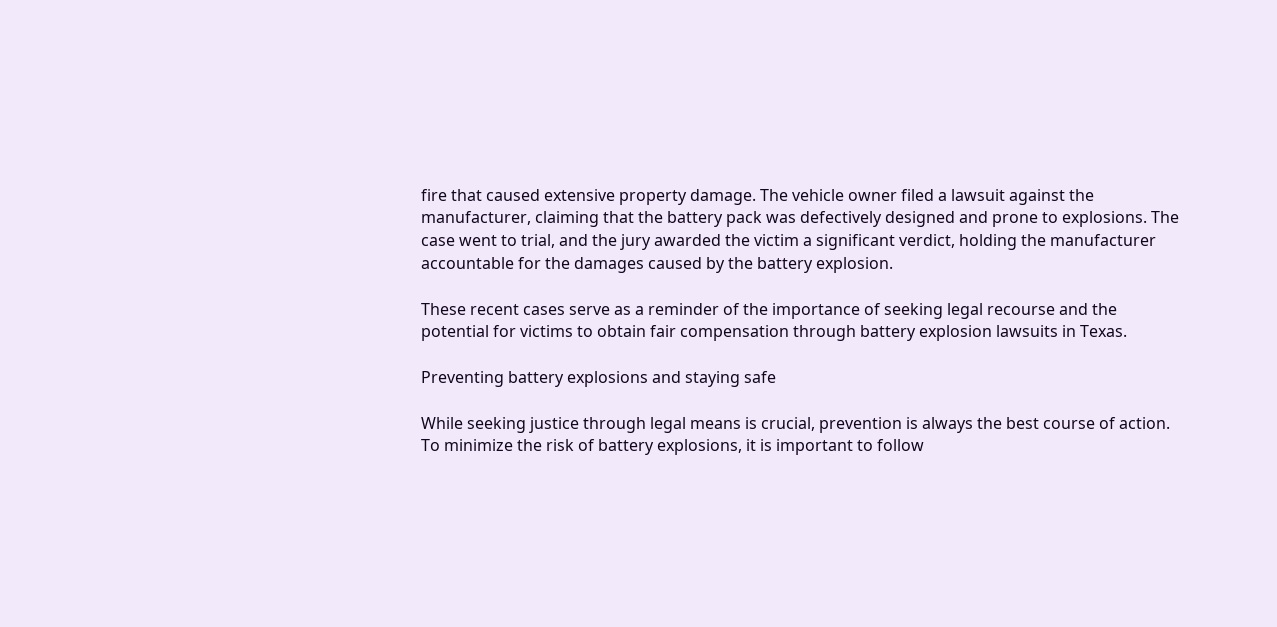fire that caused extensive property damage. The vehicle owner filed a lawsuit against the manufacturer, claiming that the battery pack was defectively designed and prone to explosions. The case went to trial, and the jury awarded the victim a significant verdict, holding the manufacturer accountable for the damages caused by the battery explosion.

These recent cases serve as a reminder of the importance of seeking legal recourse and the potential for victims to obtain fair compensation through battery explosion lawsuits in Texas.

Preventing battery explosions and staying safe

While seeking justice through legal means is crucial, prevention is always the best course of action. To minimize the risk of battery explosions, it is important to follow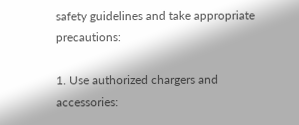safety guidelines and take appropriate precautions:

1. Use authorized chargers and accessories: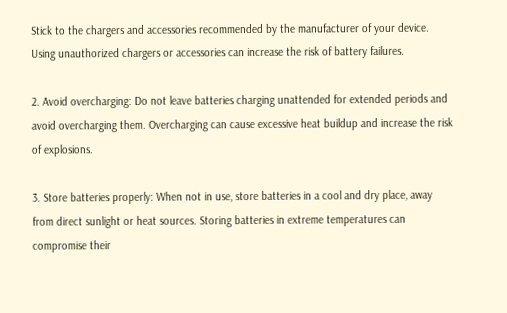Stick to the chargers and accessories recommended by the manufacturer of your device. Using unauthorized chargers or accessories can increase the risk of battery failures.

2. Avoid overcharging: Do not leave batteries charging unattended for extended periods and avoid overcharging them. Overcharging can cause excessive heat buildup and increase the risk of explosions.

3. Store batteries properly: When not in use, store batteries in a cool and dry place, away from direct sunlight or heat sources. Storing batteries in extreme temperatures can compromise their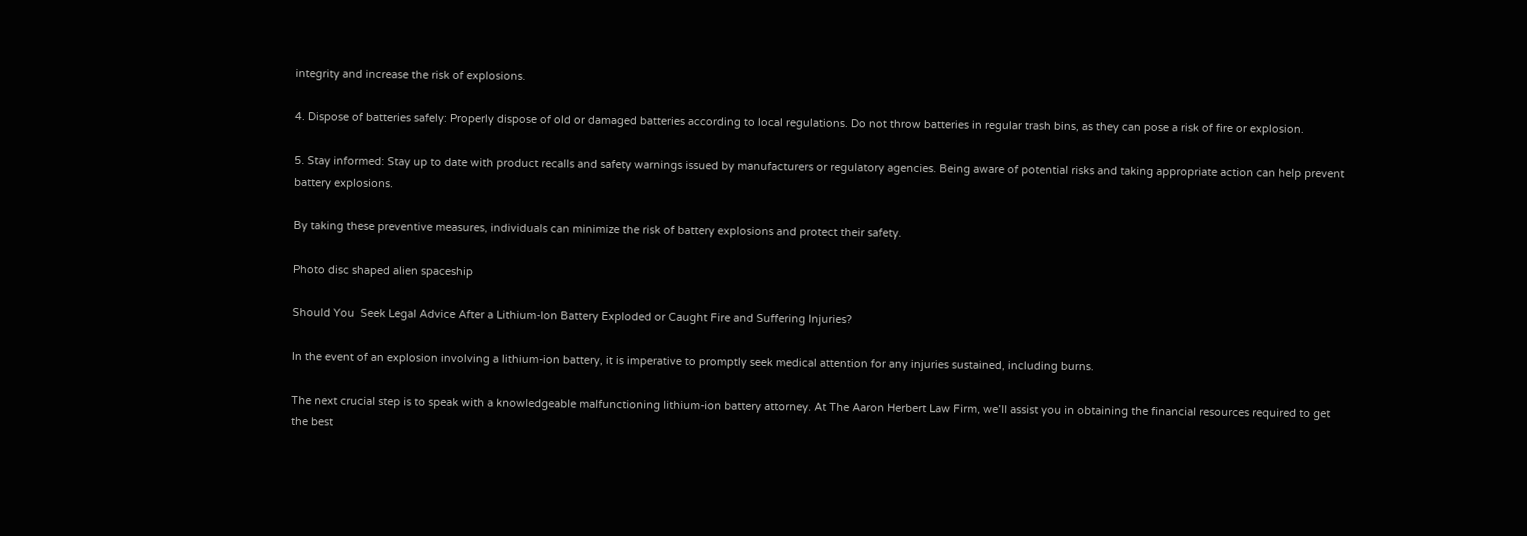integrity and increase the risk of explosions.

4. Dispose of batteries safely: Properly dispose of old or damaged batteries according to local regulations. Do not throw batteries in regular trash bins, as they can pose a risk of fire or explosion.

5. Stay informed: Stay up to date with product recalls and safety warnings issued by manufacturers or regulatory agencies. Being aware of potential risks and taking appropriate action can help prevent battery explosions.

By taking these preventive measures, individuals can minimize the risk of battery explosions and protect their safety.

Photo disc shaped alien spaceship

Should You  Seek Legal Advice After a Lithium-Ion Battery Exploded or Caught Fire and Suffering Injuries?

In the event of an explosion involving a lithium-ion battery, it is imperative to promptly seek medical attention for any injuries sustained, including burns.

The next crucial step is to speak with a knowledgeable malfunctioning lithium-ion battery attorney. At The Aaron Herbert Law Firm, we’ll assist you in obtaining the financial resources required to get the best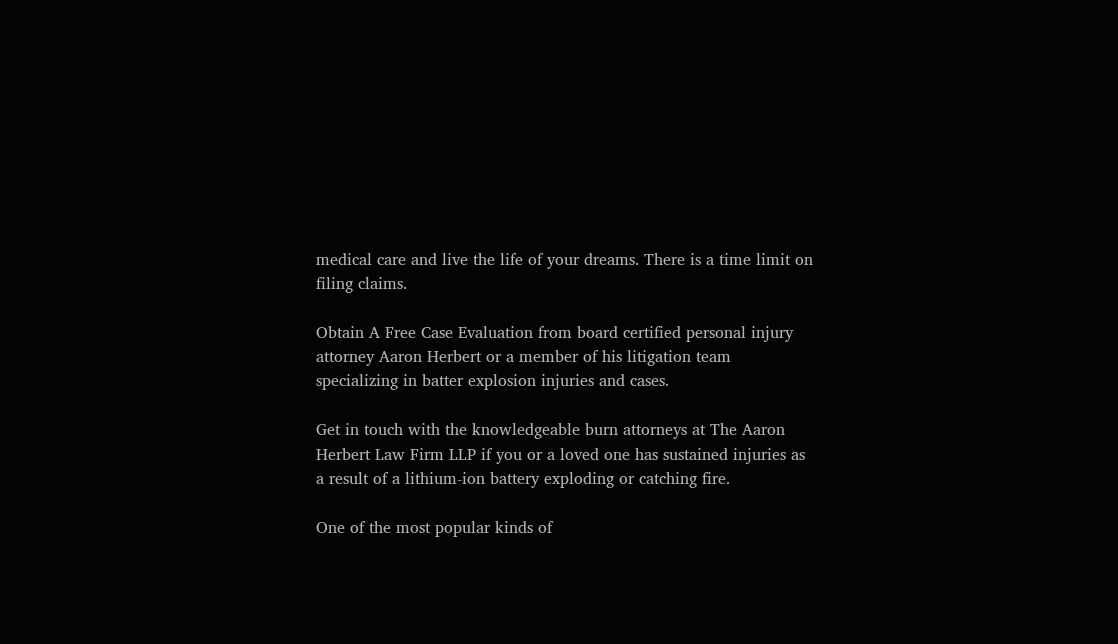medical care and live the life of your dreams. There is a time limit on filing claims.

Obtain A Free Case Evaluation from board certified personal injury attorney Aaron Herbert or a member of his litigation team specializing in batter explosion injuries and cases.

Get in touch with the knowledgeable burn attorneys at The Aaron Herbert Law Firm LLP if you or a loved one has sustained injuries as a result of a lithium-ion battery exploding or catching fire.

One of the most popular kinds of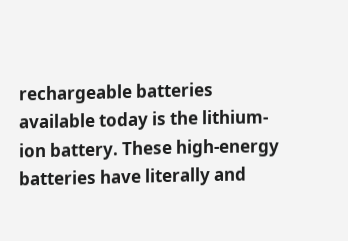rechargeable batteries available today is the lithium-ion battery. These high-energy batteries have literally and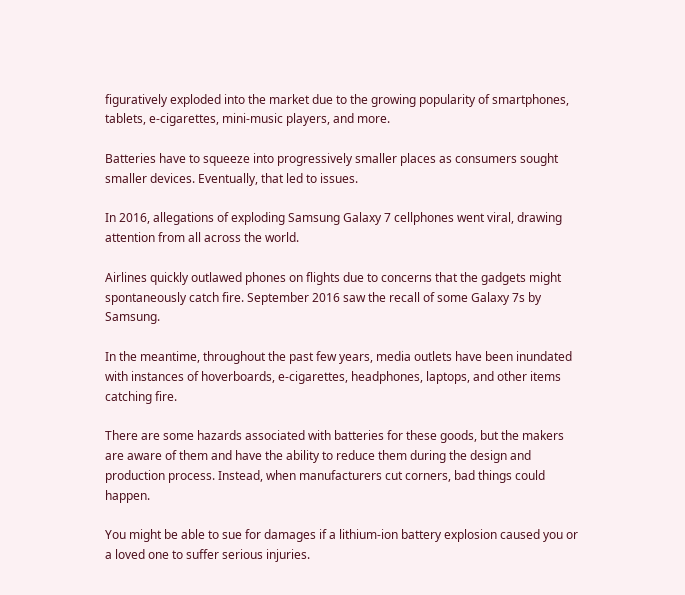figuratively exploded into the market due to the growing popularity of smartphones, tablets, e-cigarettes, mini-music players, and more.

Batteries have to squeeze into progressively smaller places as consumers sought smaller devices. Eventually, that led to issues.

In 2016, allegations of exploding Samsung Galaxy 7 cellphones went viral, drawing attention from all across the world.

Airlines quickly outlawed phones on flights due to concerns that the gadgets might spontaneously catch fire. September 2016 saw the recall of some Galaxy 7s by Samsung.

In the meantime, throughout the past few years, media outlets have been inundated with instances of hoverboards, e-cigarettes, headphones, laptops, and other items catching fire.

There are some hazards associated with batteries for these goods, but the makers are aware of them and have the ability to reduce them during the design and production process. Instead, when manufacturers cut corners, bad things could happen.

You might be able to sue for damages if a lithium-ion battery explosion caused you or a loved one to suffer serious injuries.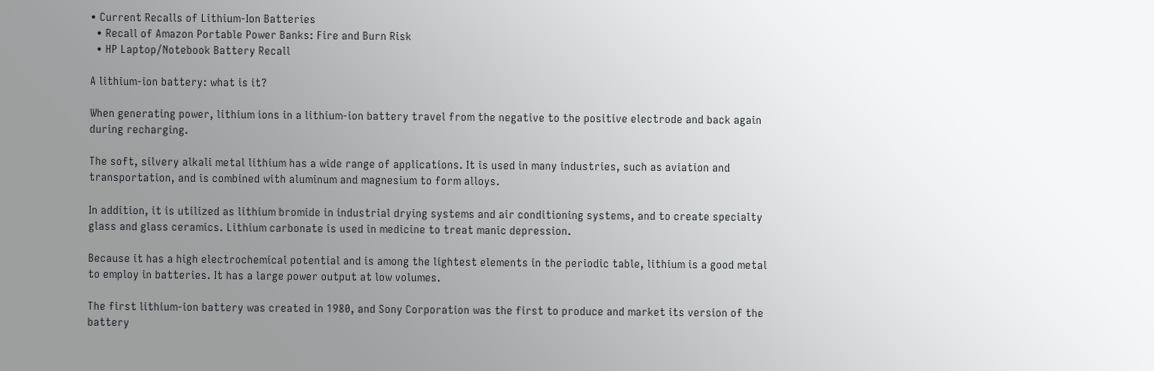• Current Recalls of Lithium-Ion Batteries
  • Recall of Amazon Portable Power Banks: Fire and Burn Risk
  • HP Laptop/Notebook Battery Recall

A lithium-ion battery: what is it?

When generating power, lithium ions in a lithium-ion battery travel from the negative to the positive electrode and back again during recharging.

The soft, silvery alkali metal lithium has a wide range of applications. It is used in many industries, such as aviation and transportation, and is combined with aluminum and magnesium to form alloys.

In addition, it is utilized as lithium bromide in industrial drying systems and air conditioning systems, and to create specialty glass and glass ceramics. Lithium carbonate is used in medicine to treat manic depression.

Because it has a high electrochemical potential and is among the lightest elements in the periodic table, lithium is a good metal to employ in batteries. It has a large power output at low volumes.

The first lithium-ion battery was created in 1980, and Sony Corporation was the first to produce and market its version of the battery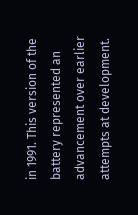in 1991. This version of the battery represented an advancement over earlier attempts at development.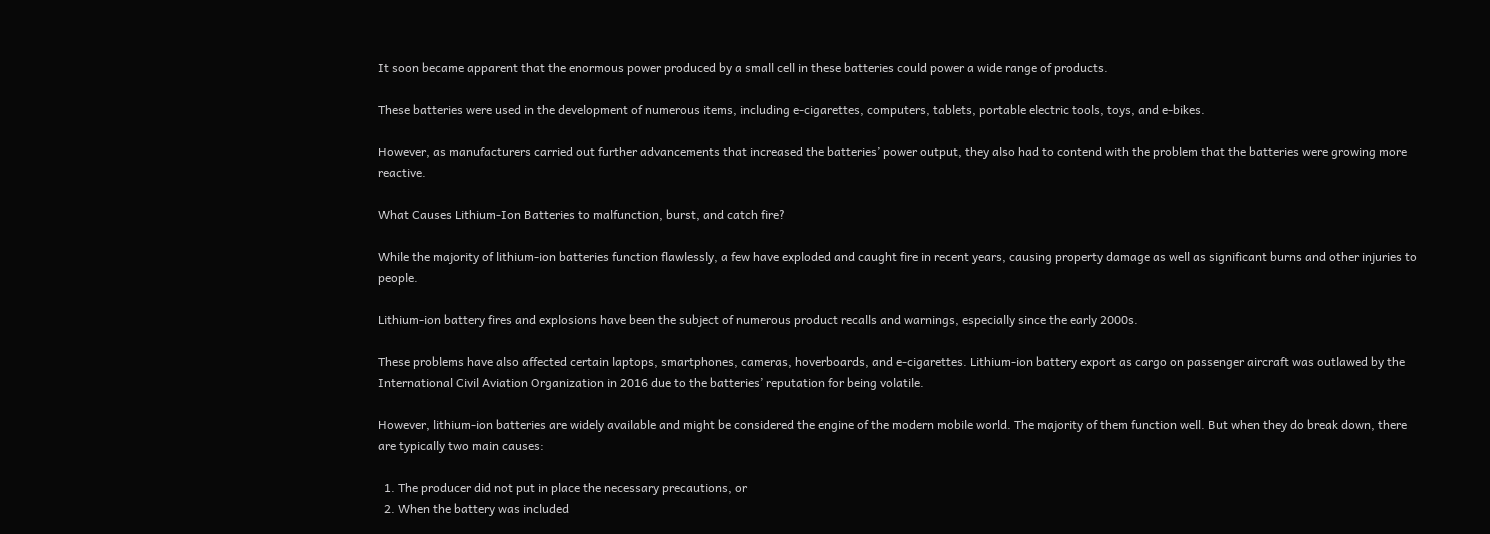It soon became apparent that the enormous power produced by a small cell in these batteries could power a wide range of products.

These batteries were used in the development of numerous items, including e-cigarettes, computers, tablets, portable electric tools, toys, and e-bikes.

However, as manufacturers carried out further advancements that increased the batteries’ power output, they also had to contend with the problem that the batteries were growing more reactive.

What Causes Lithium-Ion Batteries to malfunction, burst, and catch fire?

While the majority of lithium-ion batteries function flawlessly, a few have exploded and caught fire in recent years, causing property damage as well as significant burns and other injuries to people.

Lithium-ion battery fires and explosions have been the subject of numerous product recalls and warnings, especially since the early 2000s.

These problems have also affected certain laptops, smartphones, cameras, hoverboards, and e-cigarettes. Lithium-ion battery export as cargo on passenger aircraft was outlawed by the International Civil Aviation Organization in 2016 due to the batteries’ reputation for being volatile.

However, lithium-ion batteries are widely available and might be considered the engine of the modern mobile world. The majority of them function well. But when they do break down, there are typically two main causes:

  1. The producer did not put in place the necessary precautions, or
  2. When the battery was included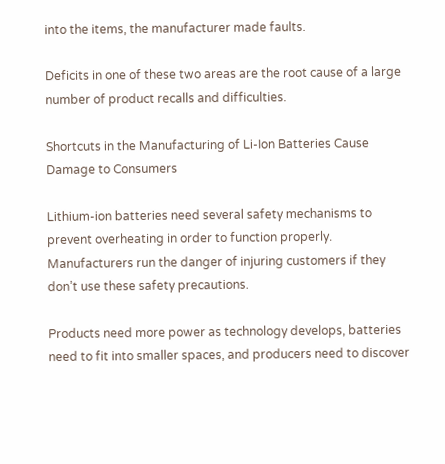into the items, the manufacturer made faults.

Deficits in one of these two areas are the root cause of a large number of product recalls and difficulties.

Shortcuts in the Manufacturing of Li-Ion Batteries Cause Damage to Consumers

Lithium-ion batteries need several safety mechanisms to prevent overheating in order to function properly. Manufacturers run the danger of injuring customers if they don’t use these safety precautions.

Products need more power as technology develops, batteries need to fit into smaller spaces, and producers need to discover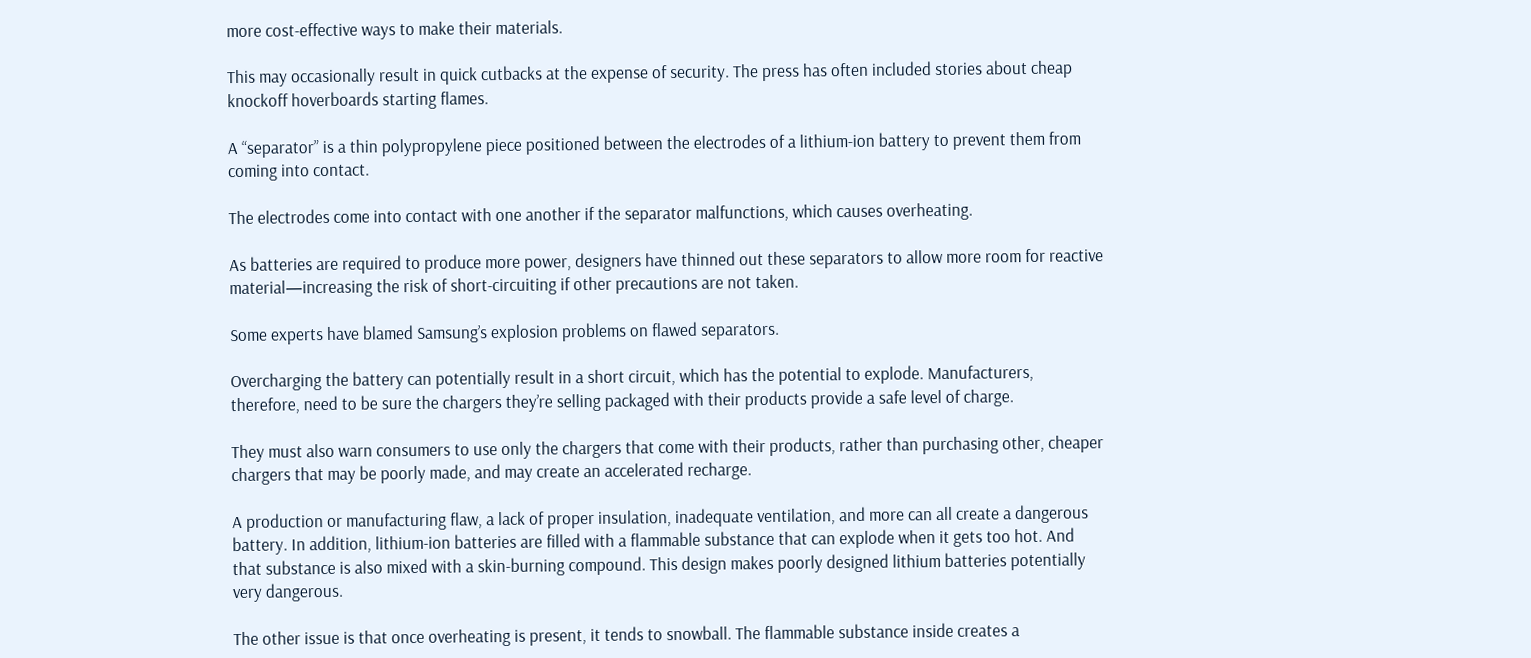more cost-effective ways to make their materials.

This may occasionally result in quick cutbacks at the expense of security. The press has often included stories about cheap knockoff hoverboards starting flames.

A “separator” is a thin polypropylene piece positioned between the electrodes of a lithium-ion battery to prevent them from coming into contact.

The electrodes come into contact with one another if the separator malfunctions, which causes overheating.

As batteries are required to produce more power, designers have thinned out these separators to allow more room for reactive material—increasing the risk of short-circuiting if other precautions are not taken.

Some experts have blamed Samsung’s explosion problems on flawed separators.

Overcharging the battery can potentially result in a short circuit, which has the potential to explode. Manufacturers, therefore, need to be sure the chargers they’re selling packaged with their products provide a safe level of charge.

They must also warn consumers to use only the chargers that come with their products, rather than purchasing other, cheaper chargers that may be poorly made, and may create an accelerated recharge.

A production or manufacturing flaw, a lack of proper insulation, inadequate ventilation, and more can all create a dangerous battery. In addition, lithium-ion batteries are filled with a flammable substance that can explode when it gets too hot. And that substance is also mixed with a skin-burning compound. This design makes poorly designed lithium batteries potentially very dangerous.

The other issue is that once overheating is present, it tends to snowball. The flammable substance inside creates a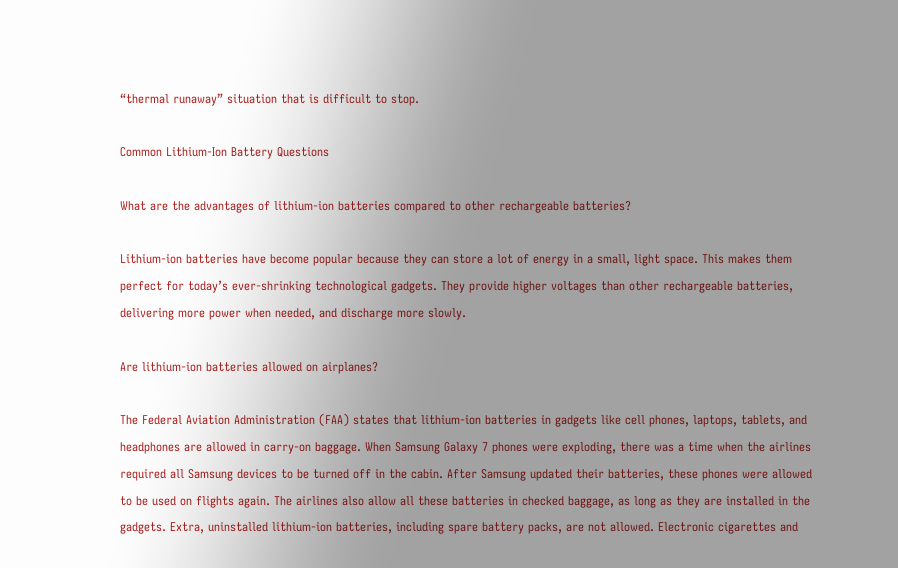“thermal runaway” situation that is difficult to stop.

Common Lithium-Ion Battery Questions

What are the advantages of lithium-ion batteries compared to other rechargeable batteries?

Lithium-ion batteries have become popular because they can store a lot of energy in a small, light space. This makes them perfect for today’s ever-shrinking technological gadgets. They provide higher voltages than other rechargeable batteries, delivering more power when needed, and discharge more slowly.

Are lithium-ion batteries allowed on airplanes?

The Federal Aviation Administration (FAA) states that lithium-ion batteries in gadgets like cell phones, laptops, tablets, and headphones are allowed in carry-on baggage. When Samsung Galaxy 7 phones were exploding, there was a time when the airlines required all Samsung devices to be turned off in the cabin. After Samsung updated their batteries, these phones were allowed to be used on flights again. The airlines also allow all these batteries in checked baggage, as long as they are installed in the gadgets. Extra, uninstalled lithium-ion batteries, including spare battery packs, are not allowed. Electronic cigarettes and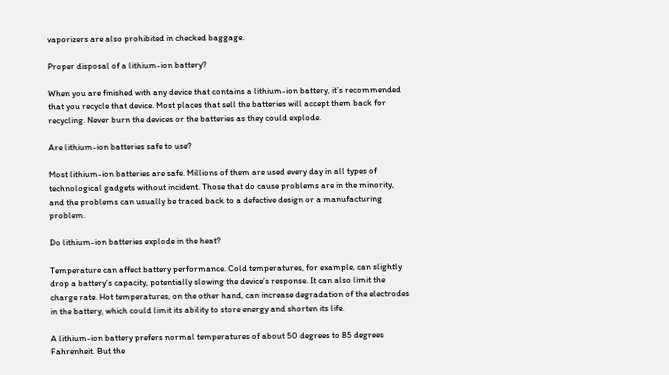vaporizers are also prohibited in checked baggage.

Proper disposal of a lithium-ion battery?

When you are finished with any device that contains a lithium-ion battery, it’s recommended that you recycle that device. Most places that sell the batteries will accept them back for recycling. Never burn the devices or the batteries as they could explode.

Are lithium-ion batteries safe to use?

Most lithium-ion batteries are safe. Millions of them are used every day in all types of technological gadgets without incident. Those that do cause problems are in the minority, and the problems can usually be traced back to a defective design or a manufacturing problem.

Do lithium-ion batteries explode in the heat?

Temperature can affect battery performance. Cold temperatures, for example, can slightly drop a battery’s capacity, potentially slowing the device’s response. It can also limit the charge rate. Hot temperatures, on the other hand, can increase degradation of the electrodes in the battery, which could limit its ability to store energy and shorten its life.

A lithium-ion battery prefers normal temperatures of about 50 degrees to 85 degrees Fahrenheit. But the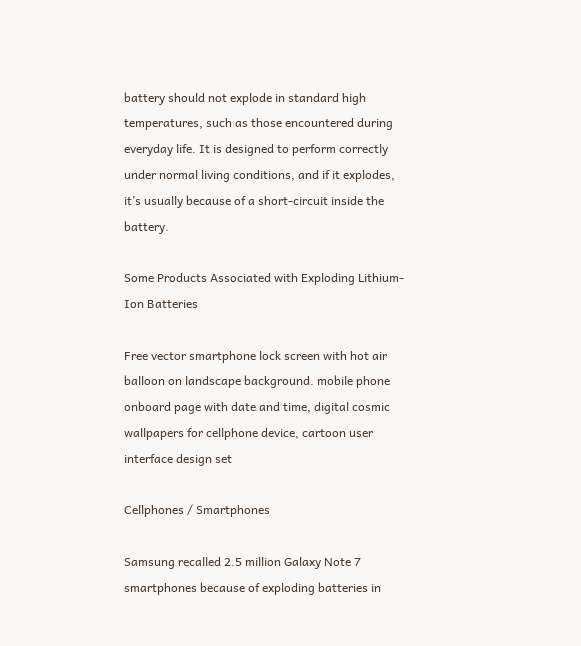battery should not explode in standard high temperatures, such as those encountered during everyday life. It is designed to perform correctly under normal living conditions, and if it explodes, it’s usually because of a short-circuit inside the battery.

Some Products Associated with Exploding Lithium-Ion Batteries

Free vector smartphone lock screen with hot air balloon on landscape background. mobile phone onboard page with date and time, digital cosmic wallpapers for cellphone device, cartoon user interface design set

Cellphones / Smartphones

Samsung recalled 2.5 million Galaxy Note 7 smartphones because of exploding batteries in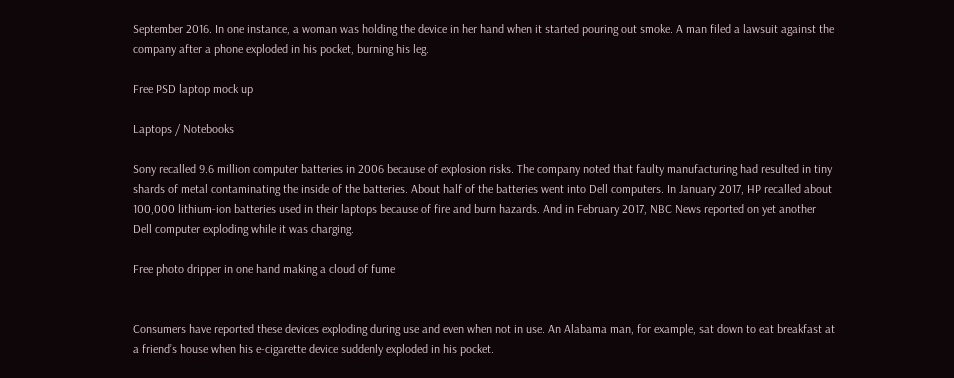September 2016. In one instance, a woman was holding the device in her hand when it started pouring out smoke. A man filed a lawsuit against the company after a phone exploded in his pocket, burning his leg.

Free PSD laptop mock up

Laptops / Notebooks

Sony recalled 9.6 million computer batteries in 2006 because of explosion risks. The company noted that faulty manufacturing had resulted in tiny shards of metal contaminating the inside of the batteries. About half of the batteries went into Dell computers. In January 2017, HP recalled about 100,000 lithium-ion batteries used in their laptops because of fire and burn hazards. And in February 2017, NBC News reported on yet another Dell computer exploding while it was charging.

Free photo dripper in one hand making a cloud of fume


Consumers have reported these devices exploding during use and even when not in use. An Alabama man, for example, sat down to eat breakfast at a friend’s house when his e-cigarette device suddenly exploded in his pocket.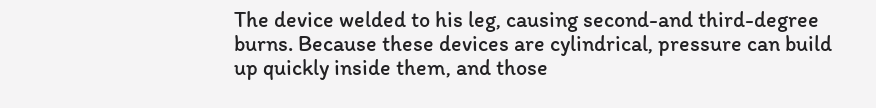The device welded to his leg, causing second-and third-degree burns. Because these devices are cylindrical, pressure can build up quickly inside them, and those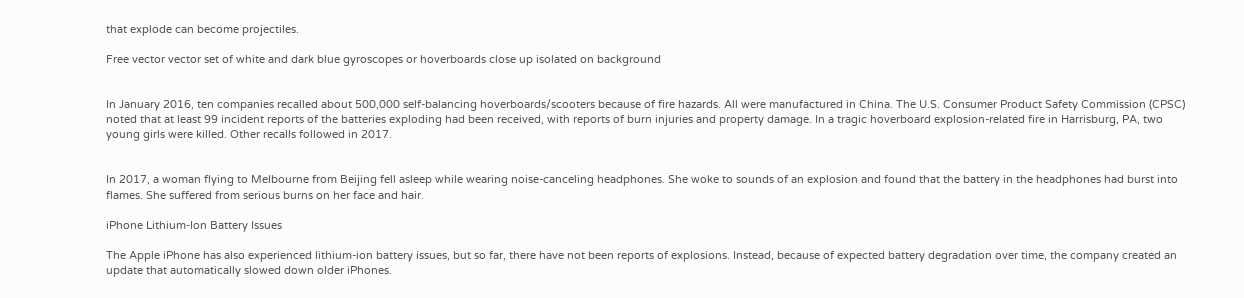that explode can become projectiles.

Free vector vector set of white and dark blue gyroscopes or hoverboards close up isolated on background


In January 2016, ten companies recalled about 500,000 self-balancing hoverboards/scooters because of fire hazards. All were manufactured in China. The U.S. Consumer Product Safety Commission (CPSC) noted that at least 99 incident reports of the batteries exploding had been received, with reports of burn injuries and property damage. In a tragic hoverboard explosion-related fire in Harrisburg, PA, two young girls were killed. Other recalls followed in 2017.


In 2017, a woman flying to Melbourne from Beijing fell asleep while wearing noise-canceling headphones. She woke to sounds of an explosion and found that the battery in the headphones had burst into flames. She suffered from serious burns on her face and hair.

iPhone Lithium-Ion Battery Issues

The Apple iPhone has also experienced lithium-ion battery issues, but so far, there have not been reports of explosions. Instead, because of expected battery degradation over time, the company created an update that automatically slowed down older iPhones.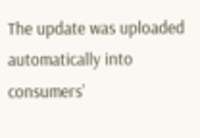The update was uploaded automatically into consumers’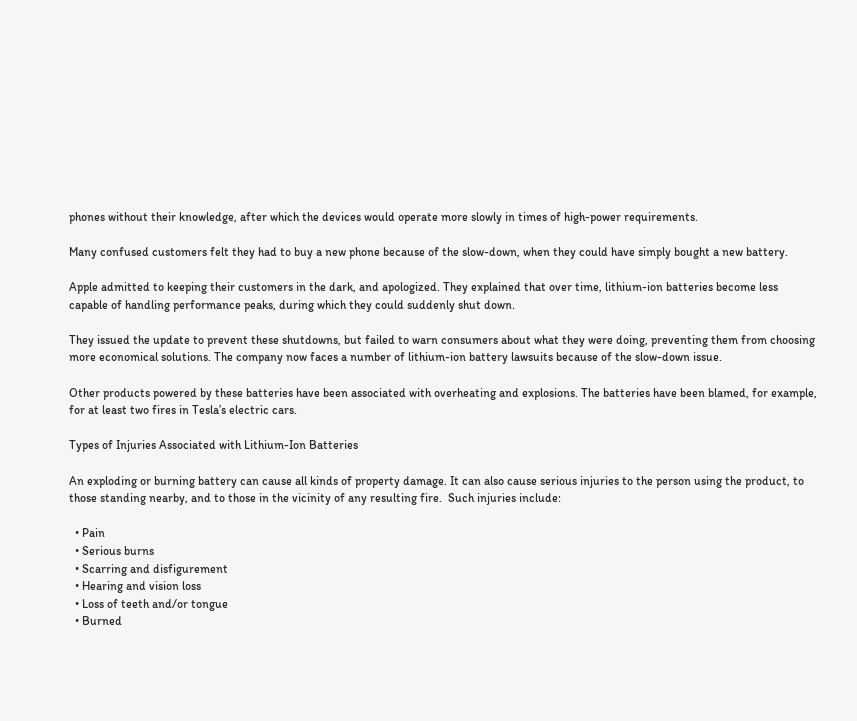phones without their knowledge, after which the devices would operate more slowly in times of high-power requirements.

Many confused customers felt they had to buy a new phone because of the slow-down, when they could have simply bought a new battery.

Apple admitted to keeping their customers in the dark, and apologized. They explained that over time, lithium-ion batteries become less capable of handling performance peaks, during which they could suddenly shut down.

They issued the update to prevent these shutdowns, but failed to warn consumers about what they were doing, preventing them from choosing more economical solutions. The company now faces a number of lithium-ion battery lawsuits because of the slow-down issue.

Other products powered by these batteries have been associated with overheating and explosions. The batteries have been blamed, for example, for at least two fires in Tesla’s electric cars.

Types of Injuries Associated with Lithium-Ion Batteries

An exploding or burning battery can cause all kinds of property damage. It can also cause serious injuries to the person using the product, to those standing nearby, and to those in the vicinity of any resulting fire.  Such injuries include:

  • Pain
  • Serious burns
  • Scarring and disfigurement
  • Hearing and vision loss
  • Loss of teeth and/or tongue
  • Burned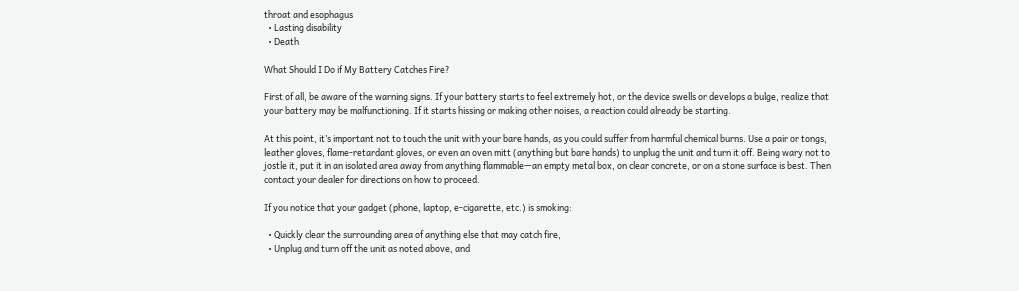throat and esophagus
  • Lasting disability
  • Death

What Should I Do if My Battery Catches Fire?

First of all, be aware of the warning signs. If your battery starts to feel extremely hot, or the device swells or develops a bulge, realize that your battery may be malfunctioning. If it starts hissing or making other noises, a reaction could already be starting.

At this point, it’s important not to touch the unit with your bare hands, as you could suffer from harmful chemical burns. Use a pair or tongs, leather gloves, flame-retardant gloves, or even an oven mitt (anything but bare hands) to unplug the unit and turn it off. Being wary not to jostle it, put it in an isolated area away from anything flammable—an empty metal box, on clear concrete, or on a stone surface is best. Then contact your dealer for directions on how to proceed.

If you notice that your gadget (phone, laptop, e-cigarette, etc.) is smoking:

  • Quickly clear the surrounding area of anything else that may catch fire,
  • Unplug and turn off the unit as noted above, and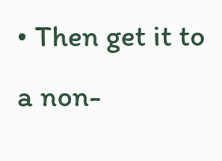• Then get it to a non-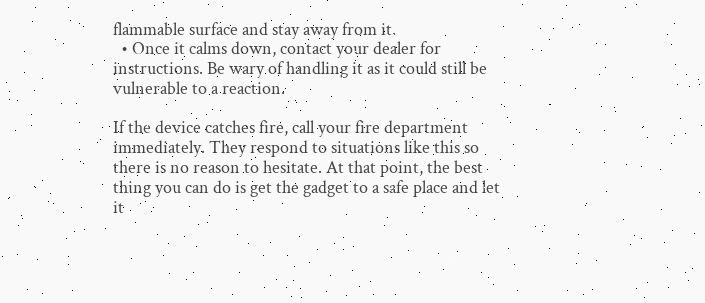flammable surface and stay away from it.
  • Once it calms down, contact your dealer for instructions. Be wary of handling it as it could still be vulnerable to a reaction.

If the device catches fire, call your fire department immediately. They respond to situations like this so there is no reason to hesitate. At that point, the best thing you can do is get the gadget to a safe place and let it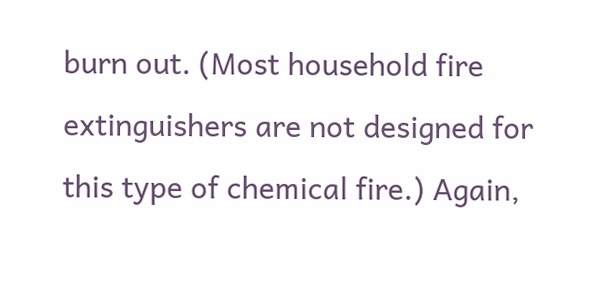burn out. (Most household fire extinguishers are not designed for this type of chemical fire.) Again,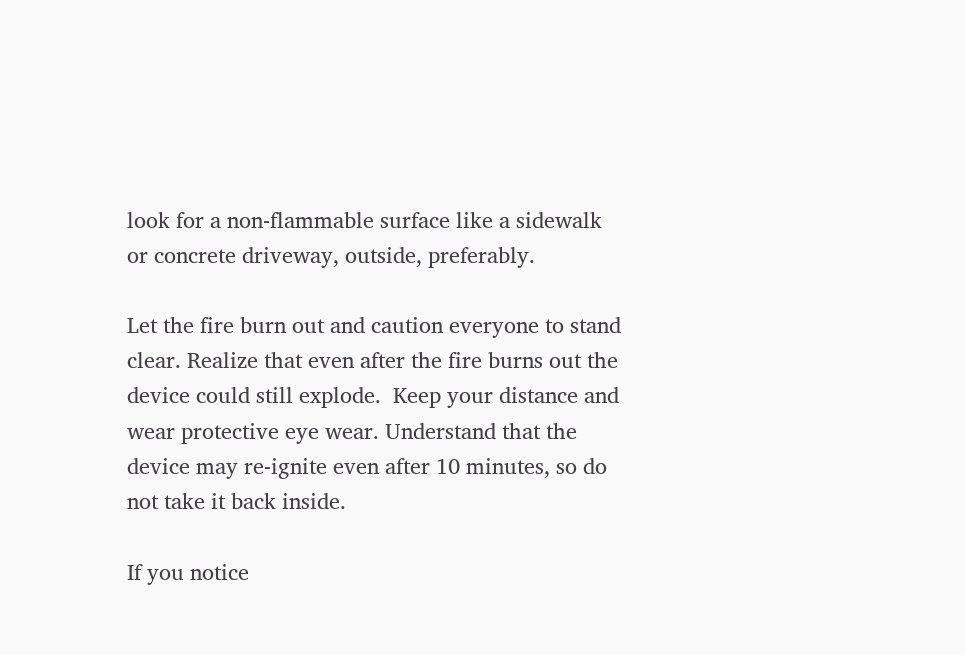look for a non-flammable surface like a sidewalk or concrete driveway, outside, preferably.

Let the fire burn out and caution everyone to stand clear. Realize that even after the fire burns out the device could still explode.  Keep your distance and wear protective eye wear. Understand that the device may re-ignite even after 10 minutes, so do not take it back inside.

If you notice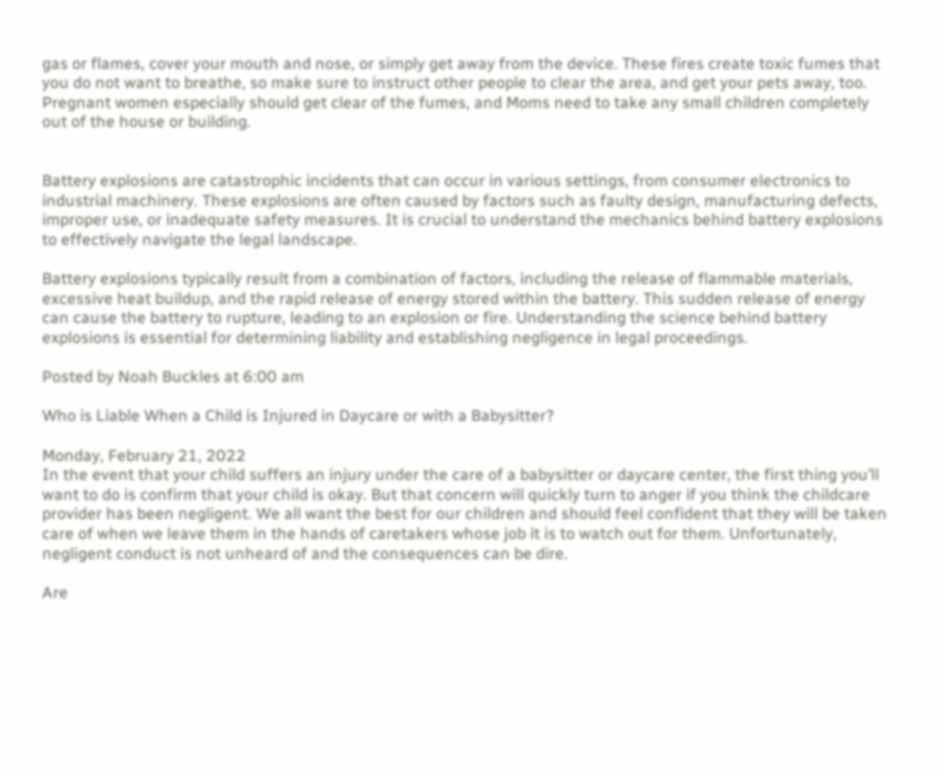gas or flames, cover your mouth and nose, or simply get away from the device. These fires create toxic fumes that you do not want to breathe, so make sure to instruct other people to clear the area, and get your pets away, too. Pregnant women especially should get clear of the fumes, and Moms need to take any small children completely out of the house or building.


Battery explosions are catastrophic incidents that can occur in various settings, from consumer electronics to industrial machinery. These explosions are often caused by factors such as faulty design, manufacturing defects, improper use, or inadequate safety measures. It is crucial to understand the mechanics behind battery explosions to effectively navigate the legal landscape.

Battery explosions typically result from a combination of factors, including the release of flammable materials, excessive heat buildup, and the rapid release of energy stored within the battery. This sudden release of energy can cause the battery to rupture, leading to an explosion or fire. Understanding the science behind battery explosions is essential for determining liability and establishing negligence in legal proceedings.

Posted by Noah Buckles at 6:00 am

Who is Liable When a Child is Injured in Daycare or with a Babysitter?

Monday, February 21, 2022
In the event that your child suffers an injury under the care of a babysitter or daycare center, the first thing you’ll want to do is confirm that your child is okay. But that concern will quickly turn to anger if you think the childcare provider has been negligent. We all want the best for our children and should feel confident that they will be taken care of when we leave them in the hands of caretakers whose job it is to watch out for them. Unfortunately, negligent conduct is not unheard of and the consequences can be dire.

Are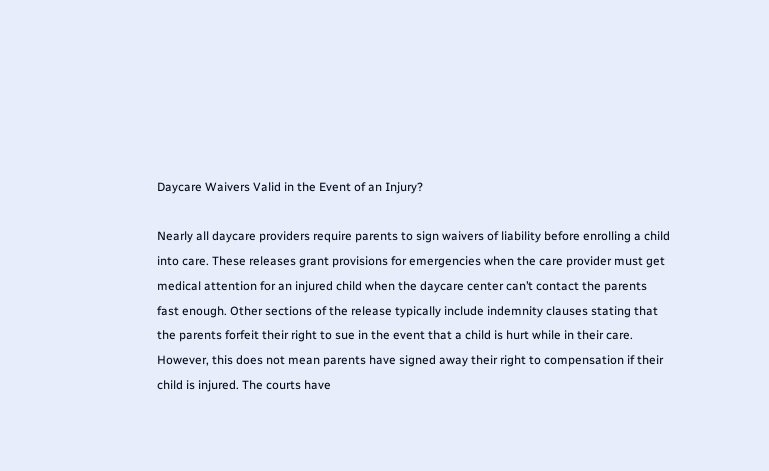Daycare Waivers Valid in the Event of an Injury?

Nearly all daycare providers require parents to sign waivers of liability before enrolling a child into care. These releases grant provisions for emergencies when the care provider must get medical attention for an injured child when the daycare center can’t contact the parents fast enough. Other sections of the release typically include indemnity clauses stating that the parents forfeit their right to sue in the event that a child is hurt while in their care. However, this does not mean parents have signed away their right to compensation if their child is injured. The courts have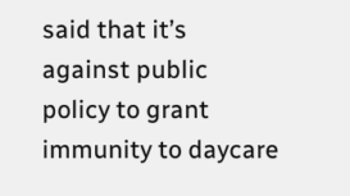said that it’s against public policy to grant immunity to daycare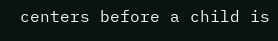centers before a child is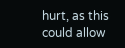hurt, as this could allow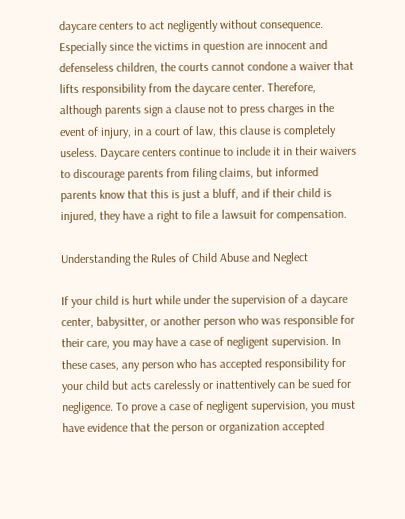daycare centers to act negligently without consequence. Especially since the victims in question are innocent and defenseless children, the courts cannot condone a waiver that lifts responsibility from the daycare center. Therefore, although parents sign a clause not to press charges in the event of injury, in a court of law, this clause is completely useless. Daycare centers continue to include it in their waivers to discourage parents from filing claims, but informed parents know that this is just a bluff, and if their child is injured, they have a right to file a lawsuit for compensation.

Understanding the Rules of Child Abuse and Neglect

If your child is hurt while under the supervision of a daycare center, babysitter, or another person who was responsible for their care, you may have a case of negligent supervision. In these cases, any person who has accepted responsibility for your child but acts carelessly or inattentively can be sued for negligence. To prove a case of negligent supervision, you must have evidence that the person or organization accepted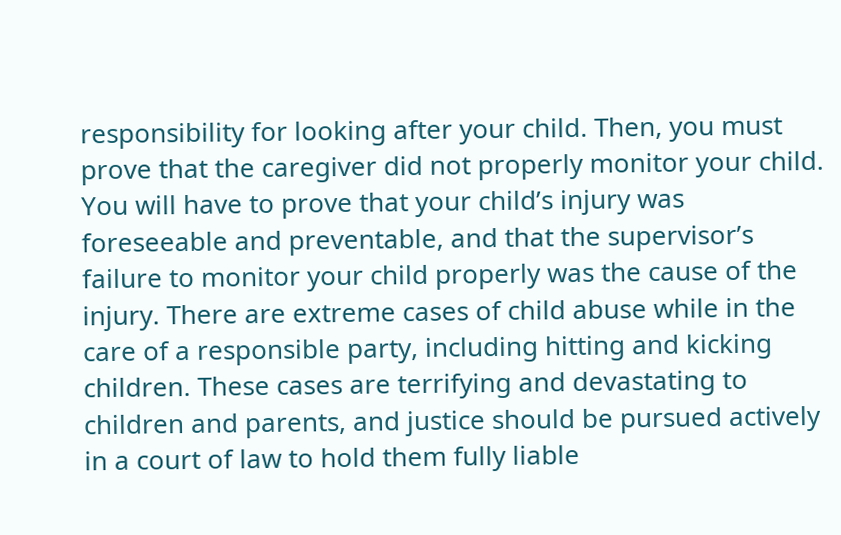responsibility for looking after your child. Then, you must prove that the caregiver did not properly monitor your child. You will have to prove that your child’s injury was foreseeable and preventable, and that the supervisor’s failure to monitor your child properly was the cause of the injury. There are extreme cases of child abuse while in the care of a responsible party, including hitting and kicking children. These cases are terrifying and devastating to children and parents, and justice should be pursued actively in a court of law to hold them fully liable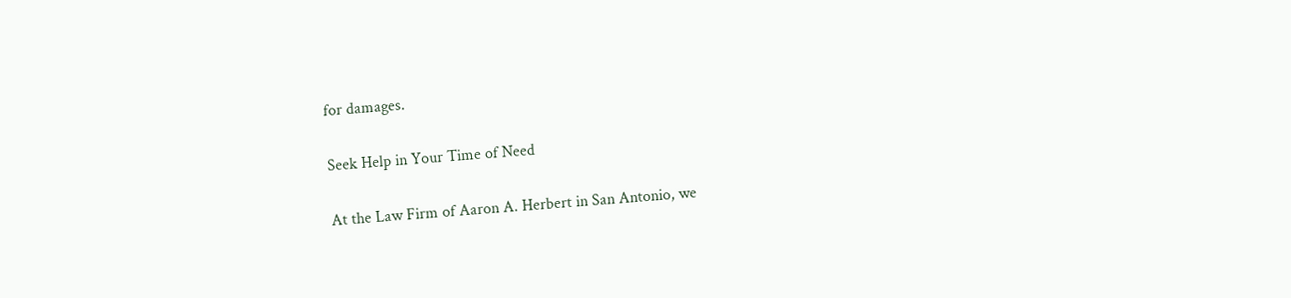for damages.

Seek Help in Your Time of Need

At the Law Firm of Aaron A. Herbert in San Antonio, we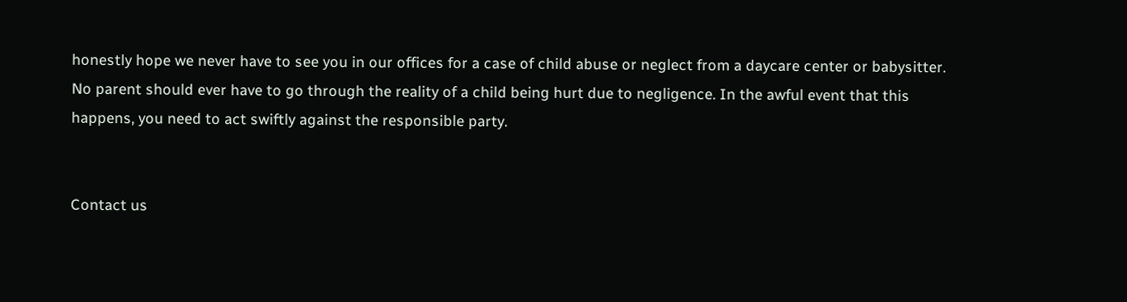honestly hope we never have to see you in our offices for a case of child abuse or neglect from a daycare center or babysitter. No parent should ever have to go through the reality of a child being hurt due to negligence. In the awful event that this happens, you need to act swiftly against the responsible party.


Contact us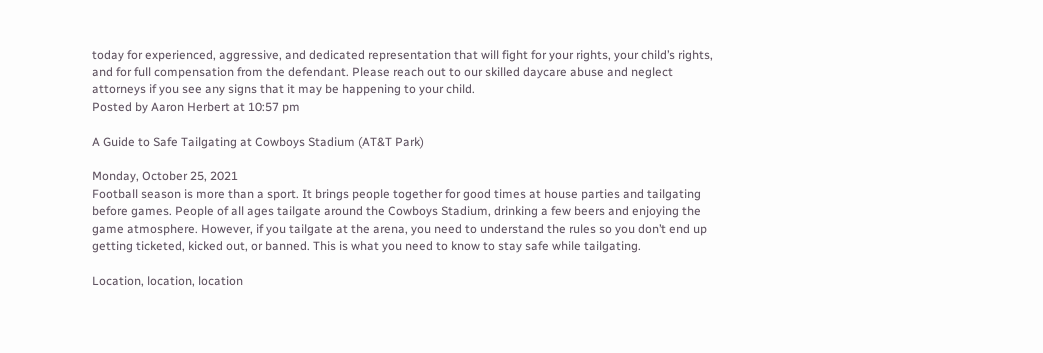today for experienced, aggressive, and dedicated representation that will fight for your rights, your child’s rights, and for full compensation from the defendant. Please reach out to our skilled daycare abuse and neglect attorneys if you see any signs that it may be happening to your child.
Posted by Aaron Herbert at 10:57 pm

A Guide to Safe Tailgating at Cowboys Stadium (AT&T Park)

Monday, October 25, 2021
Football season is more than a sport. It brings people together for good times at house parties and tailgating before games. People of all ages tailgate around the Cowboys Stadium, drinking a few beers and enjoying the game atmosphere. However, if you tailgate at the arena, you need to understand the rules so you don’t end up getting ticketed, kicked out, or banned. This is what you need to know to stay safe while tailgating.

Location, location, location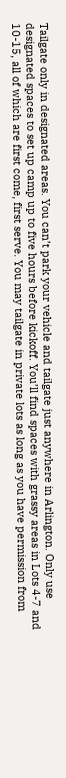Tailgate only in designated areas. You can’t park your vehicle and tailgate just anywhere in Arlington. Only use designated spaces to set up camp up to five hours before kickoff. You’ll find spaces with grassy areas in Lots 4-7 and 10-15, all of which are first come, first serve. You may tailgate in private lots as long as you have permission from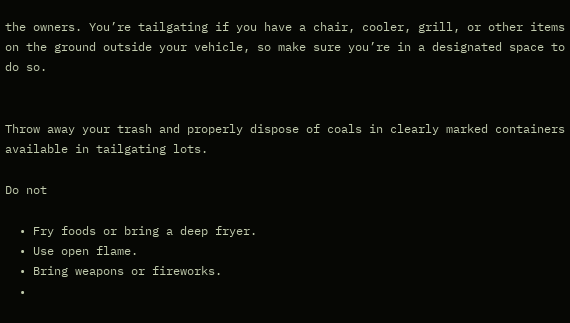the owners. You’re tailgating if you have a chair, cooler, grill, or other items on the ground outside your vehicle, so make sure you’re in a designated space to do so.


Throw away your trash and properly dispose of coals in clearly marked containers available in tailgating lots.

Do not

  • Fry foods or bring a deep fryer.
  • Use open flame.
  • Bring weapons or fireworks.
  •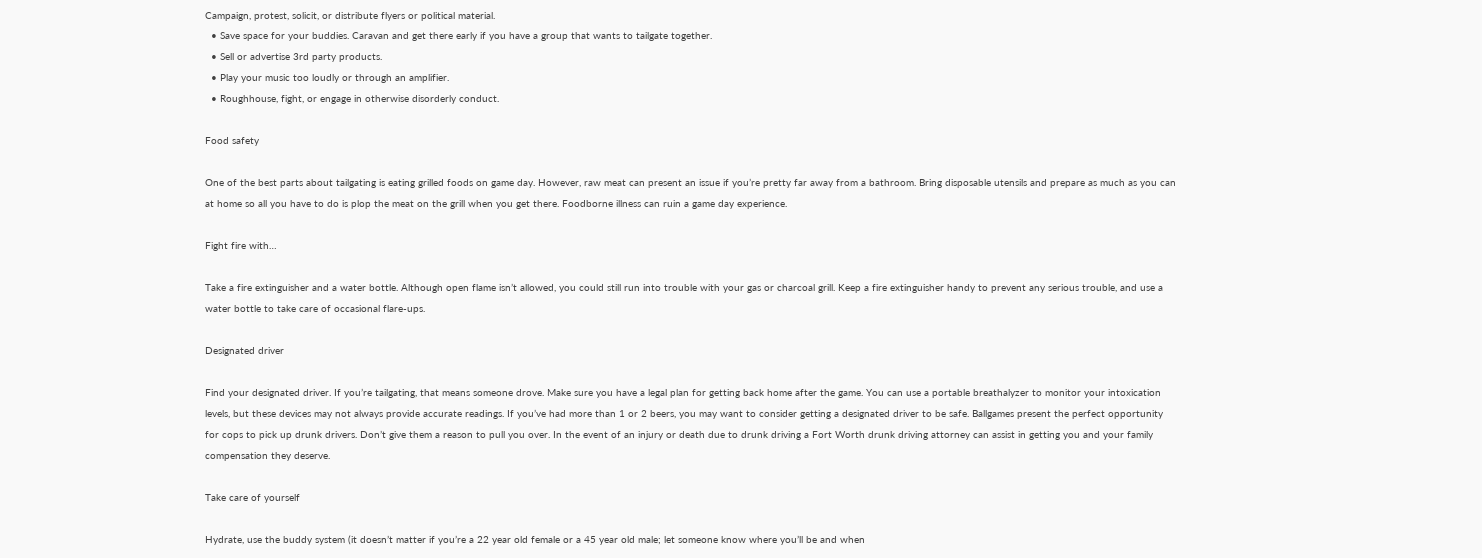Campaign, protest, solicit, or distribute flyers or political material.
  • Save space for your buddies. Caravan and get there early if you have a group that wants to tailgate together.
  • Sell or advertise 3rd party products.
  • Play your music too loudly or through an amplifier.
  • Roughhouse, fight, or engage in otherwise disorderly conduct.

Food safety

One of the best parts about tailgating is eating grilled foods on game day. However, raw meat can present an issue if you’re pretty far away from a bathroom. Bring disposable utensils and prepare as much as you can at home so all you have to do is plop the meat on the grill when you get there. Foodborne illness can ruin a game day experience.

Fight fire with…

Take a fire extinguisher and a water bottle. Although open flame isn’t allowed, you could still run into trouble with your gas or charcoal grill. Keep a fire extinguisher handy to prevent any serious trouble, and use a water bottle to take care of occasional flare-ups.

Designated driver

Find your designated driver. If you’re tailgating, that means someone drove. Make sure you have a legal plan for getting back home after the game. You can use a portable breathalyzer to monitor your intoxication levels, but these devices may not always provide accurate readings. If you’ve had more than 1 or 2 beers, you may want to consider getting a designated driver to be safe. Ballgames present the perfect opportunity for cops to pick up drunk drivers. Don’t give them a reason to pull you over. In the event of an injury or death due to drunk driving a Fort Worth drunk driving attorney can assist in getting you and your family compensation they deserve.

Take care of yourself

Hydrate, use the buddy system (it doesn’t matter if you’re a 22 year old female or a 45 year old male; let someone know where you’ll be and when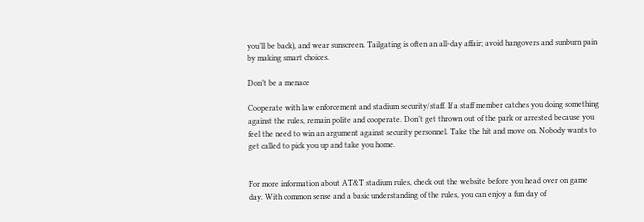you’ll be back), and wear sunscreen. Tailgating is often an all-day affair; avoid hangovers and sunburn pain by making smart choices.

Don’t be a menace

Cooperate with law enforcement and stadium security/staff. If a staff member catches you doing something against the rules, remain polite and cooperate. Don’t get thrown out of the park or arrested because you feel the need to win an argument against security personnel. Take the hit and move on. Nobody wants to get called to pick you up and take you home.


For more information about AT&T stadium rules, check out the website before you head over on game day. With common sense and a basic understanding of the rules, you can enjoy a fun day of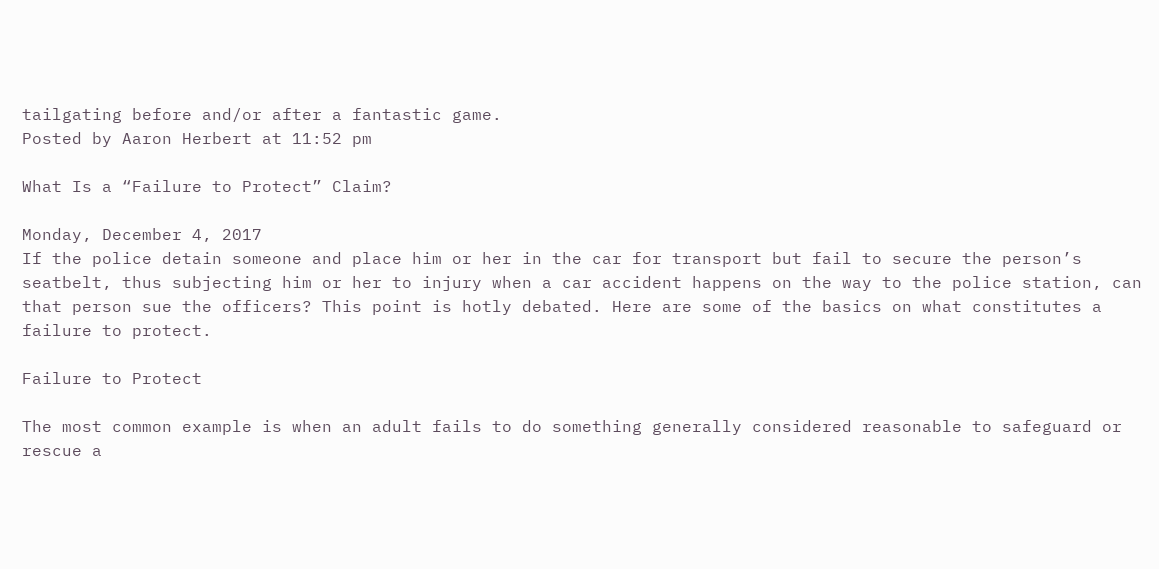tailgating before and/or after a fantastic game.
Posted by Aaron Herbert at 11:52 pm

What Is a “Failure to Protect” Claim?

Monday, December 4, 2017
If the police detain someone and place him or her in the car for transport but fail to secure the person’s seatbelt, thus subjecting him or her to injury when a car accident happens on the way to the police station, can that person sue the officers? This point is hotly debated. Here are some of the basics on what constitutes a failure to protect.

Failure to Protect

The most common example is when an adult fails to do something generally considered reasonable to safeguard or rescue a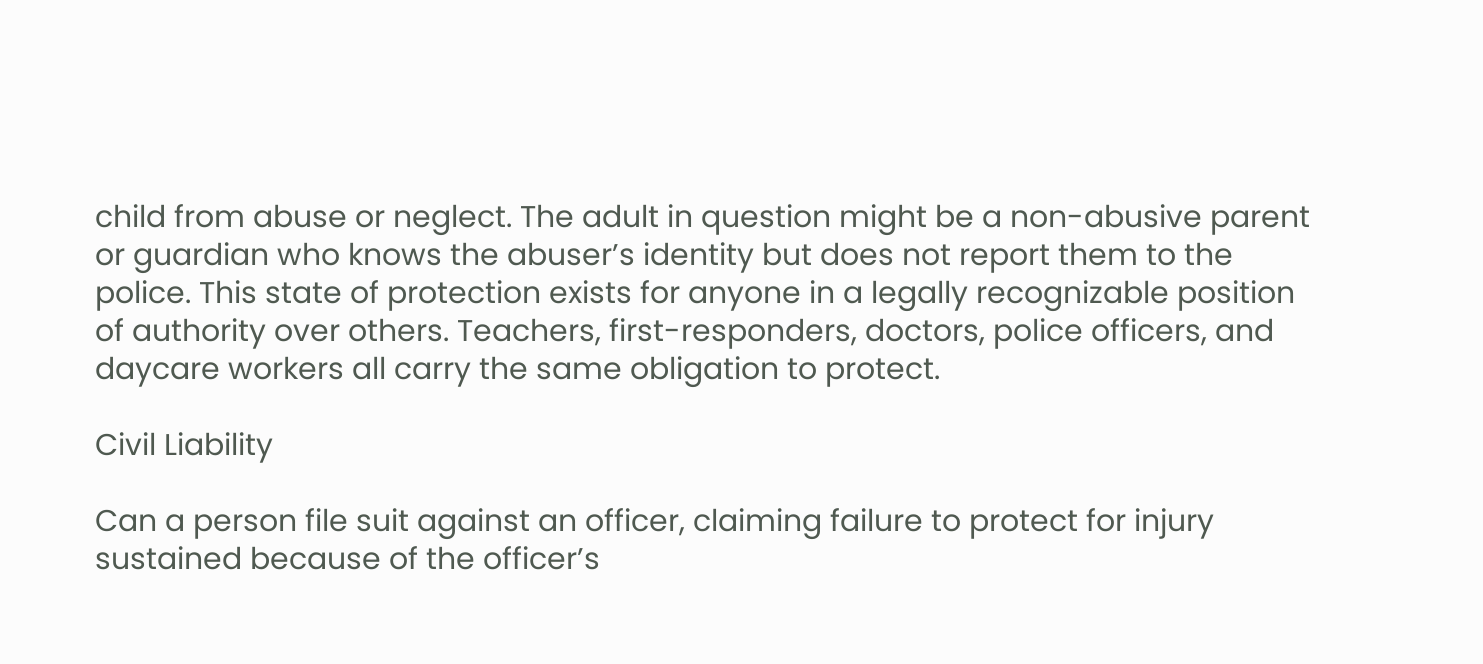child from abuse or neglect. The adult in question might be a non-abusive parent or guardian who knows the abuser’s identity but does not report them to the police. This state of protection exists for anyone in a legally recognizable position of authority over others. Teachers, first-responders, doctors, police officers, and daycare workers all carry the same obligation to protect.

Civil Liability

Can a person file suit against an officer, claiming failure to protect for injury sustained because of the officer’s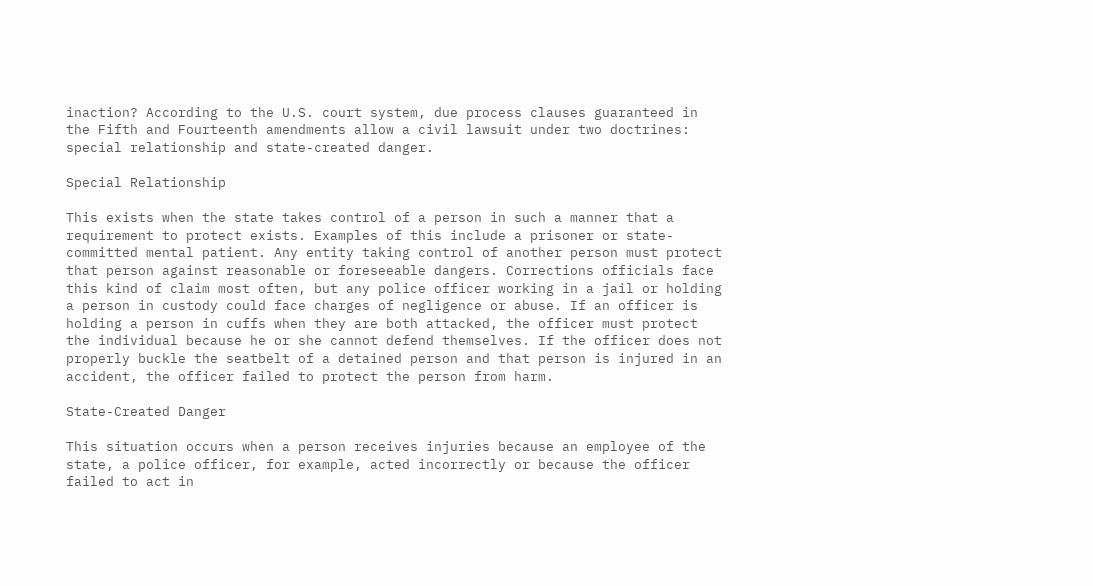inaction? According to the U.S. court system, due process clauses guaranteed in the Fifth and Fourteenth amendments allow a civil lawsuit under two doctrines: special relationship and state-created danger.

Special Relationship

This exists when the state takes control of a person in such a manner that a requirement to protect exists. Examples of this include a prisoner or state-committed mental patient. Any entity taking control of another person must protect that person against reasonable or foreseeable dangers. Corrections officials face this kind of claim most often, but any police officer working in a jail or holding a person in custody could face charges of negligence or abuse. If an officer is holding a person in cuffs when they are both attacked, the officer must protect the individual because he or she cannot defend themselves. If the officer does not properly buckle the seatbelt of a detained person and that person is injured in an accident, the officer failed to protect the person from harm.

State-Created Danger

This situation occurs when a person receives injuries because an employee of the state, a police officer, for example, acted incorrectly or because the officer failed to act in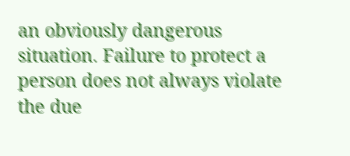an obviously dangerous situation. Failure to protect a person does not always violate the due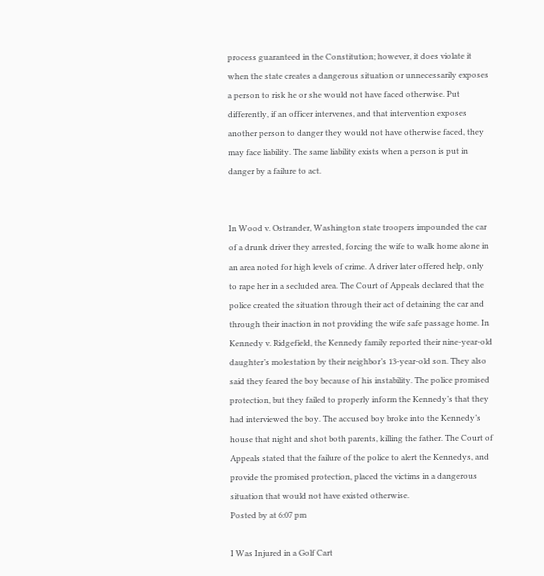process guaranteed in the Constitution; however, it does violate it when the state creates a dangerous situation or unnecessarily exposes a person to risk he or she would not have faced otherwise. Put differently, if an officer intervenes, and that intervention exposes another person to danger they would not have otherwise faced, they may face liability. The same liability exists when a person is put in danger by a failure to act.


In Wood v. Ostrander, Washington state troopers impounded the car of a drunk driver they arrested, forcing the wife to walk home alone in an area noted for high levels of crime. A driver later offered help, only to rape her in a secluded area. The Court of Appeals declared that the police created the situation through their act of detaining the car and through their inaction in not providing the wife safe passage home. In Kennedy v. Ridgefield, the Kennedy family reported their nine-year-old daughter’s molestation by their neighbor’s 13-year-old son. They also said they feared the boy because of his instability. The police promised protection, but they failed to properly inform the Kennedy’s that they had interviewed the boy. The accused boy broke into the Kennedy’s house that night and shot both parents, killing the father. The Court of Appeals stated that the failure of the police to alert the Kennedys, and provide the promised protection, placed the victims in a dangerous situation that would not have existed otherwise.
Posted by at 6:07 pm

I Was Injured in a Golf Cart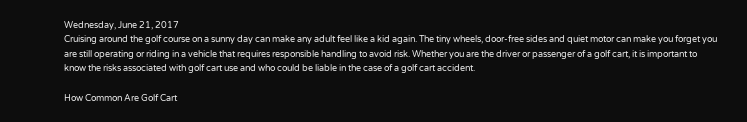Wednesday, June 21, 2017
Cruising around the golf course on a sunny day can make any adult feel like a kid again. The tiny wheels, door-free sides and quiet motor can make you forget you are still operating or riding in a vehicle that requires responsible handling to avoid risk. Whether you are the driver or passenger of a golf cart, it is important to know the risks associated with golf cart use and who could be liable in the case of a golf cart accident.

How Common Are Golf Cart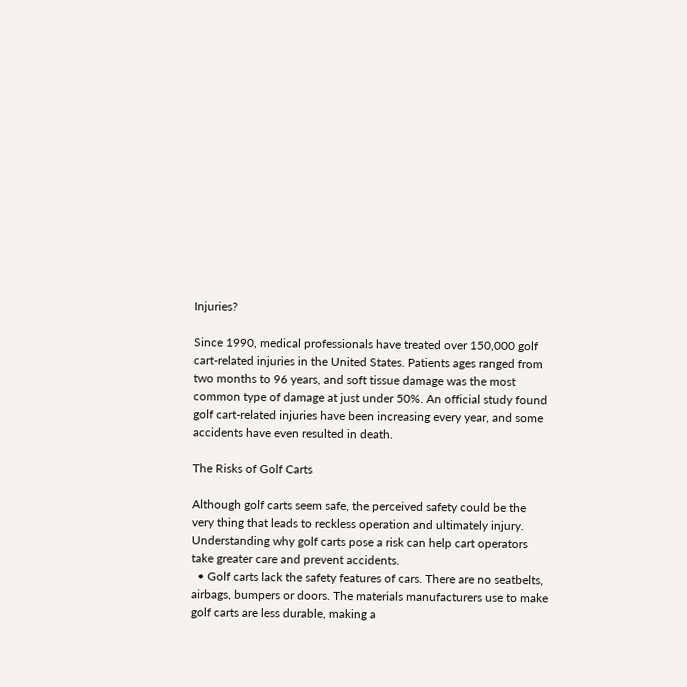Injuries?

Since 1990, medical professionals have treated over 150,000 golf cart-related injuries in the United States. Patients ages ranged from two months to 96 years, and soft tissue damage was the most common type of damage at just under 50%. An official study found golf cart-related injuries have been increasing every year, and some accidents have even resulted in death.

The Risks of Golf Carts

Although golf carts seem safe, the perceived safety could be the very thing that leads to reckless operation and ultimately injury. Understanding why golf carts pose a risk can help cart operators take greater care and prevent accidents.
  • Golf carts lack the safety features of cars. There are no seatbelts, airbags, bumpers or doors. The materials manufacturers use to make golf carts are less durable, making a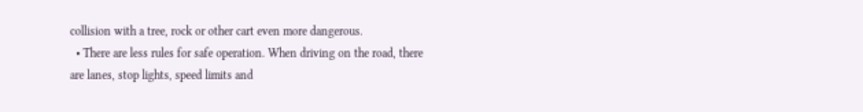collision with a tree, rock or other cart even more dangerous.
  • There are less rules for safe operation. When driving on the road, there are lanes, stop lights, speed limits and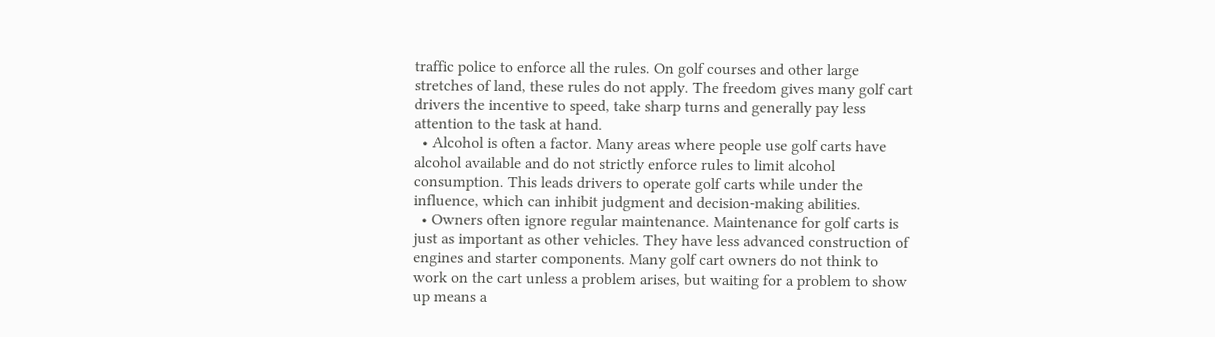traffic police to enforce all the rules. On golf courses and other large stretches of land, these rules do not apply. The freedom gives many golf cart drivers the incentive to speed, take sharp turns and generally pay less attention to the task at hand.
  • Alcohol is often a factor. Many areas where people use golf carts have alcohol available and do not strictly enforce rules to limit alcohol consumption. This leads drivers to operate golf carts while under the influence, which can inhibit judgment and decision-making abilities.
  • Owners often ignore regular maintenance. Maintenance for golf carts is just as important as other vehicles. They have less advanced construction of engines and starter components. Many golf cart owners do not think to work on the cart unless a problem arises, but waiting for a problem to show up means a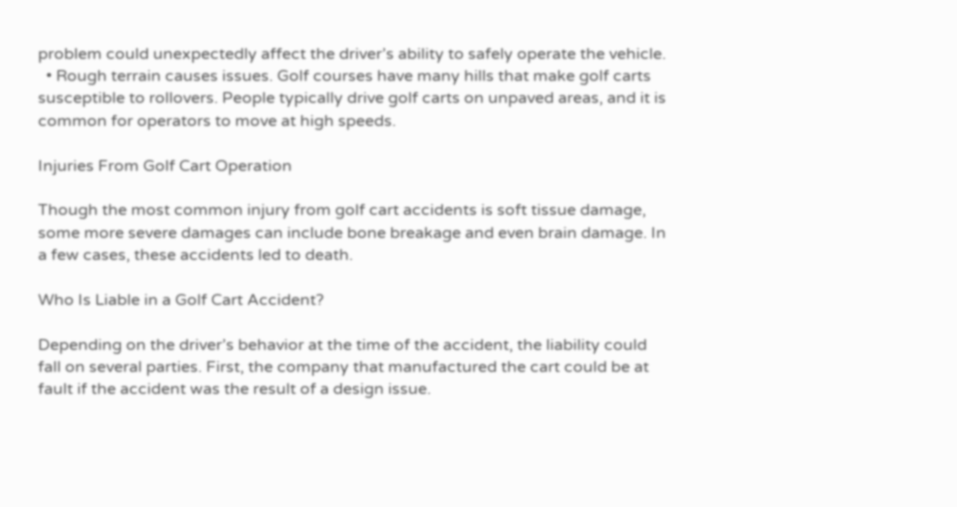problem could unexpectedly affect the driver’s ability to safely operate the vehicle.
  • Rough terrain causes issues. Golf courses have many hills that make golf carts susceptible to rollovers. People typically drive golf carts on unpaved areas, and it is common for operators to move at high speeds.

Injuries From Golf Cart Operation

Though the most common injury from golf cart accidents is soft tissue damage, some more severe damages can include bone breakage and even brain damage. In a few cases, these accidents led to death.

Who Is Liable in a Golf Cart Accident?

Depending on the driver’s behavior at the time of the accident, the liability could fall on several parties. First, the company that manufactured the cart could be at fault if the accident was the result of a design issue.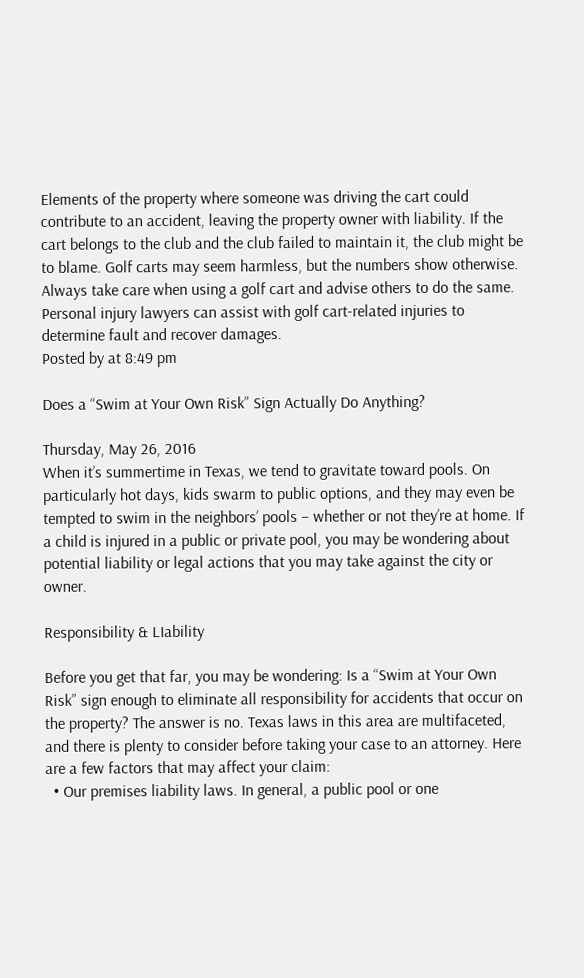Elements of the property where someone was driving the cart could contribute to an accident, leaving the property owner with liability. If the cart belongs to the club and the club failed to maintain it, the club might be to blame. Golf carts may seem harmless, but the numbers show otherwise. Always take care when using a golf cart and advise others to do the same. Personal injury lawyers can assist with golf cart-related injuries to determine fault and recover damages.
Posted by at 8:49 pm

Does a “Swim at Your Own Risk” Sign Actually Do Anything?

Thursday, May 26, 2016
When it’s summertime in Texas, we tend to gravitate toward pools. On particularly hot days, kids swarm to public options, and they may even be tempted to swim in the neighbors’ pools – whether or not they’re at home. If a child is injured in a public or private pool, you may be wondering about potential liability or legal actions that you may take against the city or owner.

Responsibility & LIability

Before you get that far, you may be wondering: Is a “Swim at Your Own Risk” sign enough to eliminate all responsibility for accidents that occur on the property? The answer is no. Texas laws in this area are multifaceted, and there is plenty to consider before taking your case to an attorney. Here are a few factors that may affect your claim:
  • Our premises liability laws. In general, a public pool or one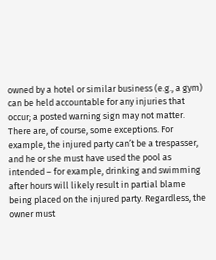owned by a hotel or similar business (e.g., a gym) can be held accountable for any injuries that occur; a posted warning sign may not matter. There are, of course, some exceptions. For example, the injured party can’t be a trespasser, and he or she must have used the pool as intended – for example, drinking and swimming after hours will likely result in partial blame being placed on the injured party. Regardless, the owner must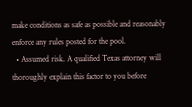make conditions as safe as possible and reasonably enforce any rules posted for the pool.
  • Assumed risk. A qualified Texas attorney will thoroughly explain this factor to you before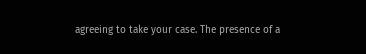agreeing to take your case. The presence of a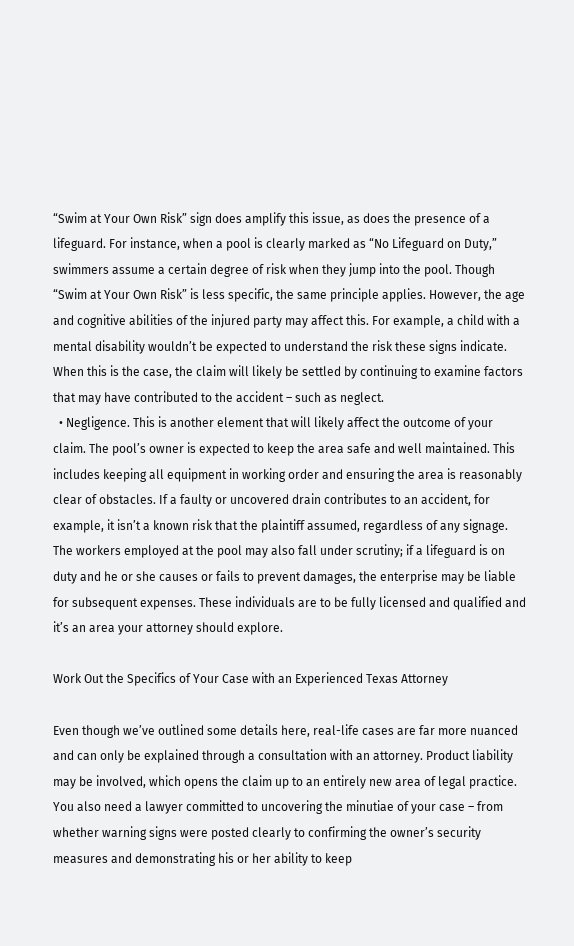“Swim at Your Own Risk” sign does amplify this issue, as does the presence of a lifeguard. For instance, when a pool is clearly marked as “No Lifeguard on Duty,” swimmers assume a certain degree of risk when they jump into the pool. Though “Swim at Your Own Risk” is less specific, the same principle applies. However, the age and cognitive abilities of the injured party may affect this. For example, a child with a mental disability wouldn’t be expected to understand the risk these signs indicate. When this is the case, the claim will likely be settled by continuing to examine factors that may have contributed to the accident – such as neglect.
  • Negligence. This is another element that will likely affect the outcome of your claim. The pool’s owner is expected to keep the area safe and well maintained. This includes keeping all equipment in working order and ensuring the area is reasonably clear of obstacles. If a faulty or uncovered drain contributes to an accident, for example, it isn’t a known risk that the plaintiff assumed, regardless of any signage. The workers employed at the pool may also fall under scrutiny; if a lifeguard is on duty and he or she causes or fails to prevent damages, the enterprise may be liable for subsequent expenses. These individuals are to be fully licensed and qualified and it’s an area your attorney should explore.

Work Out the Specifics of Your Case with an Experienced Texas Attorney

Even though we’ve outlined some details here, real-life cases are far more nuanced and can only be explained through a consultation with an attorney. Product liability may be involved, which opens the claim up to an entirely new area of legal practice. You also need a lawyer committed to uncovering the minutiae of your case – from whether warning signs were posted clearly to confirming the owner’s security measures and demonstrating his or her ability to keep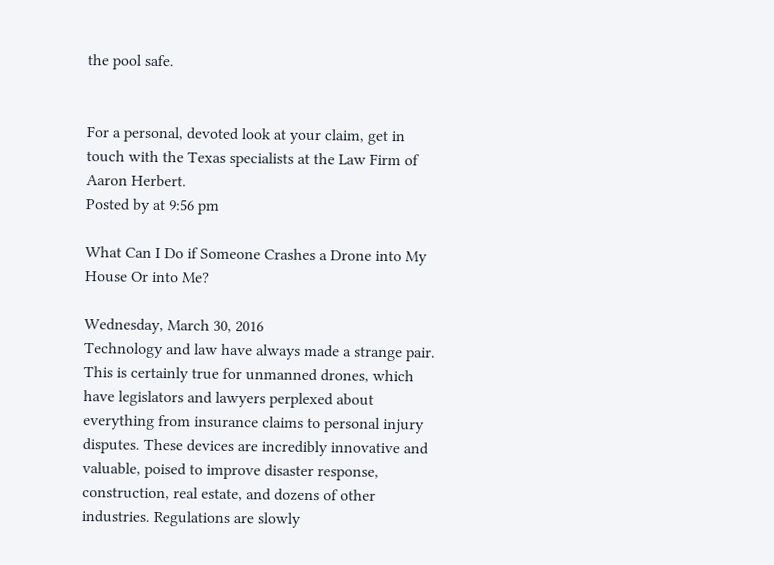the pool safe.


For a personal, devoted look at your claim, get in touch with the Texas specialists at the Law Firm of Aaron Herbert.
Posted by at 9:56 pm

What Can I Do if Someone Crashes a Drone into My House Or into Me?

Wednesday, March 30, 2016
Technology and law have always made a strange pair. This is certainly true for unmanned drones, which have legislators and lawyers perplexed about everything from insurance claims to personal injury disputes. These devices are incredibly innovative and valuable, poised to improve disaster response, construction, real estate, and dozens of other industries. Regulations are slowly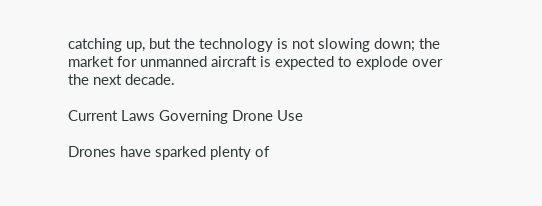catching up, but the technology is not slowing down; the market for unmanned aircraft is expected to explode over the next decade.

Current Laws Governing Drone Use

Drones have sparked plenty of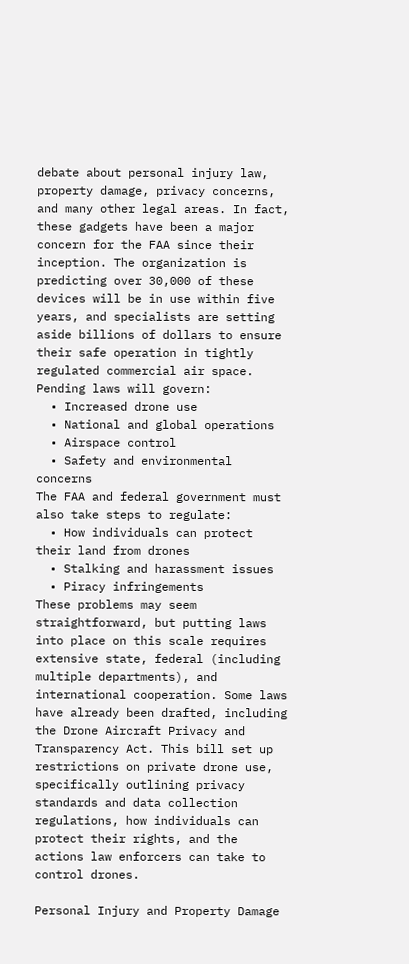debate about personal injury law, property damage, privacy concerns, and many other legal areas. In fact, these gadgets have been a major concern for the FAA since their inception. The organization is predicting over 30,000 of these devices will be in use within five years, and specialists are setting aside billions of dollars to ensure their safe operation in tightly regulated commercial air space. Pending laws will govern:
  • Increased drone use
  • National and global operations
  • Airspace control
  • Safety and environmental concerns
The FAA and federal government must also take steps to regulate:
  • How individuals can protect their land from drones
  • Stalking and harassment issues
  • Piracy infringements
These problems may seem straightforward, but putting laws into place on this scale requires extensive state, federal (including multiple departments), and international cooperation. Some laws have already been drafted, including the Drone Aircraft Privacy and Transparency Act. This bill set up restrictions on private drone use, specifically outlining privacy standards and data collection regulations, how individuals can protect their rights, and the actions law enforcers can take to control drones.

Personal Injury and Property Damage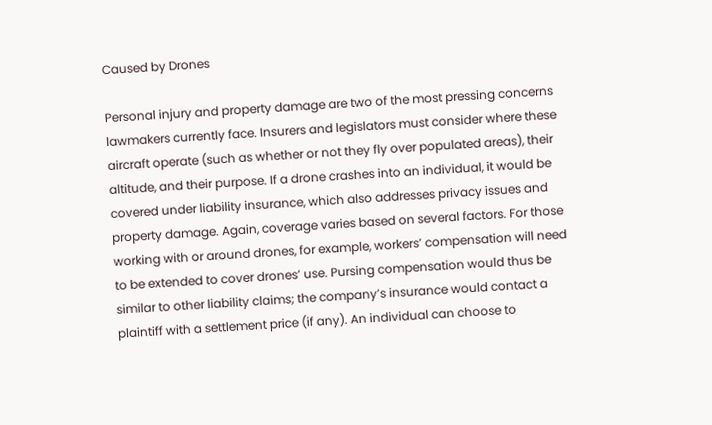Caused by Drones

Personal injury and property damage are two of the most pressing concerns lawmakers currently face. Insurers and legislators must consider where these aircraft operate (such as whether or not they fly over populated areas), their altitude, and their purpose. If a drone crashes into an individual, it would be covered under liability insurance, which also addresses privacy issues and property damage. Again, coverage varies based on several factors. For those working with or around drones, for example, workers’ compensation will need to be extended to cover drones’ use. Pursing compensation would thus be similar to other liability claims; the company’s insurance would contact a plaintiff with a settlement price (if any). An individual can choose to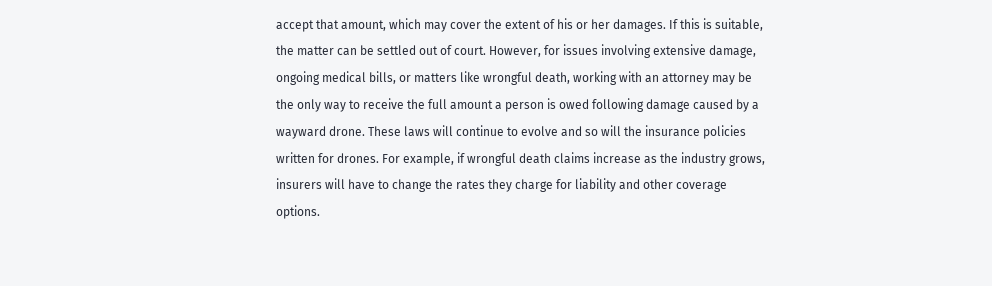accept that amount, which may cover the extent of his or her damages. If this is suitable, the matter can be settled out of court. However, for issues involving extensive damage, ongoing medical bills, or matters like wrongful death, working with an attorney may be the only way to receive the full amount a person is owed following damage caused by a wayward drone. These laws will continue to evolve and so will the insurance policies written for drones. For example, if wrongful death claims increase as the industry grows, insurers will have to change the rates they charge for liability and other coverage options.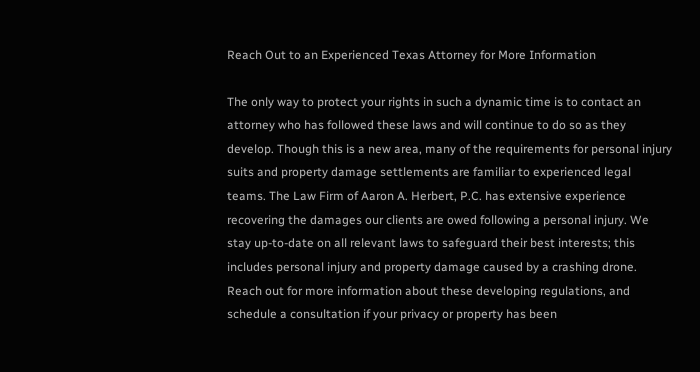Reach Out to an Experienced Texas Attorney for More Information

The only way to protect your rights in such a dynamic time is to contact an attorney who has followed these laws and will continue to do so as they develop. Though this is a new area, many of the requirements for personal injury suits and property damage settlements are familiar to experienced legal teams. The Law Firm of Aaron A. Herbert, P.C. has extensive experience recovering the damages our clients are owed following a personal injury. We stay up-to-date on all relevant laws to safeguard their best interests; this includes personal injury and property damage caused by a crashing drone. Reach out for more information about these developing regulations, and schedule a consultation if your privacy or property has been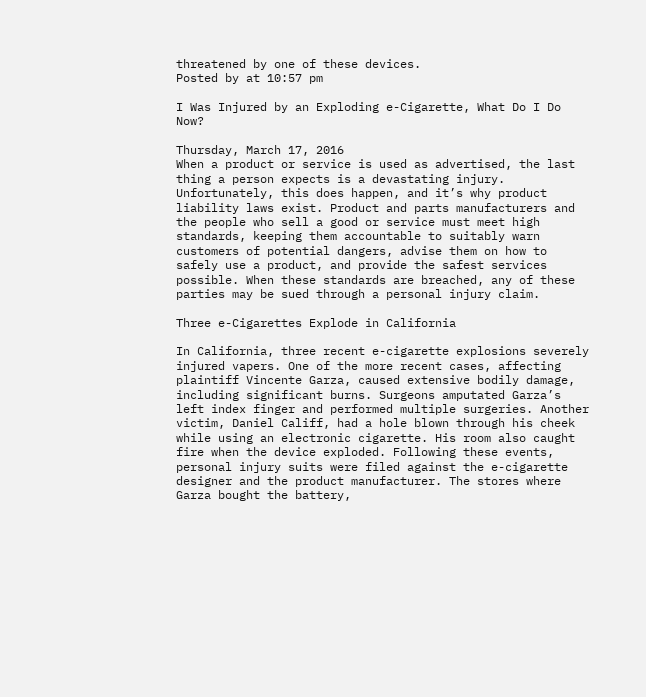threatened by one of these devices.
Posted by at 10:57 pm

I Was Injured by an Exploding e-Cigarette, What Do I Do Now?

Thursday, March 17, 2016
When a product or service is used as advertised, the last thing a person expects is a devastating injury. Unfortunately, this does happen, and it’s why product liability laws exist. Product and parts manufacturers and the people who sell a good or service must meet high standards, keeping them accountable to suitably warn customers of potential dangers, advise them on how to safely use a product, and provide the safest services possible. When these standards are breached, any of these parties may be sued through a personal injury claim.

Three e-Cigarettes Explode in California

In California, three recent e-cigarette explosions severely injured vapers. One of the more recent cases, affecting plaintiff Vincente Garza, caused extensive bodily damage, including significant burns. Surgeons amputated Garza’s left index finger and performed multiple surgeries. Another victim, Daniel Califf, had a hole blown through his cheek while using an electronic cigarette. His room also caught fire when the device exploded. Following these events, personal injury suits were filed against the e-cigarette designer and the product manufacturer. The stores where Garza bought the battery,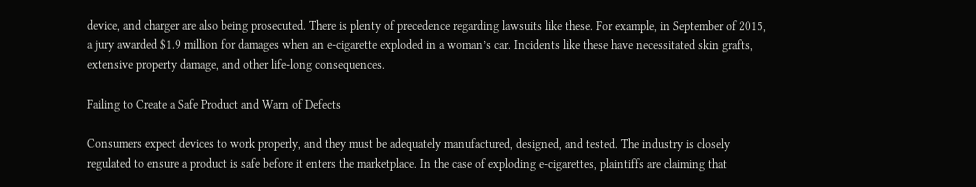device, and charger are also being prosecuted. There is plenty of precedence regarding lawsuits like these. For example, in September of 2015, a jury awarded $1.9 million for damages when an e-cigarette exploded in a woman’s car. Incidents like these have necessitated skin grafts, extensive property damage, and other life-long consequences.

Failing to Create a Safe Product and Warn of Defects

Consumers expect devices to work properly, and they must be adequately manufactured, designed, and tested. The industry is closely regulated to ensure a product is safe before it enters the marketplace. In the case of exploding e-cigarettes, plaintiffs are claiming that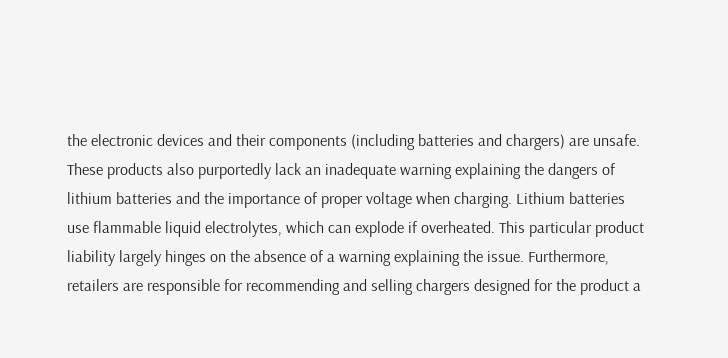the electronic devices and their components (including batteries and chargers) are unsafe. These products also purportedly lack an inadequate warning explaining the dangers of lithium batteries and the importance of proper voltage when charging. Lithium batteries use flammable liquid electrolytes, which can explode if overheated. This particular product liability largely hinges on the absence of a warning explaining the issue. Furthermore, retailers are responsible for recommending and selling chargers designed for the product a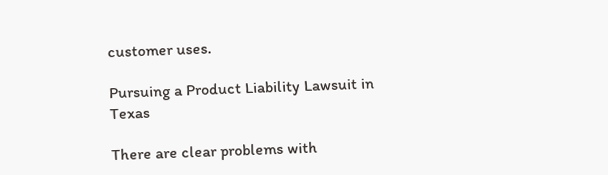customer uses.

Pursuing a Product Liability Lawsuit in Texas

There are clear problems with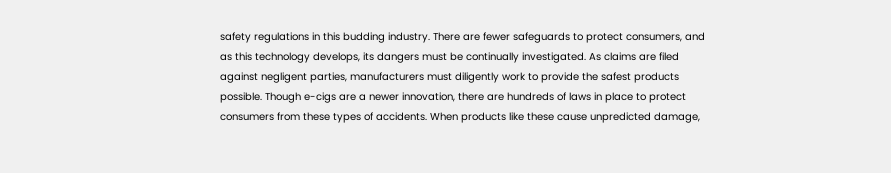safety regulations in this budding industry. There are fewer safeguards to protect consumers, and as this technology develops, its dangers must be continually investigated. As claims are filed against negligent parties, manufacturers must diligently work to provide the safest products possible. Though e-cigs are a newer innovation, there are hundreds of laws in place to protect consumers from these types of accidents. When products like these cause unpredicted damage,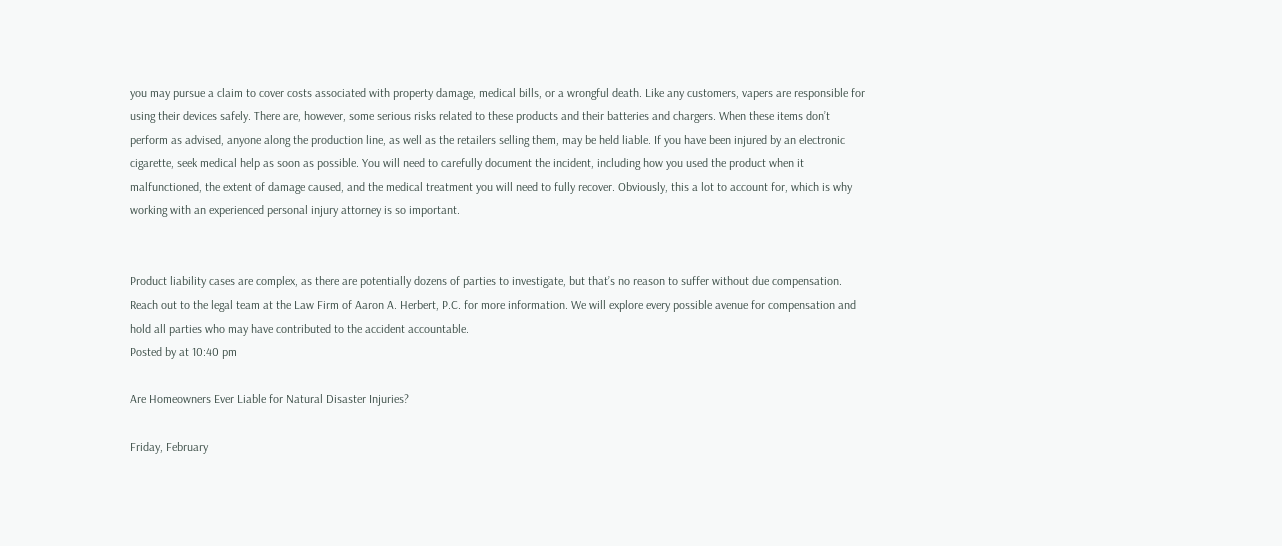you may pursue a claim to cover costs associated with property damage, medical bills, or a wrongful death. Like any customers, vapers are responsible for using their devices safely. There are, however, some serious risks related to these products and their batteries and chargers. When these items don’t perform as advised, anyone along the production line, as well as the retailers selling them, may be held liable. If you have been injured by an electronic cigarette, seek medical help as soon as possible. You will need to carefully document the incident, including how you used the product when it malfunctioned, the extent of damage caused, and the medical treatment you will need to fully recover. Obviously, this a lot to account for, which is why working with an experienced personal injury attorney is so important.


Product liability cases are complex, as there are potentially dozens of parties to investigate, but that’s no reason to suffer without due compensation. Reach out to the legal team at the Law Firm of Aaron A. Herbert, P.C. for more information. We will explore every possible avenue for compensation and hold all parties who may have contributed to the accident accountable.
Posted by at 10:40 pm

Are Homeowners Ever Liable for Natural Disaster Injuries?

Friday, February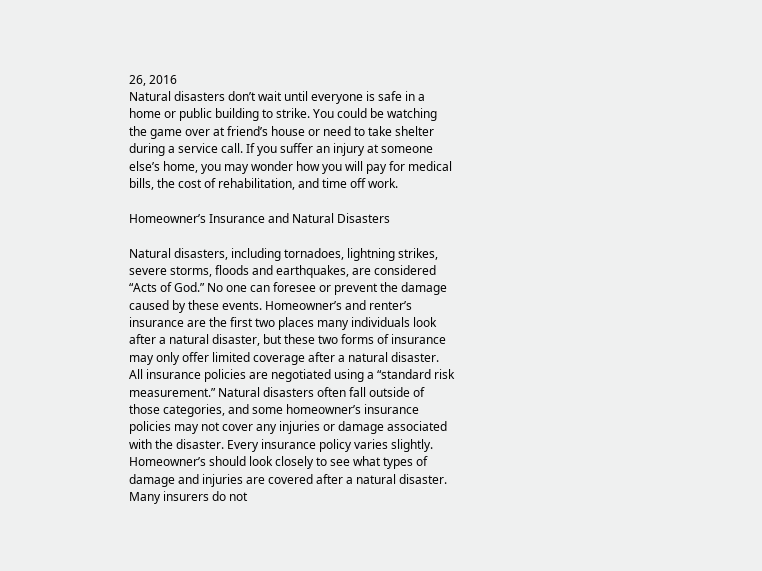26, 2016
Natural disasters don’t wait until everyone is safe in a home or public building to strike. You could be watching the game over at friend’s house or need to take shelter during a service call. If you suffer an injury at someone else’s home, you may wonder how you will pay for medical bills, the cost of rehabilitation, and time off work.

Homeowner’s Insurance and Natural Disasters

Natural disasters, including tornadoes, lightning strikes, severe storms, floods and earthquakes, are considered “Acts of God.” No one can foresee or prevent the damage caused by these events. Homeowner’s and renter’s insurance are the first two places many individuals look after a natural disaster, but these two forms of insurance may only offer limited coverage after a natural disaster. All insurance policies are negotiated using a “standard risk measurement.” Natural disasters often fall outside of those categories, and some homeowner’s insurance policies may not cover any injuries or damage associated with the disaster. Every insurance policy varies slightly. Homeowner’s should look closely to see what types of damage and injuries are covered after a natural disaster. Many insurers do not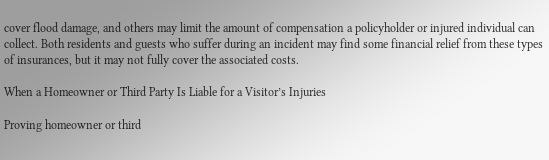cover flood damage, and others may limit the amount of compensation a policyholder or injured individual can collect. Both residents and guests who suffer during an incident may find some financial relief from these types of insurances, but it may not fully cover the associated costs.

When a Homeowner or Third Party Is Liable for a Visitor’s Injuries

Proving homeowner or third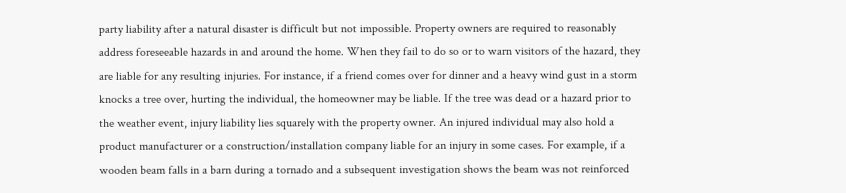party liability after a natural disaster is difficult but not impossible. Property owners are required to reasonably address foreseeable hazards in and around the home. When they fail to do so or to warn visitors of the hazard, they are liable for any resulting injuries. For instance, if a friend comes over for dinner and a heavy wind gust in a storm knocks a tree over, hurting the individual, the homeowner may be liable. If the tree was dead or a hazard prior to the weather event, injury liability lies squarely with the property owner. An injured individual may also hold a product manufacturer or a construction/installation company liable for an injury in some cases. For example, if a wooden beam falls in a barn during a tornado and a subsequent investigation shows the beam was not reinforced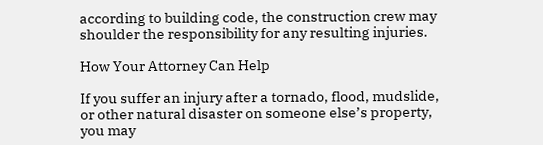according to building code, the construction crew may shoulder the responsibility for any resulting injuries.

How Your Attorney Can Help

If you suffer an injury after a tornado, flood, mudslide, or other natural disaster on someone else’s property, you may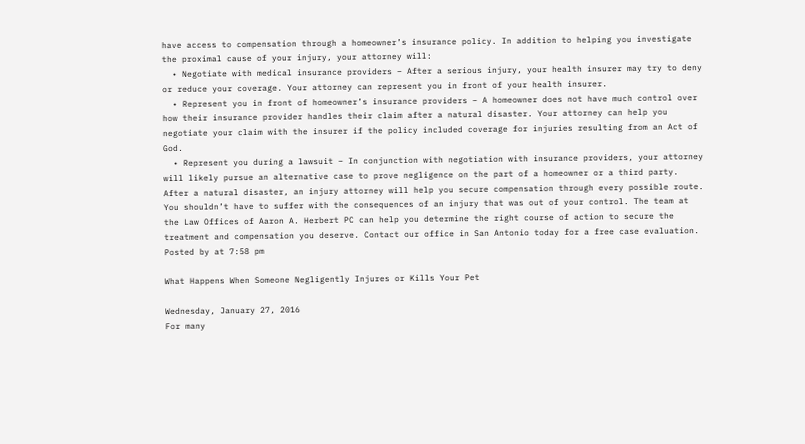have access to compensation through a homeowner’s insurance policy. In addition to helping you investigate the proximal cause of your injury, your attorney will:
  • Negotiate with medical insurance providers – After a serious injury, your health insurer may try to deny or reduce your coverage. Your attorney can represent you in front of your health insurer.
  • Represent you in front of homeowner’s insurance providers – A homeowner does not have much control over how their insurance provider handles their claim after a natural disaster. Your attorney can help you negotiate your claim with the insurer if the policy included coverage for injuries resulting from an Act of God.
  • Represent you during a lawsuit – In conjunction with negotiation with insurance providers, your attorney will likely pursue an alternative case to prove negligence on the part of a homeowner or a third party.
After a natural disaster, an injury attorney will help you secure compensation through every possible route. You shouldn’t have to suffer with the consequences of an injury that was out of your control. The team at the Law Offices of Aaron A. Herbert PC can help you determine the right course of action to secure the treatment and compensation you deserve. Contact our office in San Antonio today for a free case evaluation.
Posted by at 7:58 pm

What Happens When Someone Negligently Injures or Kills Your Pet

Wednesday, January 27, 2016
For many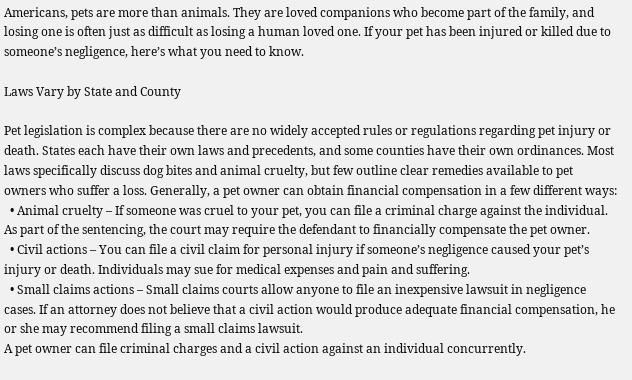Americans, pets are more than animals. They are loved companions who become part of the family, and losing one is often just as difficult as losing a human loved one. If your pet has been injured or killed due to someone’s negligence, here’s what you need to know.

Laws Vary by State and County

Pet legislation is complex because there are no widely accepted rules or regulations regarding pet injury or death. States each have their own laws and precedents, and some counties have their own ordinances. Most laws specifically discuss dog bites and animal cruelty, but few outline clear remedies available to pet owners who suffer a loss. Generally, a pet owner can obtain financial compensation in a few different ways:
  • Animal cruelty – If someone was cruel to your pet, you can file a criminal charge against the individual. As part of the sentencing, the court may require the defendant to financially compensate the pet owner.
  • Civil actions – You can file a civil claim for personal injury if someone’s negligence caused your pet’s injury or death. Individuals may sue for medical expenses and pain and suffering.
  • Small claims actions – Small claims courts allow anyone to file an inexpensive lawsuit in negligence cases. If an attorney does not believe that a civil action would produce adequate financial compensation, he or she may recommend filing a small claims lawsuit.
A pet owner can file criminal charges and a civil action against an individual concurrently.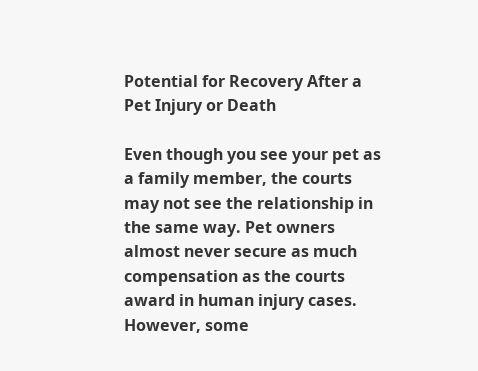Potential for Recovery After a Pet Injury or Death

Even though you see your pet as a family member, the courts may not see the relationship in the same way. Pet owners almost never secure as much compensation as the courts award in human injury cases. However, some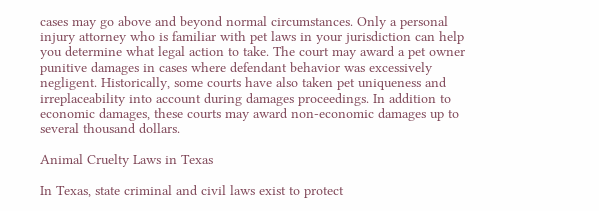cases may go above and beyond normal circumstances. Only a personal injury attorney who is familiar with pet laws in your jurisdiction can help you determine what legal action to take. The court may award a pet owner punitive damages in cases where defendant behavior was excessively negligent. Historically, some courts have also taken pet uniqueness and irreplaceability into account during damages proceedings. In addition to economic damages, these courts may award non-economic damages up to several thousand dollars.

Animal Cruelty Laws in Texas

In Texas, state criminal and civil laws exist to protect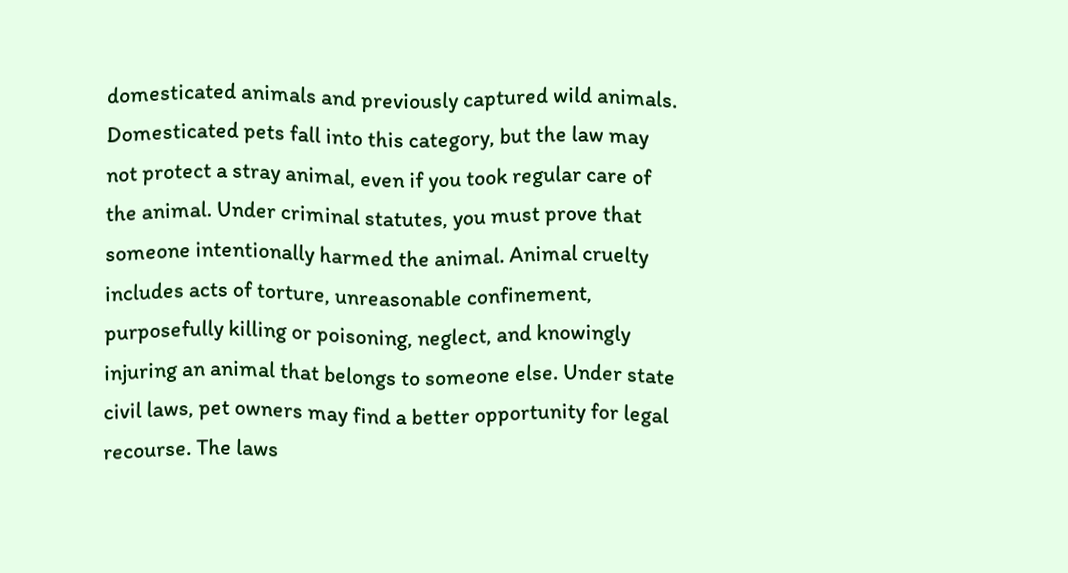domesticated animals and previously captured wild animals. Domesticated pets fall into this category, but the law may not protect a stray animal, even if you took regular care of the animal. Under criminal statutes, you must prove that someone intentionally harmed the animal. Animal cruelty includes acts of torture, unreasonable confinement, purposefully killing or poisoning, neglect, and knowingly injuring an animal that belongs to someone else. Under state civil laws, pet owners may find a better opportunity for legal recourse. The laws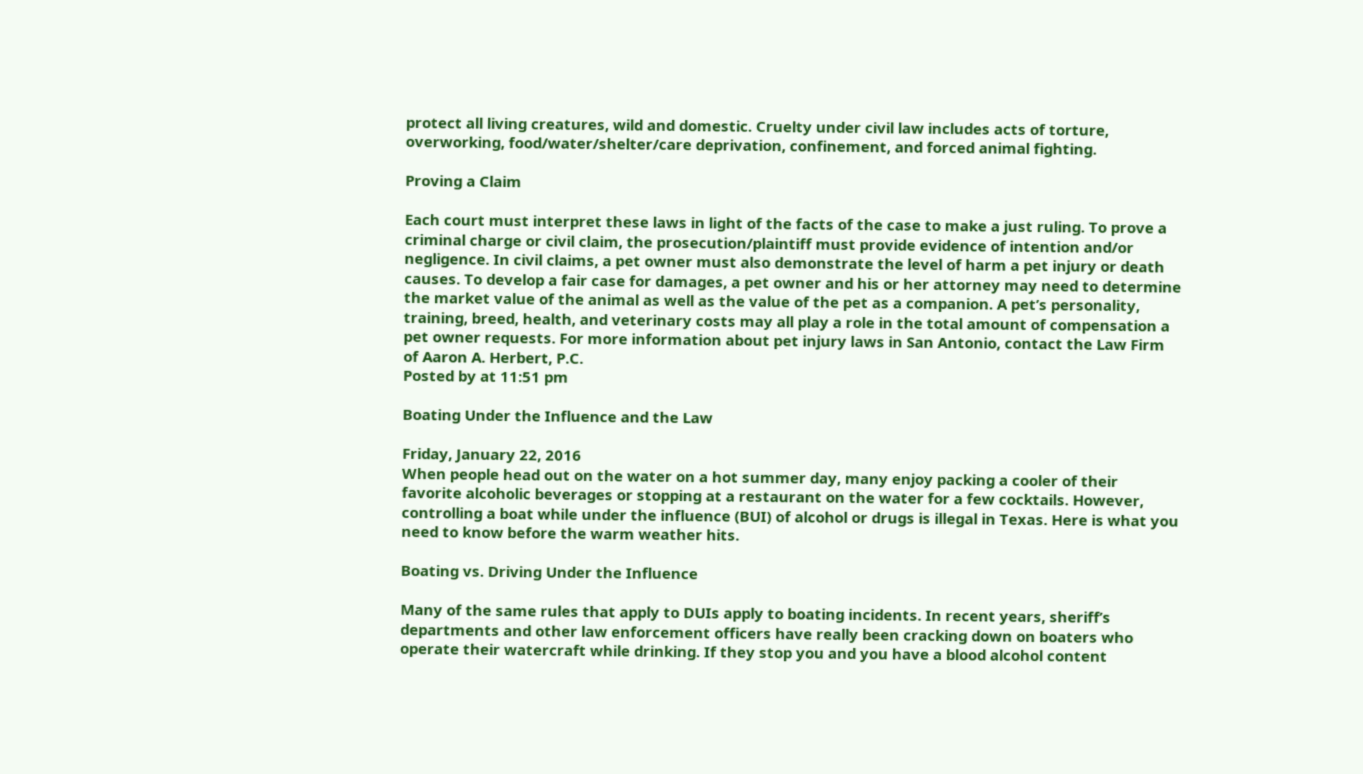protect all living creatures, wild and domestic. Cruelty under civil law includes acts of torture, overworking, food/water/shelter/care deprivation, confinement, and forced animal fighting.

Proving a Claim

Each court must interpret these laws in light of the facts of the case to make a just ruling. To prove a criminal charge or civil claim, the prosecution/plaintiff must provide evidence of intention and/or negligence. In civil claims, a pet owner must also demonstrate the level of harm a pet injury or death causes. To develop a fair case for damages, a pet owner and his or her attorney may need to determine the market value of the animal as well as the value of the pet as a companion. A pet’s personality, training, breed, health, and veterinary costs may all play a role in the total amount of compensation a pet owner requests. For more information about pet injury laws in San Antonio, contact the Law Firm of Aaron A. Herbert, P.C.
Posted by at 11:51 pm

Boating Under the Influence and the Law

Friday, January 22, 2016
When people head out on the water on a hot summer day, many enjoy packing a cooler of their favorite alcoholic beverages or stopping at a restaurant on the water for a few cocktails. However, controlling a boat while under the influence (BUI) of alcohol or drugs is illegal in Texas. Here is what you need to know before the warm weather hits.

Boating vs. Driving Under the Influence

Many of the same rules that apply to DUIs apply to boating incidents. In recent years, sheriff’s departments and other law enforcement officers have really been cracking down on boaters who operate their watercraft while drinking. If they stop you and you have a blood alcohol content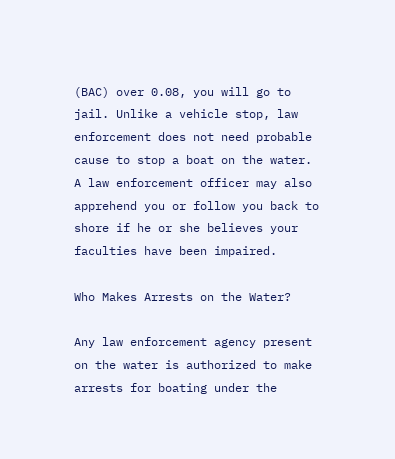(BAC) over 0.08, you will go to jail. Unlike a vehicle stop, law enforcement does not need probable cause to stop a boat on the water. A law enforcement officer may also apprehend you or follow you back to shore if he or she believes your faculties have been impaired.

Who Makes Arrests on the Water?

Any law enforcement agency present on the water is authorized to make arrests for boating under the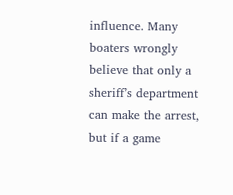influence. Many boaters wrongly believe that only a sheriff’s department can make the arrest, but if a game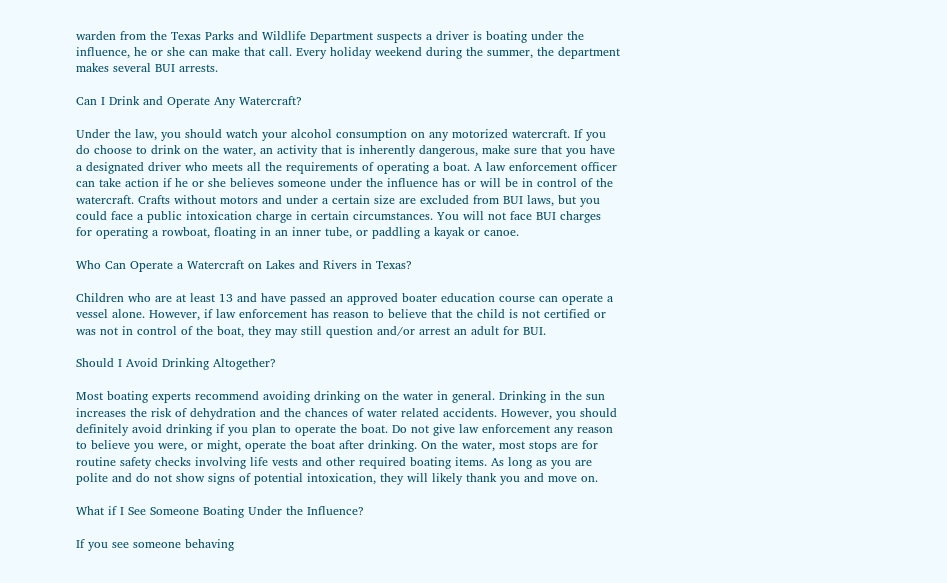warden from the Texas Parks and Wildlife Department suspects a driver is boating under the influence, he or she can make that call. Every holiday weekend during the summer, the department makes several BUI arrests.

Can I Drink and Operate Any Watercraft?

Under the law, you should watch your alcohol consumption on any motorized watercraft. If you do choose to drink on the water, an activity that is inherently dangerous, make sure that you have a designated driver who meets all the requirements of operating a boat. A law enforcement officer can take action if he or she believes someone under the influence has or will be in control of the watercraft. Crafts without motors and under a certain size are excluded from BUI laws, but you could face a public intoxication charge in certain circumstances. You will not face BUI charges for operating a rowboat, floating in an inner tube, or paddling a kayak or canoe.

Who Can Operate a Watercraft on Lakes and Rivers in Texas?

Children who are at least 13 and have passed an approved boater education course can operate a vessel alone. However, if law enforcement has reason to believe that the child is not certified or was not in control of the boat, they may still question and/or arrest an adult for BUI.

Should I Avoid Drinking Altogether?

Most boating experts recommend avoiding drinking on the water in general. Drinking in the sun increases the risk of dehydration and the chances of water related accidents. However, you should definitely avoid drinking if you plan to operate the boat. Do not give law enforcement any reason to believe you were, or might, operate the boat after drinking. On the water, most stops are for routine safety checks involving life vests and other required boating items. As long as you are polite and do not show signs of potential intoxication, they will likely thank you and move on.

What if I See Someone Boating Under the Influence?

If you see someone behaving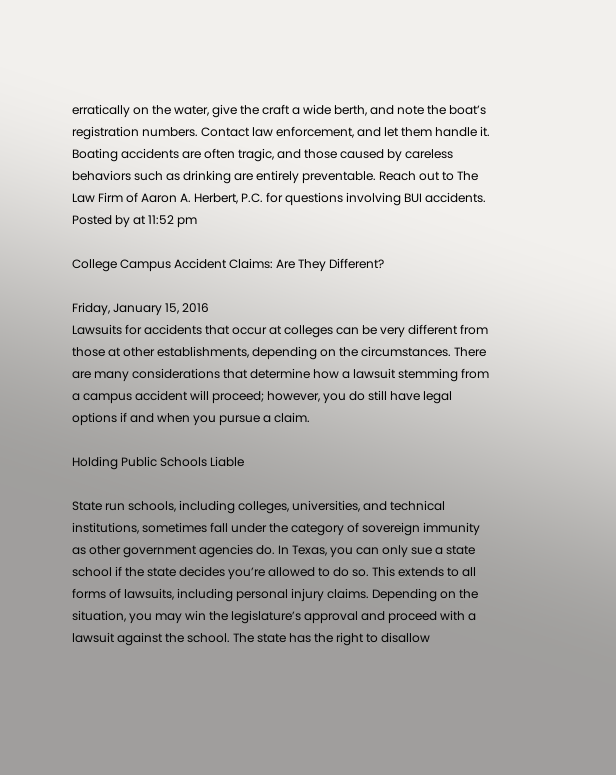erratically on the water, give the craft a wide berth, and note the boat’s registration numbers. Contact law enforcement, and let them handle it. Boating accidents are often tragic, and those caused by careless behaviors such as drinking are entirely preventable. Reach out to The Law Firm of Aaron A. Herbert, P.C. for questions involving BUI accidents.
Posted by at 11:52 pm

College Campus Accident Claims: Are They Different?

Friday, January 15, 2016
Lawsuits for accidents that occur at colleges can be very different from those at other establishments, depending on the circumstances. There are many considerations that determine how a lawsuit stemming from a campus accident will proceed; however, you do still have legal options if and when you pursue a claim.

Holding Public Schools Liable

State run schools, including colleges, universities, and technical institutions, sometimes fall under the category of sovereign immunity as other government agencies do. In Texas, you can only sue a state school if the state decides you’re allowed to do so. This extends to all forms of lawsuits, including personal injury claims. Depending on the situation, you may win the legislature’s approval and proceed with a lawsuit against the school. The state has the right to disallow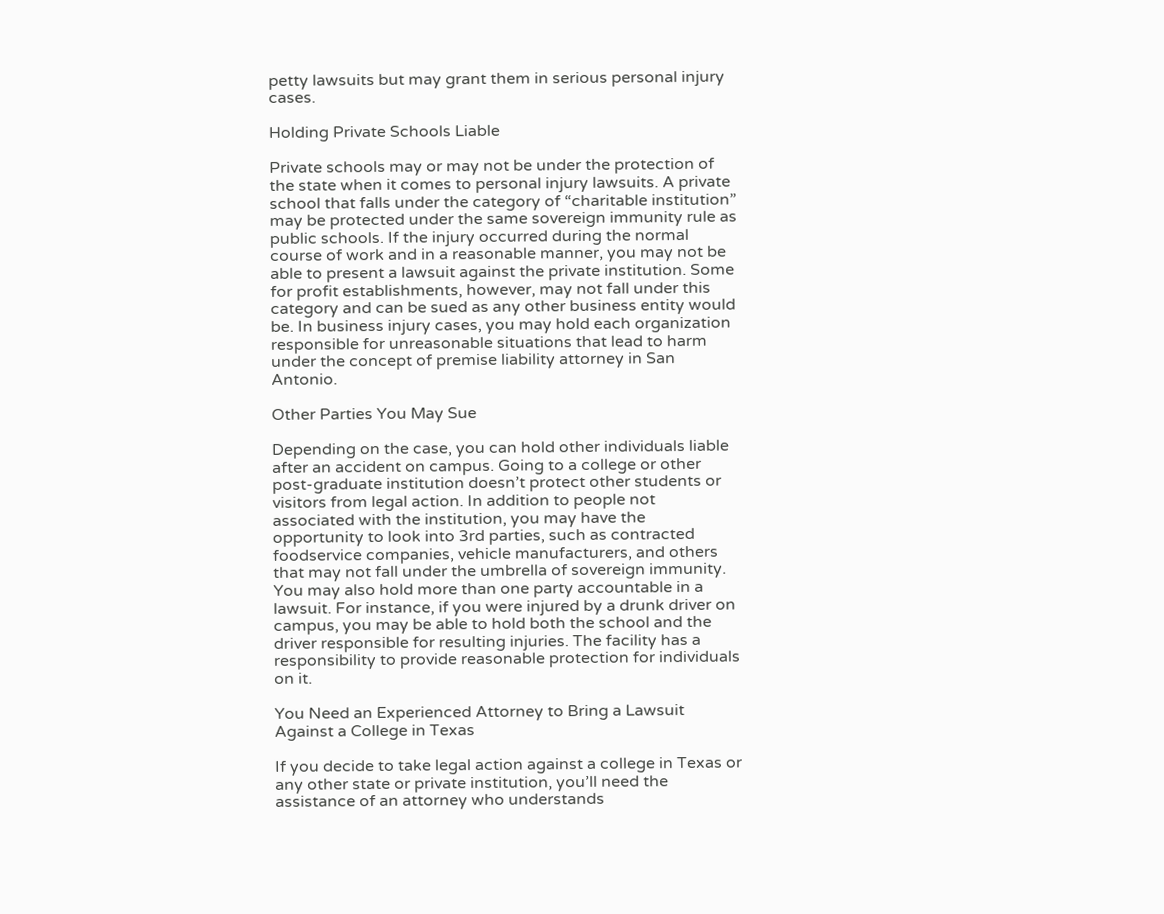petty lawsuits but may grant them in serious personal injury cases.

Holding Private Schools Liable

Private schools may or may not be under the protection of the state when it comes to personal injury lawsuits. A private school that falls under the category of “charitable institution” may be protected under the same sovereign immunity rule as public schools. If the injury occurred during the normal course of work and in a reasonable manner, you may not be able to present a lawsuit against the private institution. Some for profit establishments, however, may not fall under this category and can be sued as any other business entity would be. In business injury cases, you may hold each organization responsible for unreasonable situations that lead to harm under the concept of premise liability attorney in San Antonio.

Other Parties You May Sue

Depending on the case, you can hold other individuals liable after an accident on campus. Going to a college or other post-graduate institution doesn’t protect other students or visitors from legal action. In addition to people not associated with the institution, you may have the opportunity to look into 3rd parties, such as contracted foodservice companies, vehicle manufacturers, and others that may not fall under the umbrella of sovereign immunity. You may also hold more than one party accountable in a lawsuit. For instance, if you were injured by a drunk driver on campus, you may be able to hold both the school and the driver responsible for resulting injuries. The facility has a responsibility to provide reasonable protection for individuals on it.

You Need an Experienced Attorney to Bring a Lawsuit Against a College in Texas

If you decide to take legal action against a college in Texas or any other state or private institution, you’ll need the assistance of an attorney who understands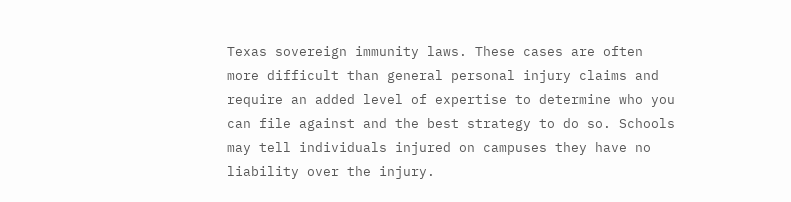Texas sovereign immunity laws. These cases are often more difficult than general personal injury claims and require an added level of expertise to determine who you can file against and the best strategy to do so. Schools may tell individuals injured on campuses they have no liability over the injury.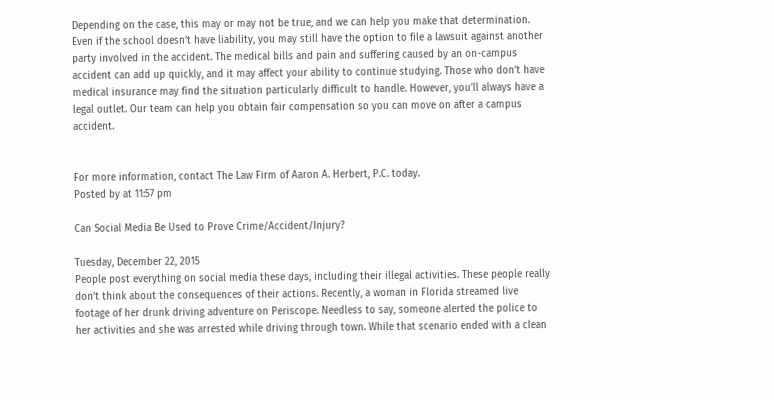Depending on the case, this may or may not be true, and we can help you make that determination. Even if the school doesn’t have liability, you may still have the option to file a lawsuit against another party involved in the accident. The medical bills and pain and suffering caused by an on-campus accident can add up quickly, and it may affect your ability to continue studying. Those who don’t have medical insurance may find the situation particularly difficult to handle. However, you’ll always have a legal outlet. Our team can help you obtain fair compensation so you can move on after a campus accident.


For more information, contact The Law Firm of Aaron A. Herbert, P.C. today.
Posted by at 11:57 pm

Can Social Media Be Used to Prove Crime/Accident/Injury?

Tuesday, December 22, 2015
People post everything on social media these days, including their illegal activities. These people really don’t think about the consequences of their actions. Recently, a woman in Florida streamed live footage of her drunk driving adventure on Periscope. Needless to say, someone alerted the police to her activities and she was arrested while driving through town. While that scenario ended with a clean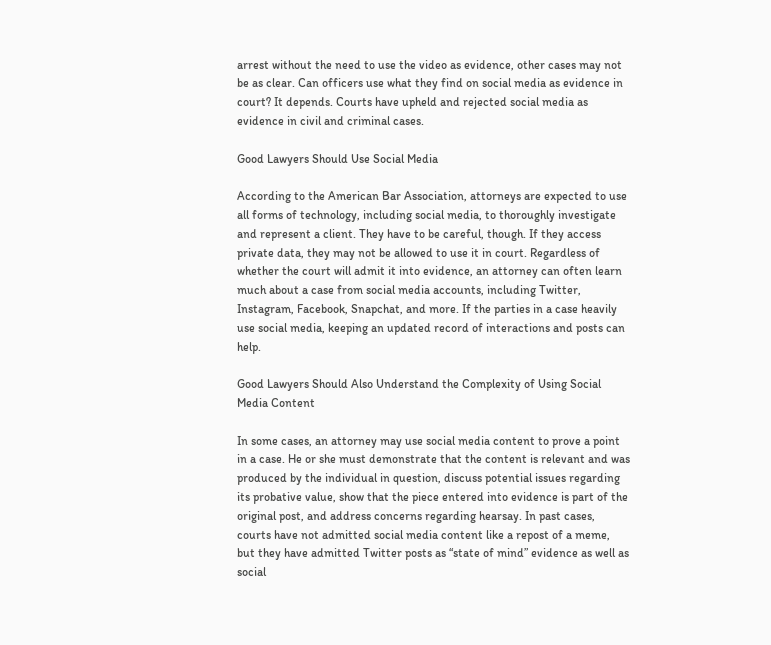arrest without the need to use the video as evidence, other cases may not be as clear. Can officers use what they find on social media as evidence in court? It depends. Courts have upheld and rejected social media as evidence in civil and criminal cases.

Good Lawyers Should Use Social Media

According to the American Bar Association, attorneys are expected to use all forms of technology, including social media, to thoroughly investigate and represent a client. They have to be careful, though. If they access private data, they may not be allowed to use it in court. Regardless of whether the court will admit it into evidence, an attorney can often learn much about a case from social media accounts, including Twitter, Instagram, Facebook, Snapchat, and more. If the parties in a case heavily use social media, keeping an updated record of interactions and posts can help.

Good Lawyers Should Also Understand the Complexity of Using Social Media Content

In some cases, an attorney may use social media content to prove a point in a case. He or she must demonstrate that the content is relevant and was produced by the individual in question, discuss potential issues regarding its probative value, show that the piece entered into evidence is part of the original post, and address concerns regarding hearsay. In past cases, courts have not admitted social media content like a repost of a meme, but they have admitted Twitter posts as “state of mind” evidence as well as social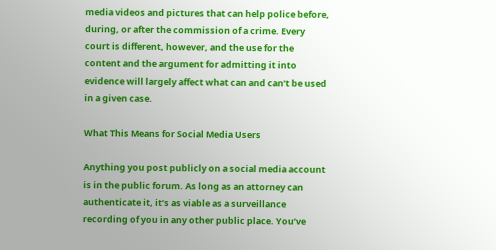media videos and pictures that can help police before, during, or after the commission of a crime. Every court is different, however, and the use for the content and the argument for admitting it into evidence will largely affect what can and can’t be used in a given case.

What This Means for Social Media Users

Anything you post publicly on a social media account is in the public forum. As long as an attorney can authenticate it, it’s as viable as a surveillance recording of you in any other public place. You’ve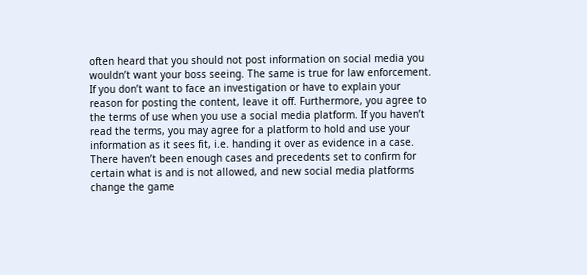often heard that you should not post information on social media you wouldn’t want your boss seeing. The same is true for law enforcement. If you don’t want to face an investigation or have to explain your reason for posting the content, leave it off. Furthermore, you agree to the terms of use when you use a social media platform. If you haven’t read the terms, you may agree for a platform to hold and use your information as it sees fit, i.e. handing it over as evidence in a case. There haven’t been enough cases and precedents set to confirm for certain what is and is not allowed, and new social media platforms change the game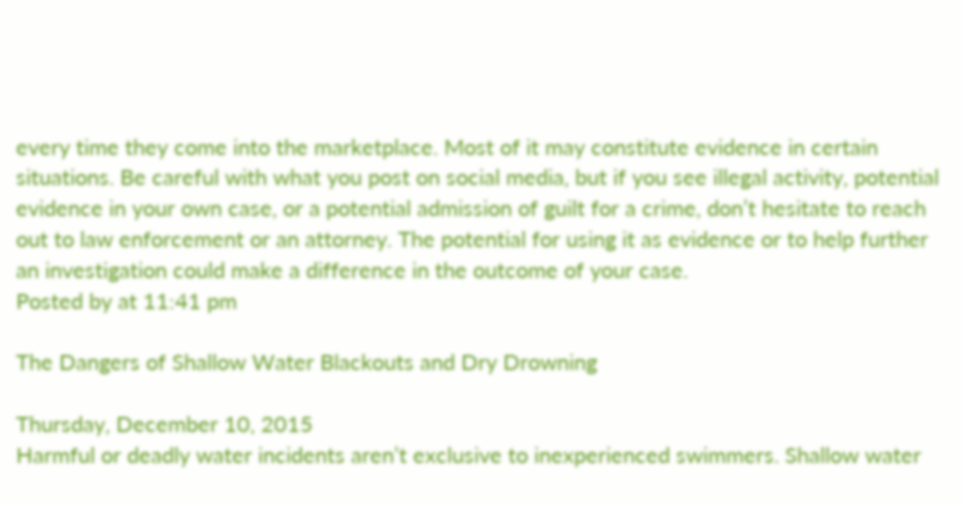every time they come into the marketplace. Most of it may constitute evidence in certain situations. Be careful with what you post on social media, but if you see illegal activity, potential evidence in your own case, or a potential admission of guilt for a crime, don’t hesitate to reach out to law enforcement or an attorney. The potential for using it as evidence or to help further an investigation could make a difference in the outcome of your case.
Posted by at 11:41 pm

The Dangers of Shallow Water Blackouts and Dry Drowning

Thursday, December 10, 2015
Harmful or deadly water incidents aren’t exclusive to inexperienced swimmers. Shallow water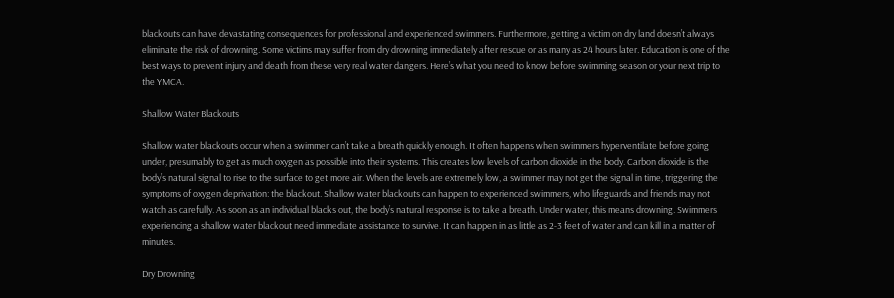blackouts can have devastating consequences for professional and experienced swimmers. Furthermore, getting a victim on dry land doesn’t always eliminate the risk of drowning. Some victims may suffer from dry drowning immediately after rescue or as many as 24 hours later. Education is one of the best ways to prevent injury and death from these very real water dangers. Here’s what you need to know before swimming season or your next trip to the YMCA.

Shallow Water Blackouts

Shallow water blackouts occur when a swimmer can’t take a breath quickly enough. It often happens when swimmers hyperventilate before going under, presumably to get as much oxygen as possible into their systems. This creates low levels of carbon dioxide in the body. Carbon dioxide is the body’s natural signal to rise to the surface to get more air. When the levels are extremely low, a swimmer may not get the signal in time, triggering the symptoms of oxygen deprivation: the blackout. Shallow water blackouts can happen to experienced swimmers, who lifeguards and friends may not watch as carefully. As soon as an individual blacks out, the body’s natural response is to take a breath. Under water, this means drowning. Swimmers experiencing a shallow water blackout need immediate assistance to survive. It can happen in as little as 2-3 feet of water and can kill in a matter of minutes.

Dry Drowning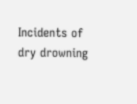Incidents of dry drowning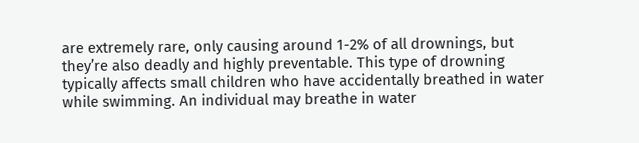are extremely rare, only causing around 1-2% of all drownings, but they’re also deadly and highly preventable. This type of drowning typically affects small children who have accidentally breathed in water while swimming. An individual may breathe in water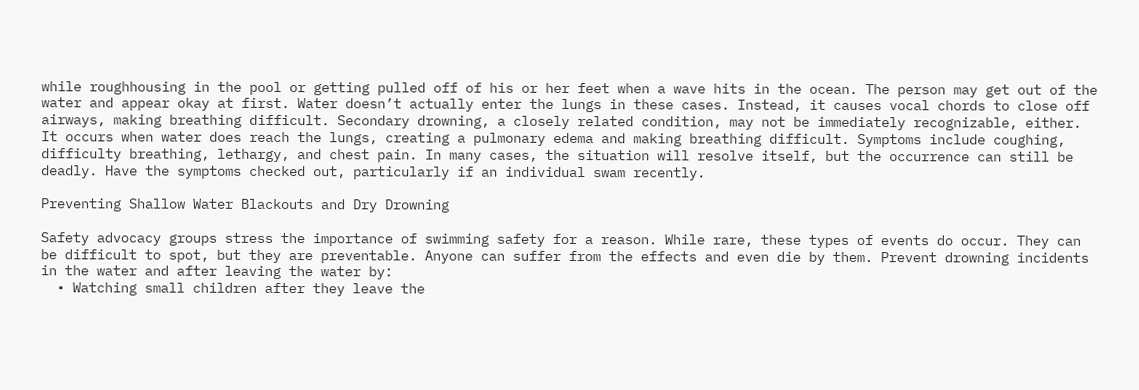while roughhousing in the pool or getting pulled off of his or her feet when a wave hits in the ocean. The person may get out of the water and appear okay at first. Water doesn’t actually enter the lungs in these cases. Instead, it causes vocal chords to close off airways, making breathing difficult. Secondary drowning, a closely related condition, may not be immediately recognizable, either. It occurs when water does reach the lungs, creating a pulmonary edema and making breathing difficult. Symptoms include coughing, difficulty breathing, lethargy, and chest pain. In many cases, the situation will resolve itself, but the occurrence can still be deadly. Have the symptoms checked out, particularly if an individual swam recently.

Preventing Shallow Water Blackouts and Dry Drowning

Safety advocacy groups stress the importance of swimming safety for a reason. While rare, these types of events do occur. They can be difficult to spot, but they are preventable. Anyone can suffer from the effects and even die by them. Prevent drowning incidents in the water and after leaving the water by:
  • Watching small children after they leave the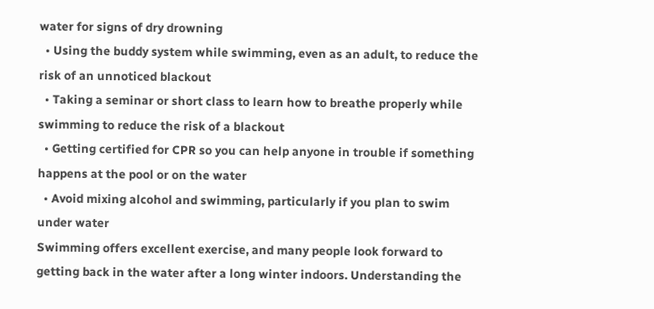water for signs of dry drowning
  • Using the buddy system while swimming, even as an adult, to reduce the risk of an unnoticed blackout
  • Taking a seminar or short class to learn how to breathe properly while swimming to reduce the risk of a blackout
  • Getting certified for CPR so you can help anyone in trouble if something happens at the pool or on the water
  • Avoid mixing alcohol and swimming, particularly if you plan to swim under water
Swimming offers excellent exercise, and many people look forward to getting back in the water after a long winter indoors. Understanding the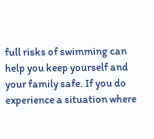full risks of swimming can help you keep yourself and your family safe. If you do experience a situation where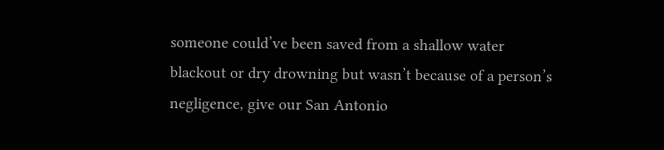someone could’ve been saved from a shallow water blackout or dry drowning but wasn’t because of a person’s negligence, give our San Antonio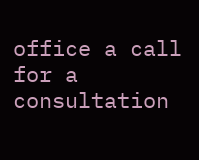office a call for a consultation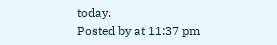today.
Posted by at 11:37 pm